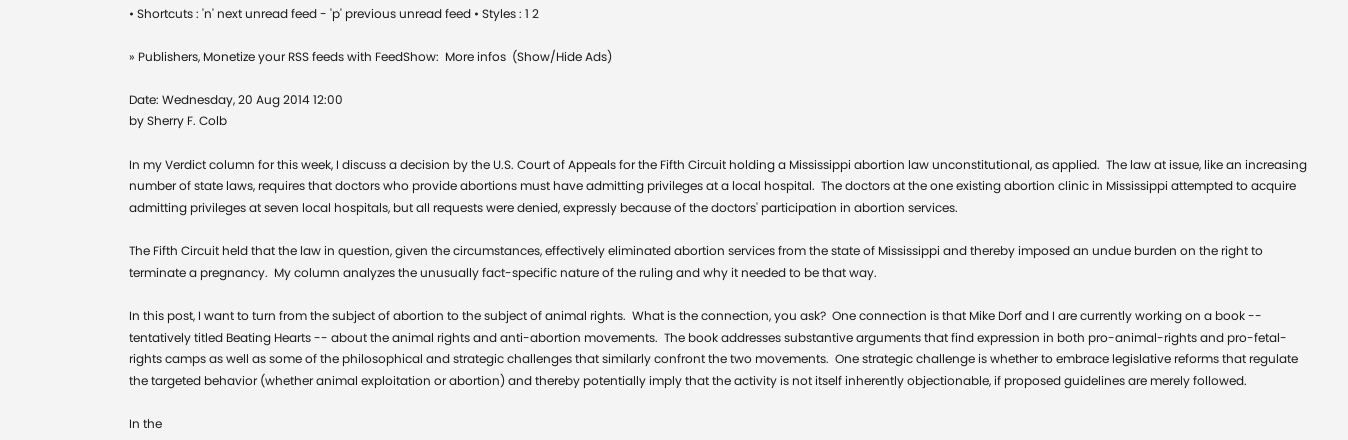• Shortcuts : 'n' next unread feed - 'p' previous unread feed • Styles : 1 2

» Publishers, Monetize your RSS feeds with FeedShow:  More infos  (Show/Hide Ads)

Date: Wednesday, 20 Aug 2014 12:00
by Sherry F. Colb

In my Verdict column for this week, I discuss a decision by the U.S. Court of Appeals for the Fifth Circuit holding a Mississippi abortion law unconstitutional, as applied.  The law at issue, like an increasing number of state laws, requires that doctors who provide abortions must have admitting privileges at a local hospital.  The doctors at the one existing abortion clinic in Mississippi attempted to acquire admitting privileges at seven local hospitals, but all requests were denied, expressly because of the doctors' participation in abortion services.

The Fifth Circuit held that the law in question, given the circumstances, effectively eliminated abortion services from the state of Mississippi and thereby imposed an undue burden on the right to terminate a pregnancy.  My column analyzes the unusually fact-specific nature of the ruling and why it needed to be that way.

In this post, I want to turn from the subject of abortion to the subject of animal rights.  What is the connection, you ask?  One connection is that Mike Dorf and I are currently working on a book -- tentatively titled Beating Hearts -- about the animal rights and anti-abortion movements.  The book addresses substantive arguments that find expression in both pro-animal-rights and pro-fetal-rights camps as well as some of the philosophical and strategic challenges that similarly confront the two movements.  One strategic challenge is whether to embrace legislative reforms that regulate the targeted behavior (whether animal exploitation or abortion) and thereby potentially imply that the activity is not itself inherently objectionable, if proposed guidelines are merely followed.

In the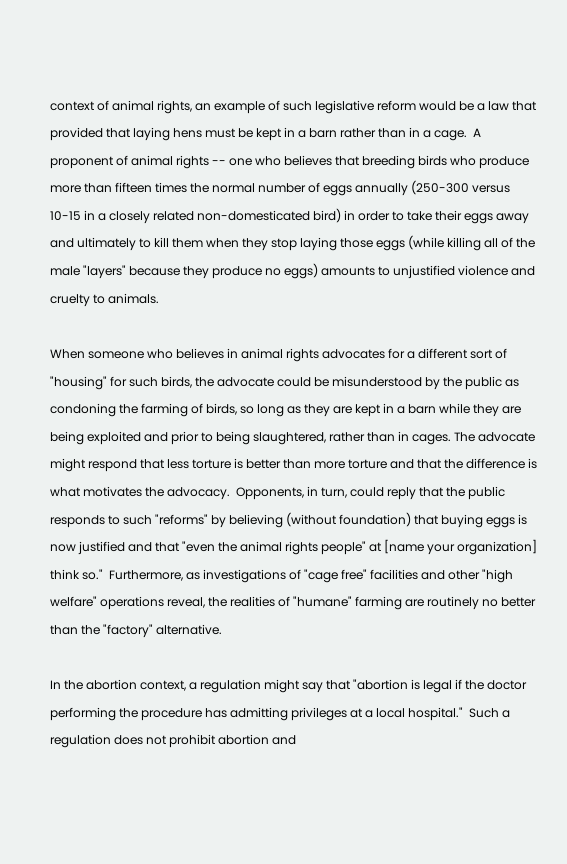context of animal rights, an example of such legislative reform would be a law that provided that laying hens must be kept in a barn rather than in a cage.  A proponent of animal rights -- one who believes that breeding birds who produce  more than fifteen times the normal number of eggs annually (250-300 versus 10-15 in a closely related non-domesticated bird) in order to take their eggs away and ultimately to kill them when they stop laying those eggs (while killing all of the male "layers" because they produce no eggs) amounts to unjustified violence and cruelty to animals.

When someone who believes in animal rights advocates for a different sort of "housing" for such birds, the advocate could be misunderstood by the public as condoning the farming of birds, so long as they are kept in a barn while they are being exploited and prior to being slaughtered, rather than in cages. The advocate might respond that less torture is better than more torture and that the difference is what motivates the advocacy.  Opponents, in turn, could reply that the public responds to such "reforms" by believing (without foundation) that buying eggs is now justified and that "even the animal rights people" at [name your organization] think so."  Furthermore, as investigations of "cage free" facilities and other "high welfare" operations reveal, the realities of "humane" farming are routinely no better than the "factory" alternative.

In the abortion context, a regulation might say that "abortion is legal if the doctor performing the procedure has admitting privileges at a local hospital."  Such a regulation does not prohibit abortion and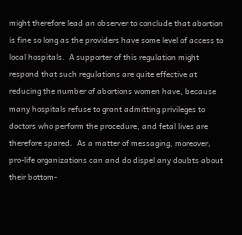might therefore lead an observer to conclude that abortion is fine so long as the providers have some level of access to local hospitals.  A supporter of this regulation might respond that such regulations are quite effective at reducing the number of abortions women have, because many hospitals refuse to grant admitting privileges to doctors who perform the procedure, and fetal lives are therefore spared.  As a matter of messaging, moreover, pro-life organizations can and do dispel any doubts about their bottom-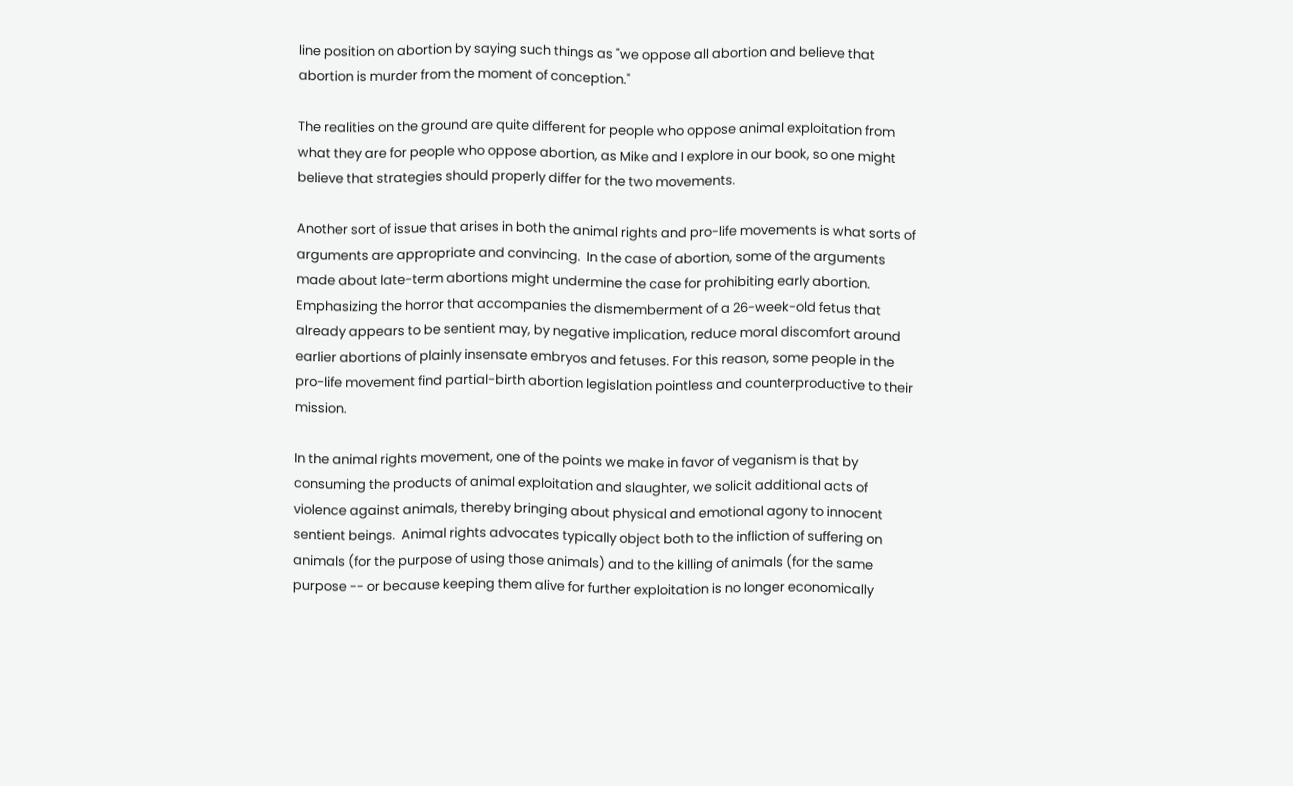line position on abortion by saying such things as "we oppose all abortion and believe that abortion is murder from the moment of conception."

The realities on the ground are quite different for people who oppose animal exploitation from what they are for people who oppose abortion, as Mike and I explore in our book, so one might believe that strategies should properly differ for the two movements.

Another sort of issue that arises in both the animal rights and pro-life movements is what sorts of arguments are appropriate and convincing.  In the case of abortion, some of the arguments made about late-term abortions might undermine the case for prohibiting early abortion.  Emphasizing the horror that accompanies the dismemberment of a 26-week-old fetus that already appears to be sentient may, by negative implication, reduce moral discomfort around earlier abortions of plainly insensate embryos and fetuses. For this reason, some people in the pro-life movement find partial-birth abortion legislation pointless and counterproductive to their mission.

In the animal rights movement, one of the points we make in favor of veganism is that by consuming the products of animal exploitation and slaughter, we solicit additional acts of violence against animals, thereby bringing about physical and emotional agony to innocent sentient beings.  Animal rights advocates typically object both to the infliction of suffering on animals (for the purpose of using those animals) and to the killing of animals (for the same purpose -- or because keeping them alive for further exploitation is no longer economically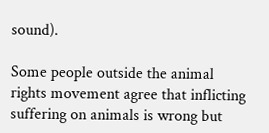sound).

Some people outside the animal rights movement agree that inflicting suffering on animals is wrong but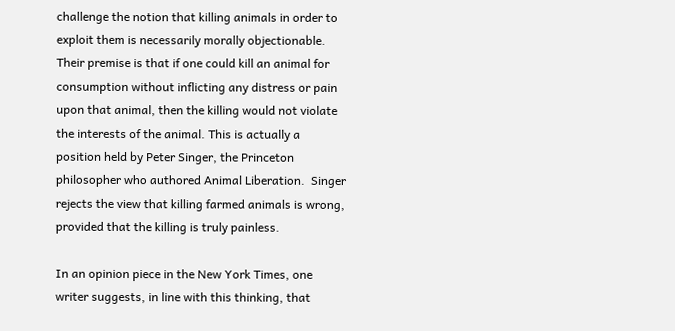challenge the notion that killing animals in order to exploit them is necessarily morally objectionable. Their premise is that if one could kill an animal for consumption without inflicting any distress or pain upon that animal, then the killing would not violate the interests of the animal. This is actually a position held by Peter Singer, the Princeton philosopher who authored Animal Liberation.  Singer rejects the view that killing farmed animals is wrong, provided that the killing is truly painless.

In an opinion piece in the New York Times, one writer suggests, in line with this thinking, that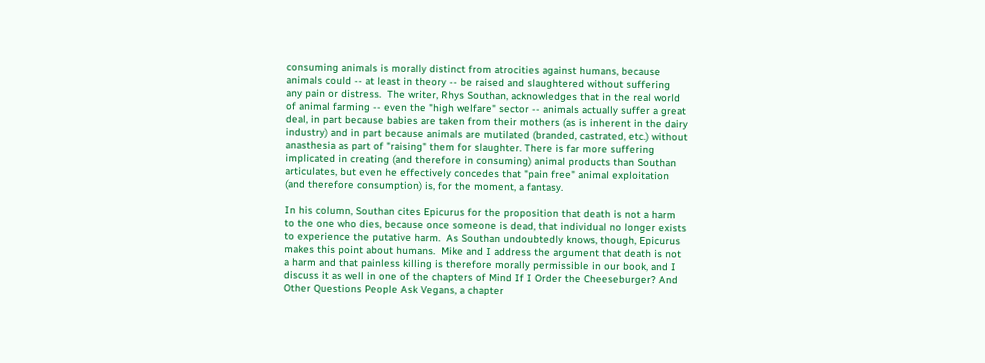consuming animals is morally distinct from atrocities against humans, because animals could -- at least in theory -- be raised and slaughtered without suffering any pain or distress.  The writer, Rhys Southan, acknowledges that in the real world of animal farming -- even the "high welfare" sector -- animals actually suffer a great deal, in part because babies are taken from their mothers (as is inherent in the dairy industry) and in part because animals are mutilated (branded, castrated, etc.) without anasthesia as part of "raising" them for slaughter. There is far more suffering implicated in creating (and therefore in consuming) animal products than Southan articulates, but even he effectively concedes that "pain free" animal exploitation (and therefore consumption) is, for the moment, a fantasy.

In his column, Southan cites Epicurus for the proposition that death is not a harm to the one who dies, because once someone is dead, that individual no longer exists to experience the putative harm.  As Southan undoubtedly knows, though, Epicurus makes this point about humans.  Mike and I address the argument that death is not a harm and that painless killing is therefore morally permissible in our book, and I discuss it as well in one of the chapters of Mind If I Order the Cheeseburger? And Other Questions People Ask Vegans, a chapter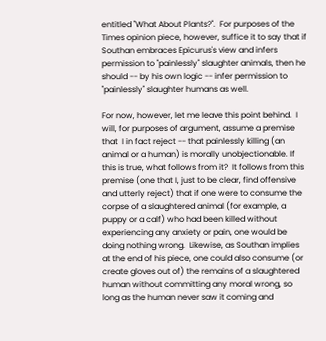entitled "What About Plants?".  For purposes of the Times opinion piece, however, suffice it to say that if Southan embraces Epicurus's view and infers permission to "painlessly" slaughter animals, then he should -- by his own logic -- infer permission to "painlessly" slaughter humans as well.

For now, however, let me leave this point behind.  I will, for purposes of argument, assume a premise that  I in fact reject -- that painlessly killing (an animal or a human) is morally unobjectionable. If this is true, what follows from it?  It follows from this premise (one that I, just to be clear, find offensive and utterly reject) that if one were to consume the corpse of a slaughtered animal (for example, a puppy or a calf) who had been killed without experiencing any anxiety or pain, one would be doing nothing wrong.  Likewise, as Southan implies at the end of his piece, one could also consume (or create gloves out of) the remains of a slaughtered human without committing any moral wrong, so long as the human never saw it coming and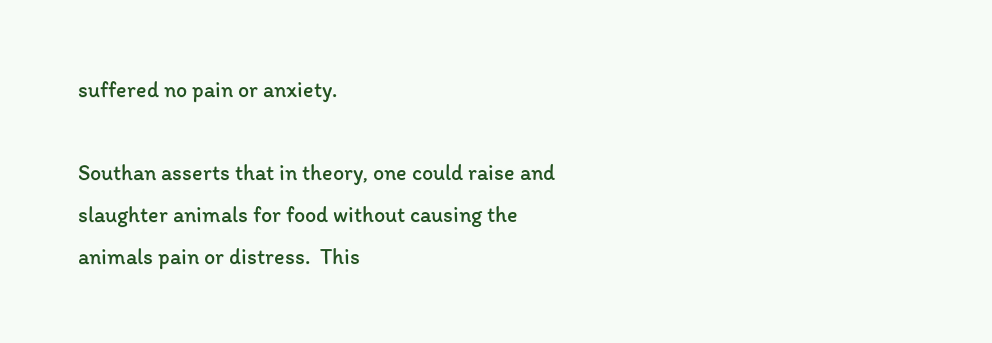suffered no pain or anxiety.

Southan asserts that in theory, one could raise and slaughter animals for food without causing the animals pain or distress.  This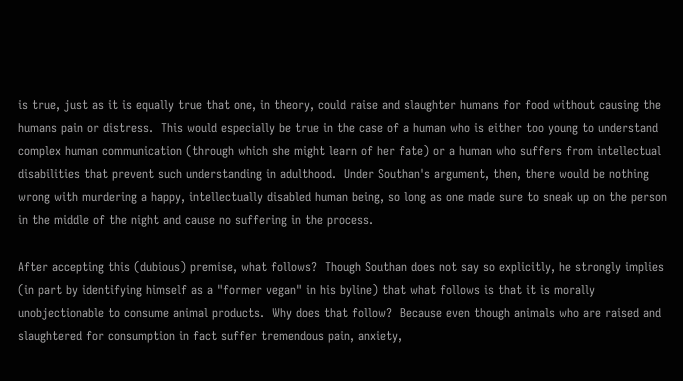is true, just as it is equally true that one, in theory, could raise and slaughter humans for food without causing the humans pain or distress.  This would especially be true in the case of a human who is either too young to understand complex human communication (through which she might learn of her fate) or a human who suffers from intellectual disabilities that prevent such understanding in adulthood.  Under Southan's argument, then, there would be nothing wrong with murdering a happy, intellectually disabled human being, so long as one made sure to sneak up on the person in the middle of the night and cause no suffering in the process.

After accepting this (dubious) premise, what follows?  Though Southan does not say so explicitly, he strongly implies (in part by identifying himself as a "former vegan" in his byline) that what follows is that it is morally unobjectionable to consume animal products.  Why does that follow?  Because even though animals who are raised and slaughtered for consumption in fact suffer tremendous pain, anxiety,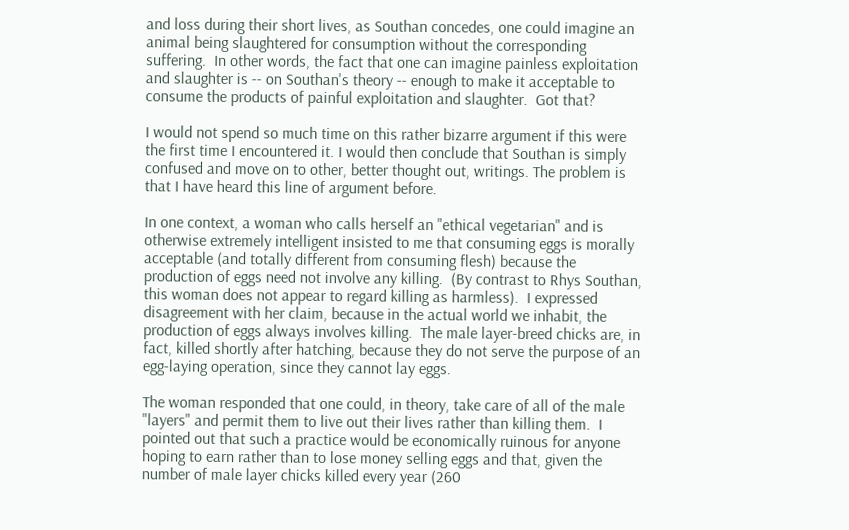and loss during their short lives, as Southan concedes, one could imagine an animal being slaughtered for consumption without the corresponding suffering.  In other words, the fact that one can imagine painless exploitation and slaughter is -- on Southan's theory -- enough to make it acceptable to consume the products of painful exploitation and slaughter.  Got that?

I would not spend so much time on this rather bizarre argument if this were the first time I encountered it. I would then conclude that Southan is simply confused and move on to other, better thought out, writings. The problem is that I have heard this line of argument before.

In one context, a woman who calls herself an "ethical vegetarian" and is otherwise extremely intelligent insisted to me that consuming eggs is morally acceptable (and totally different from consuming flesh) because the production of eggs need not involve any killing.  (By contrast to Rhys Southan, this woman does not appear to regard killing as harmless).  I expressed disagreement with her claim, because in the actual world we inhabit, the production of eggs always involves killing.  The male layer-breed chicks are, in fact, killed shortly after hatching, because they do not serve the purpose of an egg-laying operation, since they cannot lay eggs.

The woman responded that one could, in theory, take care of all of the male "layers" and permit them to live out their lives rather than killing them.  I pointed out that such a practice would be economically ruinous for anyone hoping to earn rather than to lose money selling eggs and that, given the number of male layer chicks killed every year (260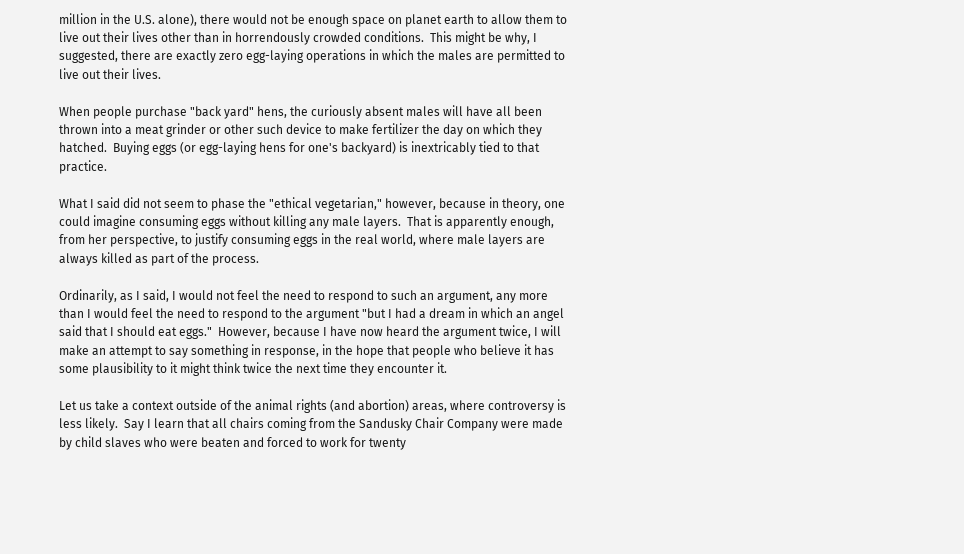million in the U.S. alone), there would not be enough space on planet earth to allow them to live out their lives other than in horrendously crowded conditions.  This might be why, I suggested, there are exactly zero egg-laying operations in which the males are permitted to live out their lives.

When people purchase "back yard" hens, the curiously absent males will have all been thrown into a meat grinder or other such device to make fertilizer the day on which they hatched.  Buying eggs (or egg-laying hens for one's backyard) is inextricably tied to that practice.

What I said did not seem to phase the "ethical vegetarian," however, because in theory, one could imagine consuming eggs without killing any male layers.  That is apparently enough, from her perspective, to justify consuming eggs in the real world, where male layers are always killed as part of the process.

Ordinarily, as I said, I would not feel the need to respond to such an argument, any more than I would feel the need to respond to the argument "but I had a dream in which an angel said that I should eat eggs."  However, because I have now heard the argument twice, I will make an attempt to say something in response, in the hope that people who believe it has some plausibility to it might think twice the next time they encounter it.

Let us take a context outside of the animal rights (and abortion) areas, where controversy is less likely.  Say I learn that all chairs coming from the Sandusky Chair Company were made by child slaves who were beaten and forced to work for twenty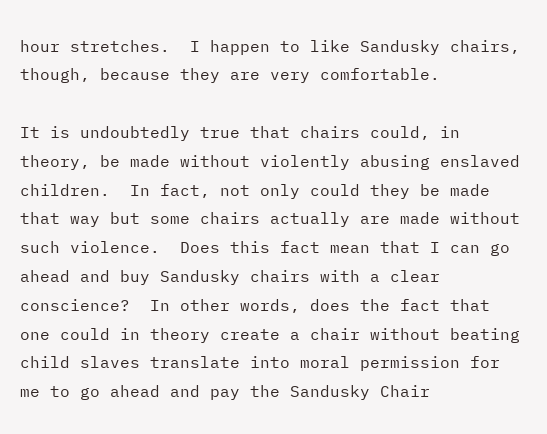hour stretches.  I happen to like Sandusky chairs, though, because they are very comfortable.

It is undoubtedly true that chairs could, in theory, be made without violently abusing enslaved children.  In fact, not only could they be made that way but some chairs actually are made without such violence.  Does this fact mean that I can go ahead and buy Sandusky chairs with a clear conscience?  In other words, does the fact that one could in theory create a chair without beating child slaves translate into moral permission for me to go ahead and pay the Sandusky Chair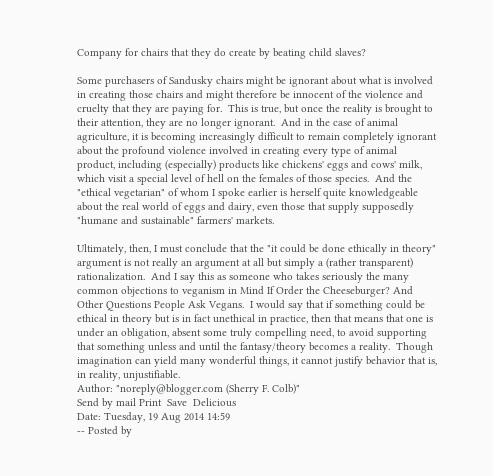Company for chairs that they do create by beating child slaves?

Some purchasers of Sandusky chairs might be ignorant about what is involved in creating those chairs and might therefore be innocent of the violence and cruelty that they are paying for.  This is true, but once the reality is brought to their attention, they are no longer ignorant.  And in the case of animal agriculture, it is becoming increasingly difficult to remain completely ignorant about the profound violence involved in creating every type of animal product, including (especially) products like chickens' eggs and cows' milk, which visit a special level of hell on the females of those species.  And the "ethical vegetarian" of whom I spoke earlier is herself quite knowledgeable about the real world of eggs and dairy, even those that supply supposedly "humane and sustainable" farmers' markets.

Ultimately, then, I must conclude that the "it could be done ethically in theory" argument is not really an argument at all but simply a (rather transparent) rationalization.  And I say this as someone who takes seriously the many common objections to veganism in Mind If Order the Cheeseburger? And Other Questions People Ask Vegans.  I would say that if something could be ethical in theory but is in fact unethical in practice, then that means that one is under an obligation, absent some truly compelling need, to avoid supporting that something unless and until the fantasy/theory becomes a reality.  Though imagination can yield many wonderful things, it cannot justify behavior that is, in reality, unjustifiable.
Author: "noreply@blogger.com (Sherry F. Colb)"
Send by mail Print  Save  Delicious
Date: Tuesday, 19 Aug 2014 14:59
-- Posted by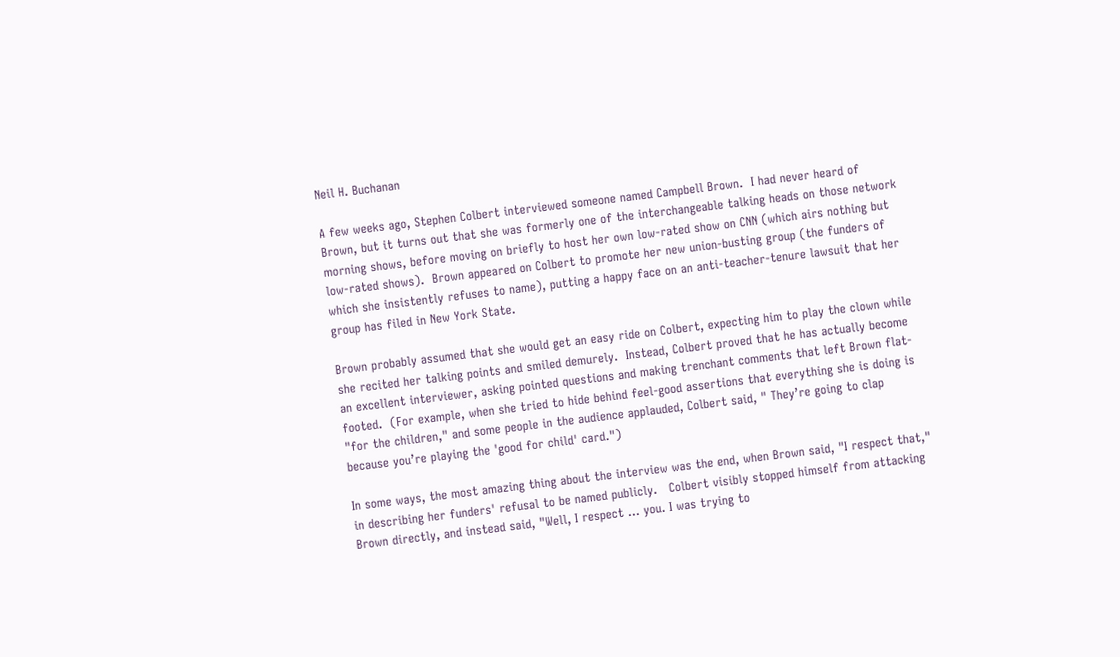Neil H. Buchanan

A few weeks ago, Stephen Colbert interviewed someone named Campbell Brown.  I had never heard of Brown, but it turns out that she was formerly one of the interchangeable talking heads on those network morning shows, before moving on briefly to host her own low-rated show on CNN (which airs nothing but low-rated shows).  Brown appeared on Colbert to promote her new union-busting group (the funders of which she insistently refuses to name), putting a happy face on an anti-teacher-tenure lawsuit that her group has filed in New York State.

Brown probably assumed that she would get an easy ride on Colbert, expecting him to play the clown while she recited her talking points and smiled demurely.  Instead, Colbert proved that he has actually become an excellent interviewer, asking pointed questions and making trenchant comments that left Brown flat-footed.  (For example, when she tried to hide behind feel-good assertions that everything she is doing is "for the children," and some people in the audience applauded, Colbert said, " They’re going to clap because you’re playing the 'good for child' card.")

In some ways, the most amazing thing about the interview was the end, when Brown said, "I respect that," in describing her funders' refusal to be named publicly.   Colbert visibly stopped himself from attacking Brown directly, and instead said, "Well, I respect … you. I was trying to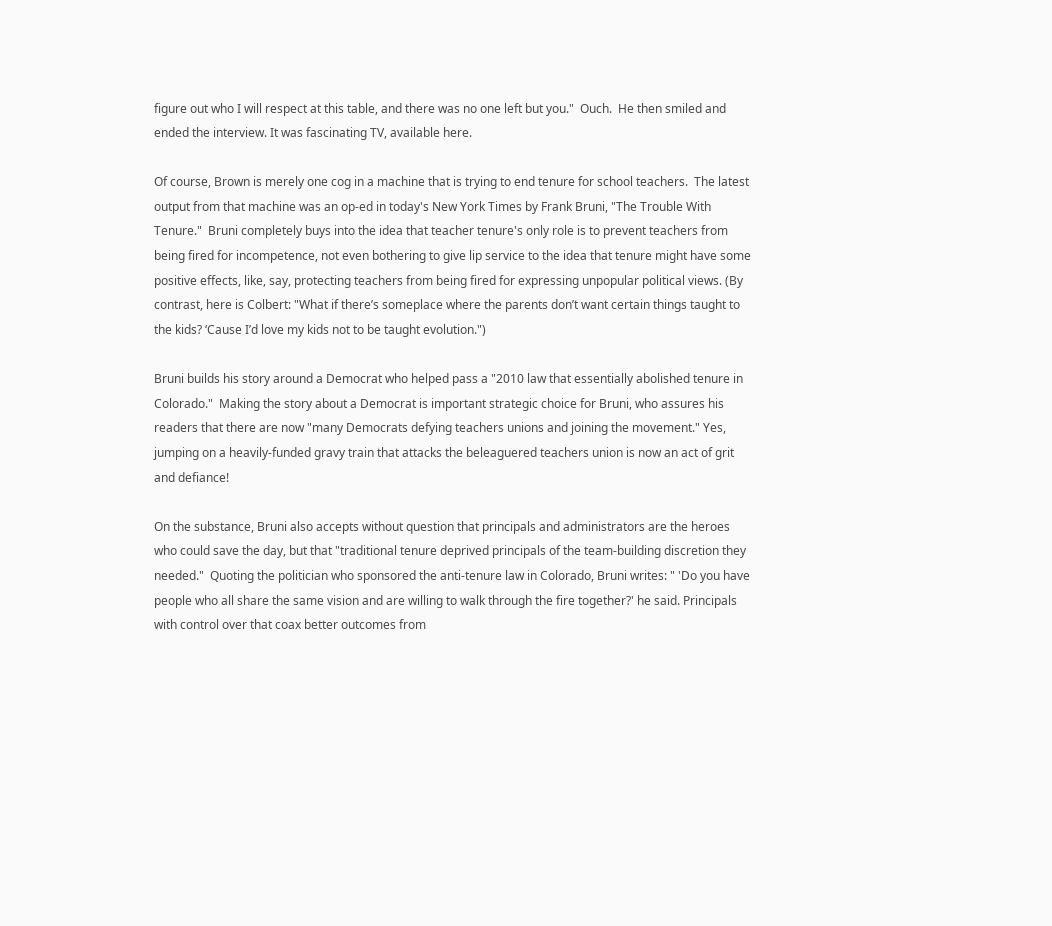figure out who I will respect at this table, and there was no one left but you."  Ouch.  He then smiled and ended the interview. It was fascinating TV, available here.

Of course, Brown is merely one cog in a machine that is trying to end tenure for school teachers.  The latest output from that machine was an op-ed in today's New York Times by Frank Bruni, "The Trouble With Tenure."  Bruni completely buys into the idea that teacher tenure's only role is to prevent teachers from being fired for incompetence, not even bothering to give lip service to the idea that tenure might have some positive effects, like, say, protecting teachers from being fired for expressing unpopular political views. (By contrast, here is Colbert: "What if there’s someplace where the parents don’t want certain things taught to the kids? ‘Cause I’d love my kids not to be taught evolution.")

Bruni builds his story around a Democrat who helped pass a "2010 law that essentially abolished tenure in Colorado."  Making the story about a Democrat is important strategic choice for Bruni, who assures his readers that there are now "many Democrats defying teachers unions and joining the movement." Yes, jumping on a heavily-funded gravy train that attacks the beleaguered teachers union is now an act of grit and defiance!

On the substance, Bruni also accepts without question that principals and administrators are the heroes who could save the day, but that "traditional tenure deprived principals of the team-building discretion they needed."  Quoting the politician who sponsored the anti-tenure law in Colorado, Bruni writes: " 'Do you have people who all share the same vision and are willing to walk through the fire together?' he said. Principals with control over that coax better outcomes from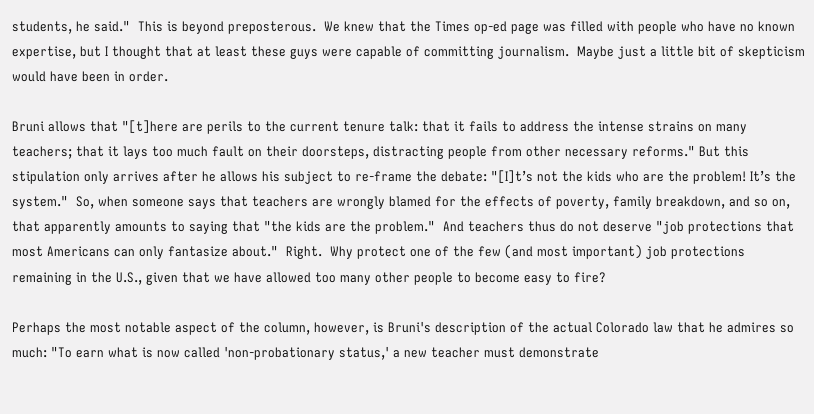students, he said."  This is beyond preposterous.  We knew that the Times op-ed page was filled with people who have no known expertise, but I thought that at least these guys were capable of committing journalism.  Maybe just a little bit of skepticism would have been in order.

Bruni allows that "[t]here are perils to the current tenure talk: that it fails to address the intense strains on many teachers; that it lays too much fault on their doorsteps, distracting people from other necessary reforms." But this stipulation only arrives after he allows his subject to re-frame the debate: "[I]t’s not the kids who are the problem! It’s the system."  So, when someone says that teachers are wrongly blamed for the effects of poverty, family breakdown, and so on, that apparently amounts to saying that "the kids are the problem."  And teachers thus do not deserve "job protections that most Americans can only fantasize about."  Right.  Why protect one of the few (and most important) job protections remaining in the U.S., given that we have allowed too many other people to become easy to fire?

Perhaps the most notable aspect of the column, however, is Bruni's description of the actual Colorado law that he admires so much: "To earn what is now called 'non-probationary status,' a new teacher must demonstrate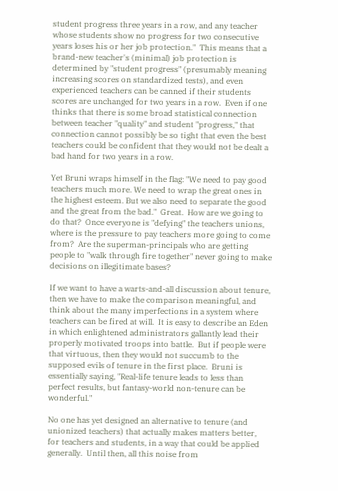student progress three years in a row, and any teacher whose students show no progress for two consecutive years loses his or her job protection."  This means that a brand-new teacher's (minimal) job protection is determined by "student progress" (presumably meaning increasing scores on standardized tests), and even experienced teachers can be canned if their students scores are unchanged for two years in a row.  Even if one thinks that there is some broad statistical connection between teacher "quality" and student "progress," that connection cannot possibly be so tight that even the best teachers could be confident that they would not be dealt a bad hand for two years in a row.

Yet Bruni wraps himself in the flag: "We need to pay good teachers much more. We need to wrap the great ones in the highest esteem. But we also need to separate the good and the great from the bad."  Great.  How are we going to do that?  Once everyone is "defying" the teachers unions, where is the pressure to pay teachers more going to come from?  Are the superman-principals who are getting people to "walk through fire together" never going to make decisions on illegitimate bases?

If we want to have a warts-and-all discussion about tenure, then we have to make the comparison meaningful, and think about the many imperfections in a system where teachers can be fired at will.  It is easy to describe an Eden in which enlightened administrators gallantly lead their properly motivated troops into battle.  But if people were that virtuous, then they would not succumb to the supposed evils of tenure in the first place.  Bruni is essentially saying, "Real-life tenure leads to less than perfect results, but fantasy-world non-tenure can be wonderful."

No one has yet designed an alternative to tenure (and unionized teachers) that actually makes matters better, for teachers and students, in a way that could be applied generally.  Until then, all this noise from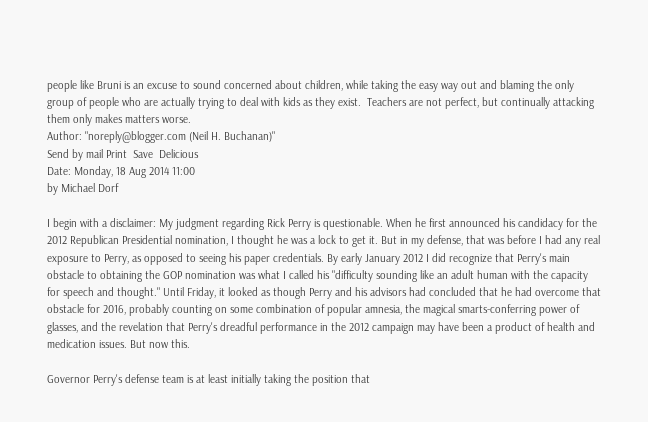people like Bruni is an excuse to sound concerned about children, while taking the easy way out and blaming the only group of people who are actually trying to deal with kids as they exist.  Teachers are not perfect, but continually attacking them only makes matters worse.
Author: "noreply@blogger.com (Neil H. Buchanan)"
Send by mail Print  Save  Delicious
Date: Monday, 18 Aug 2014 11:00
by Michael Dorf

I begin with a disclaimer: My judgment regarding Rick Perry is questionable. When he first announced his candidacy for the 2012 Republican Presidential nomination, I thought he was a lock to get it. But in my defense, that was before I had any real exposure to Perry, as opposed to seeing his paper credentials. By early January 2012 I did recognize that Perry's main obstacle to obtaining the GOP nomination was what I called his "difficulty sounding like an adult human with the capacity for speech and thought." Until Friday, it looked as though Perry and his advisors had concluded that he had overcome that obstacle for 2016, probably counting on some combination of popular amnesia, the magical smarts-conferring power of glasses, and the revelation that Perry's dreadful performance in the 2012 campaign may have been a product of health and medication issues. But now this.

Governor Perry's defense team is at least initially taking the position that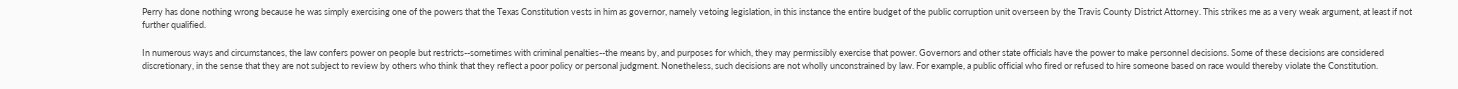Perry has done nothing wrong because he was simply exercising one of the powers that the Texas Constitution vests in him as governor, namely vetoing legislation, in this instance the entire budget of the public corruption unit overseen by the Travis County District Attorney. This strikes me as a very weak argument, at least if not further qualified.

In numerous ways and circumstances, the law confers power on people but restricts--sometimes with criminal penalties--the means by, and purposes for which, they may permissibly exercise that power. Governors and other state officials have the power to make personnel decisions. Some of these decisions are considered discretionary, in the sense that they are not subject to review by others who think that they reflect a poor policy or personal judgment. Nonetheless, such decisions are not wholly unconstrained by law. For example, a public official who fired or refused to hire someone based on race would thereby violate the Constitution.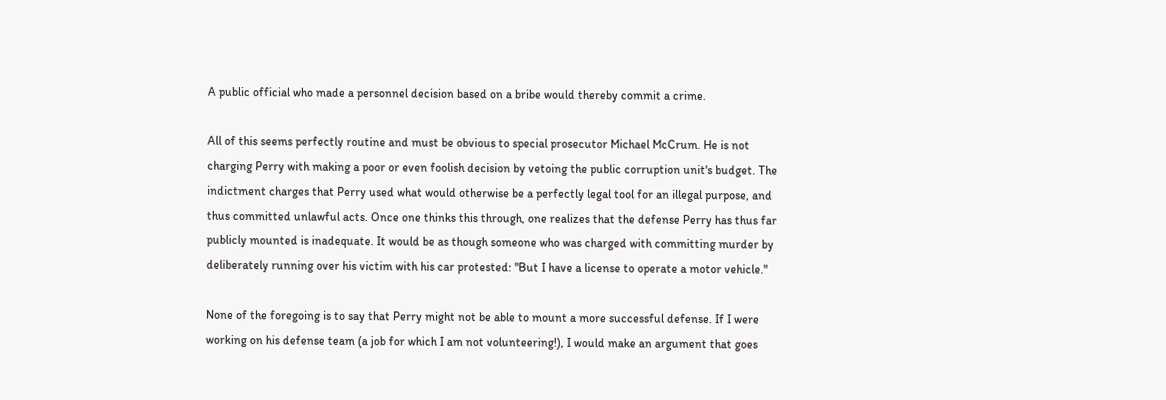A public official who made a personnel decision based on a bribe would thereby commit a crime.

All of this seems perfectly routine and must be obvious to special prosecutor Michael McCrum. He is not charging Perry with making a poor or even foolish decision by vetoing the public corruption unit's budget. The indictment charges that Perry used what would otherwise be a perfectly legal tool for an illegal purpose, and thus committed unlawful acts. Once one thinks this through, one realizes that the defense Perry has thus far publicly mounted is inadequate. It would be as though someone who was charged with committing murder by deliberately running over his victim with his car protested: "But I have a license to operate a motor vehicle."

None of the foregoing is to say that Perry might not be able to mount a more successful defense. If I were working on his defense team (a job for which I am not volunteering!), I would make an argument that goes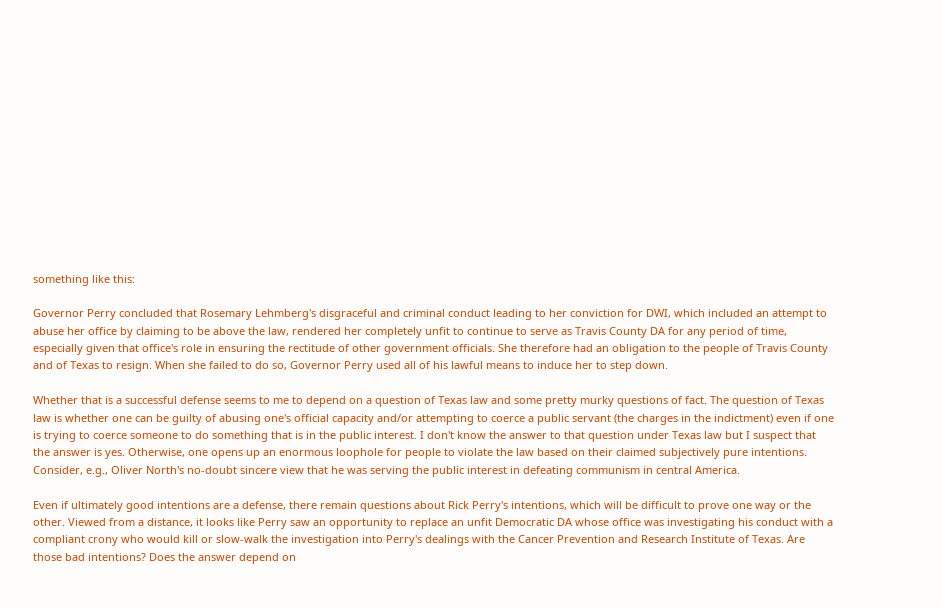something like this:

Governor Perry concluded that Rosemary Lehmberg's disgraceful and criminal conduct leading to her conviction for DWI, which included an attempt to abuse her office by claiming to be above the law, rendered her completely unfit to continue to serve as Travis County DA for any period of time, especially given that office's role in ensuring the rectitude of other government officials. She therefore had an obligation to the people of Travis County and of Texas to resign. When she failed to do so, Governor Perry used all of his lawful means to induce her to step down.

Whether that is a successful defense seems to me to depend on a question of Texas law and some pretty murky questions of fact. The question of Texas law is whether one can be guilty of abusing one's official capacity and/or attempting to coerce a public servant (the charges in the indictment) even if one is trying to coerce someone to do something that is in the public interest. I don't know the answer to that question under Texas law but I suspect that the answer is yes. Otherwise, one opens up an enormous loophole for people to violate the law based on their claimed subjectively pure intentions. Consider, e.g., Oliver North's no-doubt sincere view that he was serving the public interest in defeating communism in central America.

Even if ultimately good intentions are a defense, there remain questions about Rick Perry's intentions, which will be difficult to prove one way or the other. Viewed from a distance, it looks like Perry saw an opportunity to replace an unfit Democratic DA whose office was investigating his conduct with a compliant crony who would kill or slow-walk the investigation into Perry's dealings with the Cancer Prevention and Research Institute of Texas. Are those bad intentions? Does the answer depend on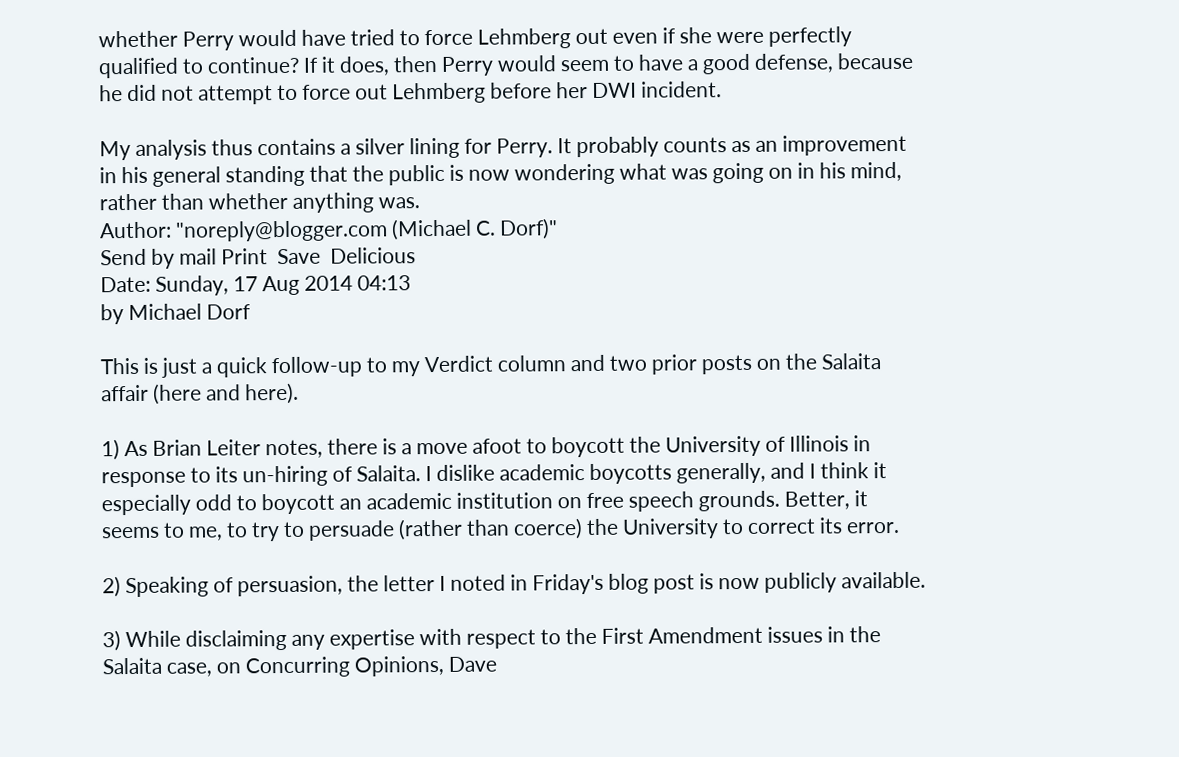whether Perry would have tried to force Lehmberg out even if she were perfectly qualified to continue? If it does, then Perry would seem to have a good defense, because he did not attempt to force out Lehmberg before her DWI incident.

My analysis thus contains a silver lining for Perry. It probably counts as an improvement in his general standing that the public is now wondering what was going on in his mind, rather than whether anything was.
Author: "noreply@blogger.com (Michael C. Dorf)"
Send by mail Print  Save  Delicious
Date: Sunday, 17 Aug 2014 04:13
by Michael Dorf

This is just a quick follow-up to my Verdict column and two prior posts on the Salaita affair (here and here).

1) As Brian Leiter notes, there is a move afoot to boycott the University of Illinois in response to its un-hiring of Salaita. I dislike academic boycotts generally, and I think it especially odd to boycott an academic institution on free speech grounds. Better, it seems to me, to try to persuade (rather than coerce) the University to correct its error.

2) Speaking of persuasion, the letter I noted in Friday's blog post is now publicly available.

3) While disclaiming any expertise with respect to the First Amendment issues in the Salaita case, on Concurring Opinions, Dave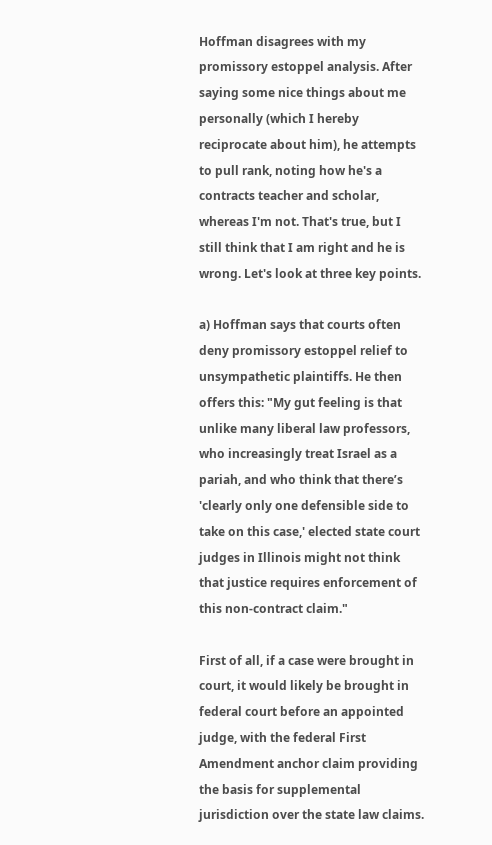Hoffman disagrees with my promissory estoppel analysis. After saying some nice things about me personally (which I hereby reciprocate about him), he attempts to pull rank, noting how he's a contracts teacher and scholar, whereas I'm not. That's true, but I still think that I am right and he is wrong. Let's look at three key points.

a) Hoffman says that courts often deny promissory estoppel relief to unsympathetic plaintiffs. He then offers this: "My gut feeling is that unlike many liberal law professors, who increasingly treat Israel as a pariah, and who think that there’s 'clearly only one defensible side to take on this case,' elected state court judges in Illinois might not think that justice requires enforcement of this non-contract claim."

First of all, if a case were brought in court, it would likely be brought in federal court before an appointed judge, with the federal First Amendment anchor claim providing the basis for supplemental jurisdiction over the state law claims.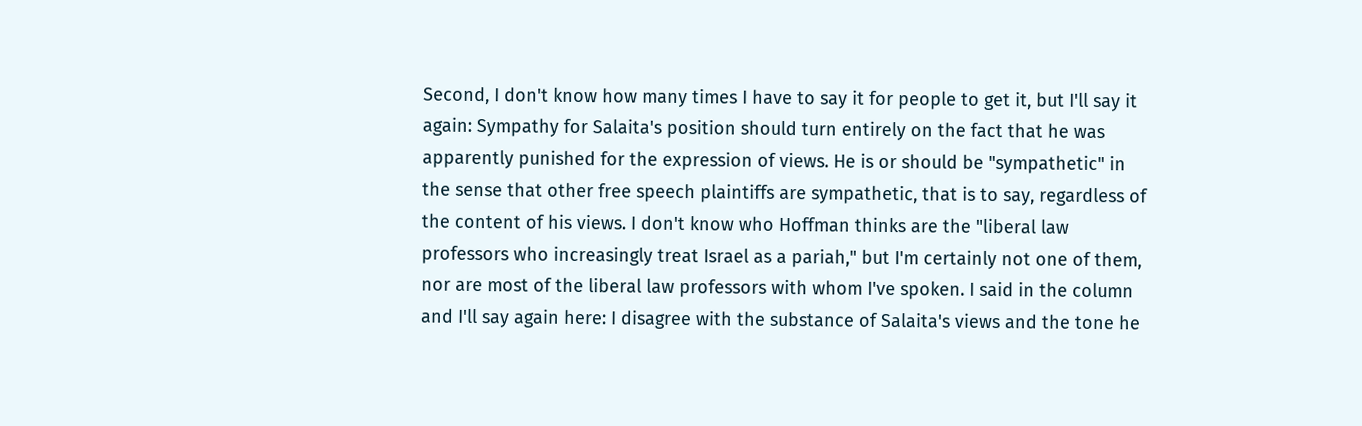Second, I don't know how many times I have to say it for people to get it, but I'll say it again: Sympathy for Salaita's position should turn entirely on the fact that he was apparently punished for the expression of views. He is or should be "sympathetic" in the sense that other free speech plaintiffs are sympathetic, that is to say, regardless of the content of his views. I don't know who Hoffman thinks are the "liberal law professors who increasingly treat Israel as a pariah," but I'm certainly not one of them, nor are most of the liberal law professors with whom I've spoken. I said in the column and I'll say again here: I disagree with the substance of Salaita's views and the tone he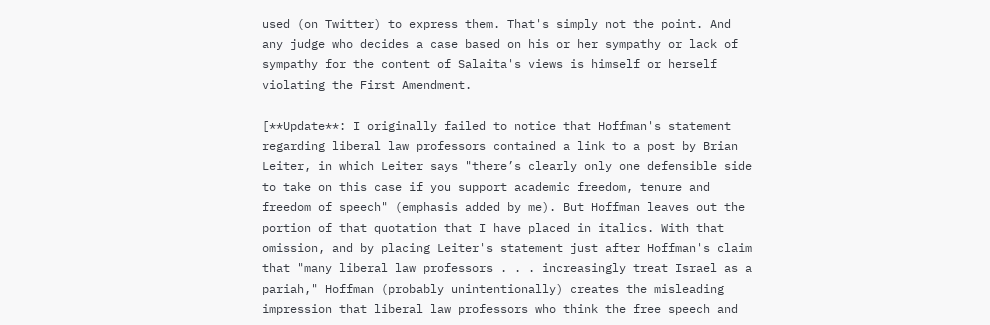used (on Twitter) to express them. That's simply not the point. And any judge who decides a case based on his or her sympathy or lack of sympathy for the content of Salaita's views is himself or herself violating the First Amendment.

[**Update**: I originally failed to notice that Hoffman's statement regarding liberal law professors contained a link to a post by Brian Leiter, in which Leiter says "there’s clearly only one defensible side to take on this case if you support academic freedom, tenure and freedom of speech" (emphasis added by me). But Hoffman leaves out the portion of that quotation that I have placed in italics. With that omission, and by placing Leiter's statement just after Hoffman's claim that "many liberal law professors . . . increasingly treat Israel as a pariah," Hoffman (probably unintentionally) creates the misleading impression that liberal law professors who think the free speech and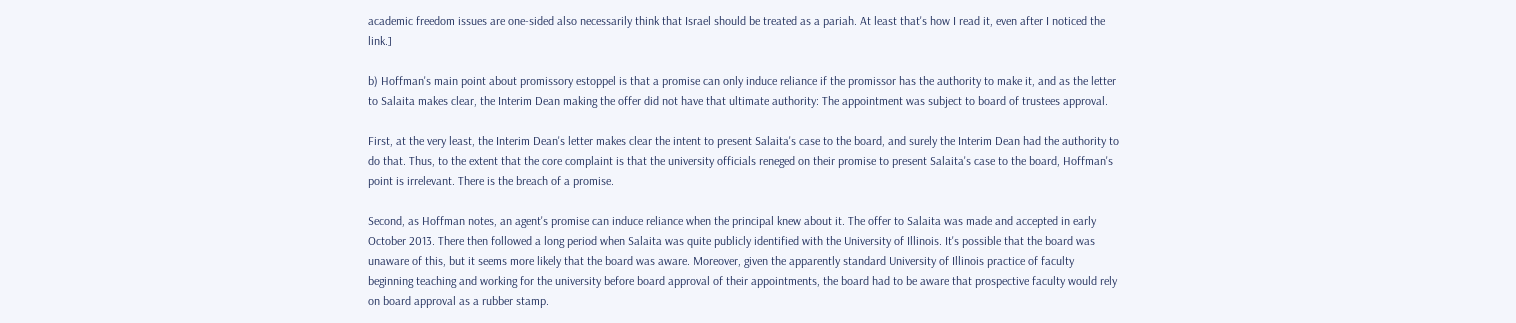academic freedom issues are one-sided also necessarily think that Israel should be treated as a pariah. At least that's how I read it, even after I noticed the link.]

b) Hoffman's main point about promissory estoppel is that a promise can only induce reliance if the promissor has the authority to make it, and as the letter to Salaita makes clear, the Interim Dean making the offer did not have that ultimate authority: The appointment was subject to board of trustees approval.

First, at the very least, the Interim Dean's letter makes clear the intent to present Salaita's case to the board, and surely the Interim Dean had the authority to do that. Thus, to the extent that the core complaint is that the university officials reneged on their promise to present Salaita's case to the board, Hoffman's point is irrelevant. There is the breach of a promise.

Second, as Hoffman notes, an agent's promise can induce reliance when the principal knew about it. The offer to Salaita was made and accepted in early October 2013. There then followed a long period when Salaita was quite publicly identified with the University of Illinois. It's possible that the board was unaware of this, but it seems more likely that the board was aware. Moreover, given the apparently standard University of Illinois practice of faculty beginning teaching and working for the university before board approval of their appointments, the board had to be aware that prospective faculty would rely on board approval as a rubber stamp.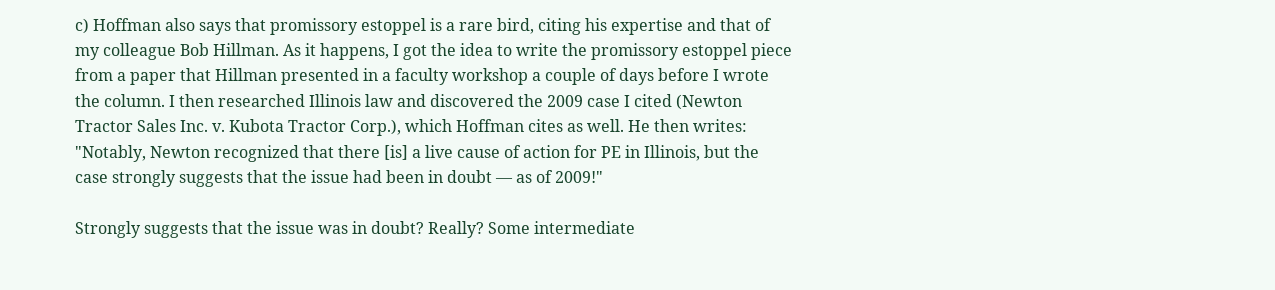c) Hoffman also says that promissory estoppel is a rare bird, citing his expertise and that of my colleague Bob Hillman. As it happens, I got the idea to write the promissory estoppel piece from a paper that Hillman presented in a faculty workshop a couple of days before I wrote the column. I then researched Illinois law and discovered the 2009 case I cited (Newton Tractor Sales Inc. v. Kubota Tractor Corp.), which Hoffman cites as well. He then writes: "Notably, Newton recognized that there [is] a live cause of action for PE in Illinois, but the case strongly suggests that the issue had been in doubt — as of 2009!"

Strongly suggests that the issue was in doubt? Really? Some intermediate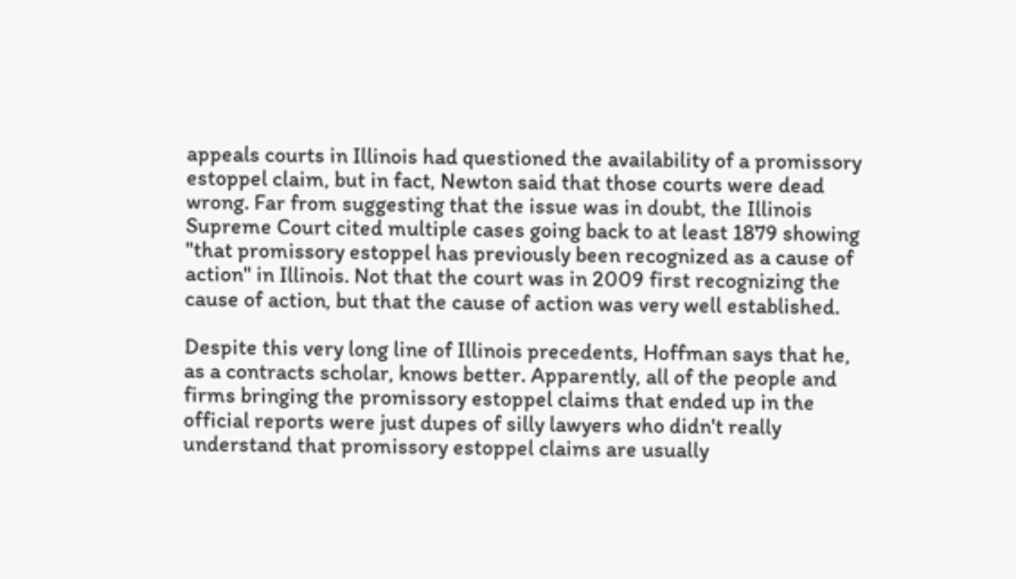appeals courts in Illinois had questioned the availability of a promissory estoppel claim, but in fact, Newton said that those courts were dead wrong. Far from suggesting that the issue was in doubt, the Illinois Supreme Court cited multiple cases going back to at least 1879 showing "that promissory estoppel has previously been recognized as a cause of action" in Illinois. Not that the court was in 2009 first recognizing the cause of action, but that the cause of action was very well established.

Despite this very long line of Illinois precedents, Hoffman says that he, as a contracts scholar, knows better. Apparently, all of the people and firms bringing the promissory estoppel claims that ended up in the official reports were just dupes of silly lawyers who didn't really understand that promissory estoppel claims are usually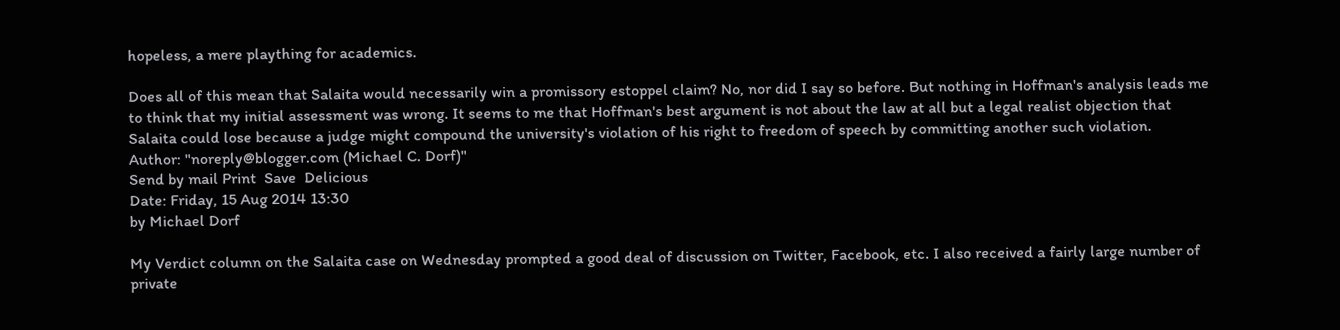hopeless, a mere plaything for academics.

Does all of this mean that Salaita would necessarily win a promissory estoppel claim? No, nor did I say so before. But nothing in Hoffman's analysis leads me to think that my initial assessment was wrong. It seems to me that Hoffman's best argument is not about the law at all but a legal realist objection that Salaita could lose because a judge might compound the university's violation of his right to freedom of speech by committing another such violation.
Author: "noreply@blogger.com (Michael C. Dorf)"
Send by mail Print  Save  Delicious
Date: Friday, 15 Aug 2014 13:30
by Michael Dorf

My Verdict column on the Salaita case on Wednesday prompted a good deal of discussion on Twitter, Facebook, etc. I also received a fairly large number of private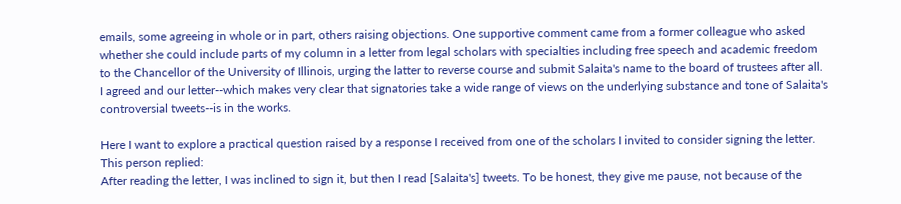emails, some agreeing in whole or in part, others raising objections. One supportive comment came from a former colleague who asked whether she could include parts of my column in a letter from legal scholars with specialties including free speech and academic freedom to the Chancellor of the University of Illinois, urging the latter to reverse course and submit Salaita's name to the board of trustees after all. I agreed and our letter--which makes very clear that signatories take a wide range of views on the underlying substance and tone of Salaita's controversial tweets--is in the works.

Here I want to explore a practical question raised by a response I received from one of the scholars I invited to consider signing the letter. This person replied:
After reading the letter, I was inclined to sign it, but then I read [Salaita's] tweets. To be honest, they give me pause, not because of the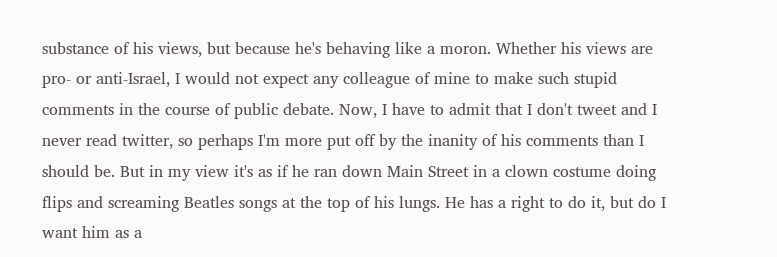substance of his views, but because he's behaving like a moron. Whether his views are pro- or anti-Israel, I would not expect any colleague of mine to make such stupid comments in the course of public debate. Now, I have to admit that I don't tweet and I never read twitter, so perhaps I'm more put off by the inanity of his comments than I should be. But in my view it's as if he ran down Main Street in a clown costume doing flips and screaming Beatles songs at the top of his lungs. He has a right to do it, but do I want him as a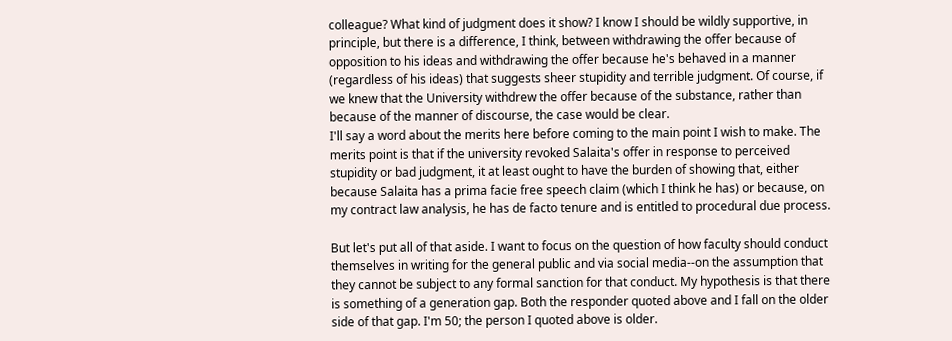colleague? What kind of judgment does it show? I know I should be wildly supportive, in principle, but there is a difference, I think, between withdrawing the offer because of opposition to his ideas and withdrawing the offer because he's behaved in a manner (regardless of his ideas) that suggests sheer stupidity and terrible judgment. Of course, if we knew that the University withdrew the offer because of the substance, rather than because of the manner of discourse, the case would be clear.
I'll say a word about the merits here before coming to the main point I wish to make. The merits point is that if the university revoked Salaita's offer in response to perceived stupidity or bad judgment, it at least ought to have the burden of showing that, either because Salaita has a prima facie free speech claim (which I think he has) or because, on my contract law analysis, he has de facto tenure and is entitled to procedural due process.

But let's put all of that aside. I want to focus on the question of how faculty should conduct themselves in writing for the general public and via social media--on the assumption that they cannot be subject to any formal sanction for that conduct. My hypothesis is that there is something of a generation gap. Both the responder quoted above and I fall on the older side of that gap. I'm 50; the person I quoted above is older.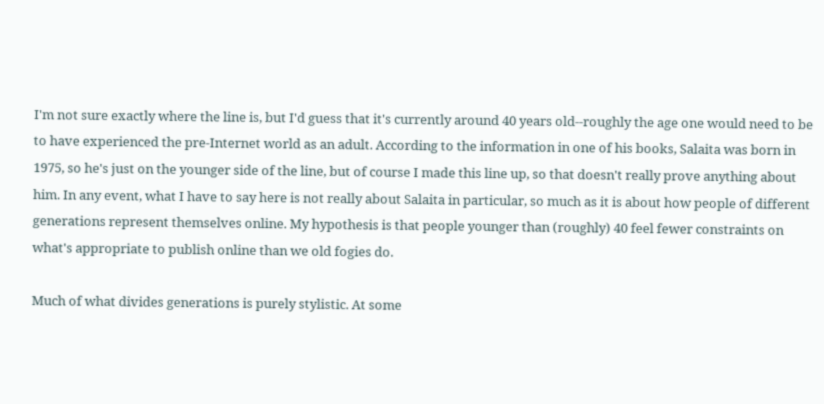I'm not sure exactly where the line is, but I'd guess that it's currently around 40 years old--roughly the age one would need to be to have experienced the pre-Internet world as an adult. According to the information in one of his books, Salaita was born in 1975, so he's just on the younger side of the line, but of course I made this line up, so that doesn't really prove anything about him. In any event, what I have to say here is not really about Salaita in particular, so much as it is about how people of different generations represent themselves online. My hypothesis is that people younger than (roughly) 40 feel fewer constraints on what's appropriate to publish online than we old fogies do.

Much of what divides generations is purely stylistic. At some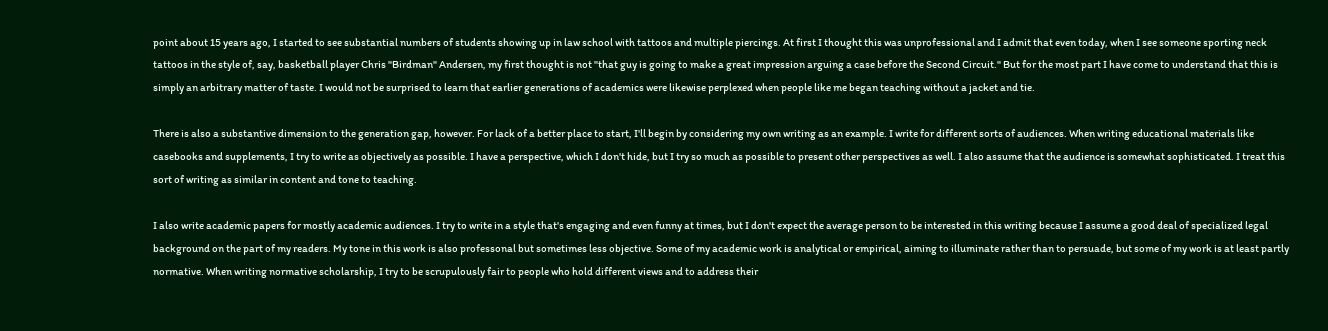point about 15 years ago, I started to see substantial numbers of students showing up in law school with tattoos and multiple piercings. At first I thought this was unprofessional and I admit that even today, when I see someone sporting neck tattoos in the style of, say, basketball player Chris "Birdman" Andersen, my first thought is not "that guy is going to make a great impression arguing a case before the Second Circuit." But for the most part I have come to understand that this is simply an arbitrary matter of taste. I would not be surprised to learn that earlier generations of academics were likewise perplexed when people like me began teaching without a jacket and tie.

There is also a substantive dimension to the generation gap, however. For lack of a better place to start, I'll begin by considering my own writing as an example. I write for different sorts of audiences. When writing educational materials like casebooks and supplements, I try to write as objectively as possible. I have a perspective, which I don't hide, but I try so much as possible to present other perspectives as well. I also assume that the audience is somewhat sophisticated. I treat this sort of writing as similar in content and tone to teaching.

I also write academic papers for mostly academic audiences. I try to write in a style that's engaging and even funny at times, but I don't expect the average person to be interested in this writing because I assume a good deal of specialized legal background on the part of my readers. My tone in this work is also professonal but sometimes less objective. Some of my academic work is analytical or empirical, aiming to illuminate rather than to persuade, but some of my work is at least partly normative. When writing normative scholarship, I try to be scrupulously fair to people who hold different views and to address their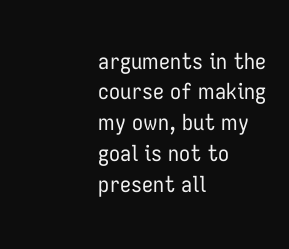arguments in the course of making my own, but my goal is not to present all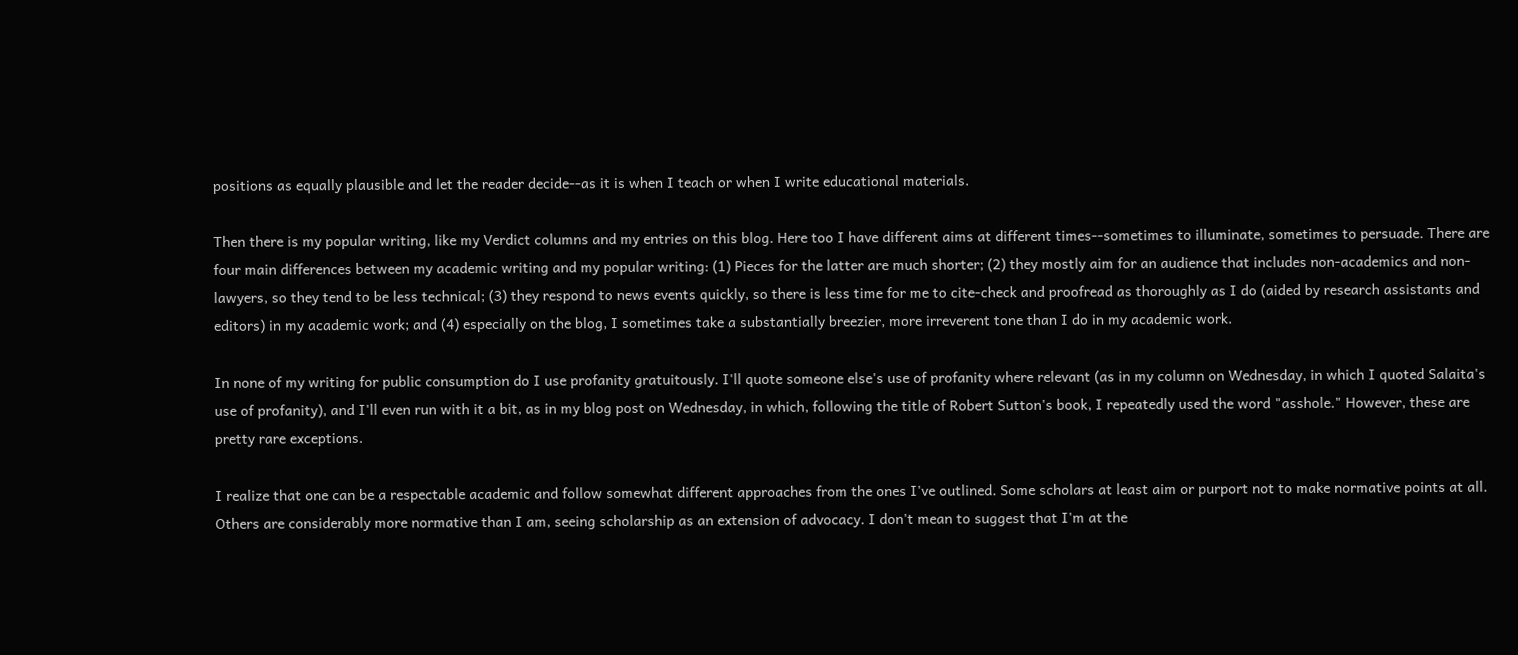positions as equally plausible and let the reader decide--as it is when I teach or when I write educational materials.

Then there is my popular writing, like my Verdict columns and my entries on this blog. Here too I have different aims at different times--sometimes to illuminate, sometimes to persuade. There are four main differences between my academic writing and my popular writing: (1) Pieces for the latter are much shorter; (2) they mostly aim for an audience that includes non-academics and non-lawyers, so they tend to be less technical; (3) they respond to news events quickly, so there is less time for me to cite-check and proofread as thoroughly as I do (aided by research assistants and editors) in my academic work; and (4) especially on the blog, I sometimes take a substantially breezier, more irreverent tone than I do in my academic work.

In none of my writing for public consumption do I use profanity gratuitously. I'll quote someone else's use of profanity where relevant (as in my column on Wednesday, in which I quoted Salaita's use of profanity), and I'll even run with it a bit, as in my blog post on Wednesday, in which, following the title of Robert Sutton's book, I repeatedly used the word "asshole." However, these are pretty rare exceptions.

I realize that one can be a respectable academic and follow somewhat different approaches from the ones I've outlined. Some scholars at least aim or purport not to make normative points at all. Others are considerably more normative than I am, seeing scholarship as an extension of advocacy. I don't mean to suggest that I'm at the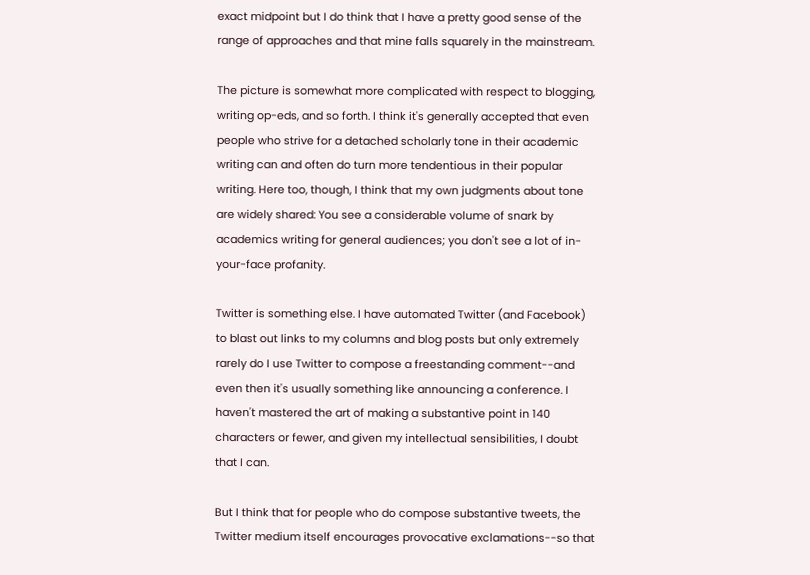exact midpoint but I do think that I have a pretty good sense of the range of approaches and that mine falls squarely in the mainstream.

The picture is somewhat more complicated with respect to blogging, writing op-eds, and so forth. I think it's generally accepted that even people who strive for a detached scholarly tone in their academic writing can and often do turn more tendentious in their popular writing. Here too, though, I think that my own judgments about tone are widely shared: You see a considerable volume of snark by academics writing for general audiences; you don't see a lot of in-your-face profanity.

Twitter is something else. I have automated Twitter (and Facebook) to blast out links to my columns and blog posts but only extremely rarely do I use Twitter to compose a freestanding comment--and even then it's usually something like announcing a conference. I haven't mastered the art of making a substantive point in 140 characters or fewer, and given my intellectual sensibilities, I doubt that I can.

But I think that for people who do compose substantive tweets, the Twitter medium itself encourages provocative exclamations--so that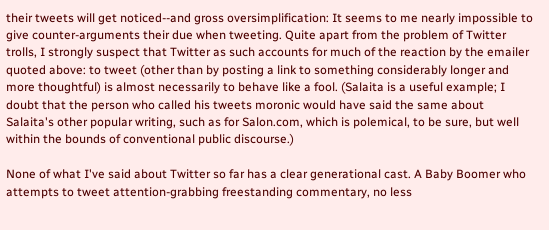their tweets will get noticed--and gross oversimplification: It seems to me nearly impossible to give counter-arguments their due when tweeting. Quite apart from the problem of Twitter trolls, I strongly suspect that Twitter as such accounts for much of the reaction by the emailer quoted above: to tweet (other than by posting a link to something considerably longer and more thoughtful) is almost necessarily to behave like a fool. (Salaita is a useful example; I doubt that the person who called his tweets moronic would have said the same about Salaita's other popular writing, such as for Salon.com, which is polemical, to be sure, but well within the bounds of conventional public discourse.)

None of what I've said about Twitter so far has a clear generational cast. A Baby Boomer who attempts to tweet attention-grabbing freestanding commentary, no less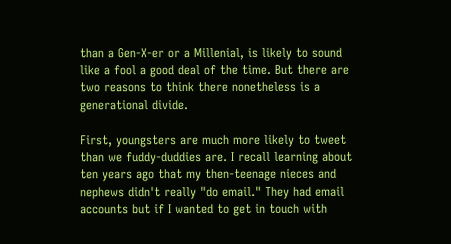than a Gen-X-er or a Millenial, is likely to sound like a fool a good deal of the time. But there are two reasons to think there nonetheless is a generational divide.

First, youngsters are much more likely to tweet than we fuddy-duddies are. I recall learning about ten years ago that my then-teenage nieces and nephews didn't really "do email." They had email accounts but if I wanted to get in touch with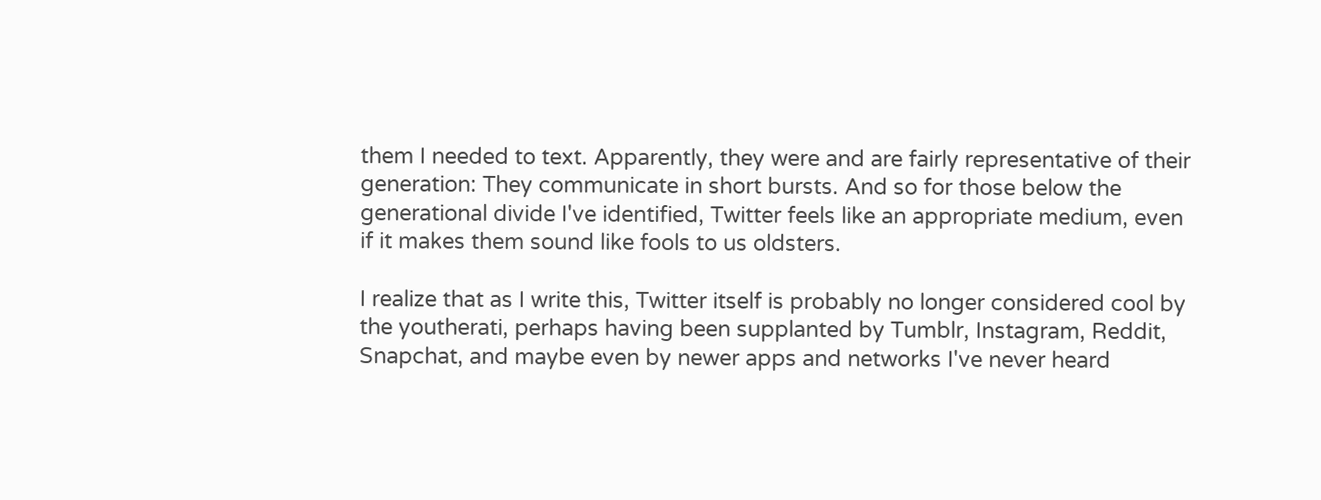them I needed to text. Apparently, they were and are fairly representative of their generation: They communicate in short bursts. And so for those below the generational divide I've identified, Twitter feels like an appropriate medium, even if it makes them sound like fools to us oldsters.

I realize that as I write this, Twitter itself is probably no longer considered cool by the youtherati, perhaps having been supplanted by Tumblr, Instagram, Reddit, Snapchat, and maybe even by newer apps and networks I've never heard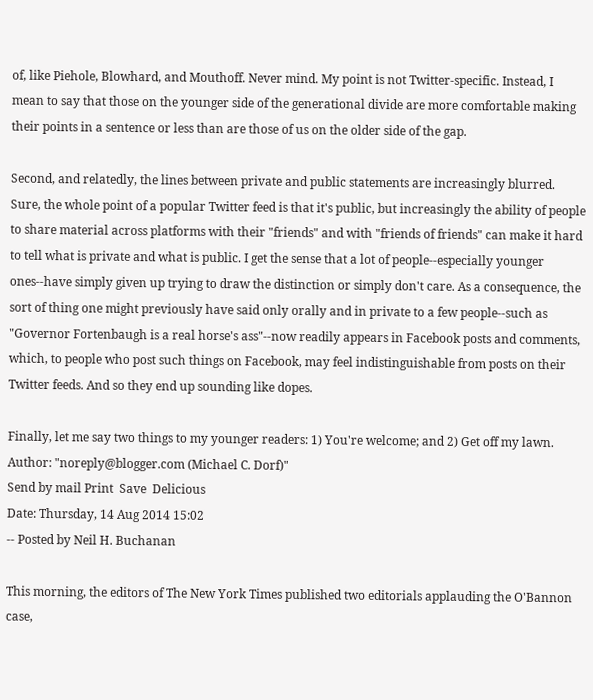of, like Piehole, Blowhard, and Mouthoff. Never mind. My point is not Twitter-specific. Instead, I mean to say that those on the younger side of the generational divide are more comfortable making their points in a sentence or less than are those of us on the older side of the gap.

Second, and relatedly, the lines between private and public statements are increasingly blurred. Sure, the whole point of a popular Twitter feed is that it's public, but increasingly the ability of people to share material across platforms with their "friends" and with "friends of friends" can make it hard to tell what is private and what is public. I get the sense that a lot of people--especially younger ones--have simply given up trying to draw the distinction or simply don't care. As a consequence, the sort of thing one might previously have said only orally and in private to a few people--such as "Governor Fortenbaugh is a real horse's ass"--now readily appears in Facebook posts and comments, which, to people who post such things on Facebook, may feel indistinguishable from posts on their Twitter feeds. And so they end up sounding like dopes.

Finally, let me say two things to my younger readers: 1) You're welcome; and 2) Get off my lawn.
Author: "noreply@blogger.com (Michael C. Dorf)"
Send by mail Print  Save  Delicious
Date: Thursday, 14 Aug 2014 15:02
-- Posted by Neil H. Buchanan

This morning, the editors of The New York Times published two editorials applauding the O'Bannon case,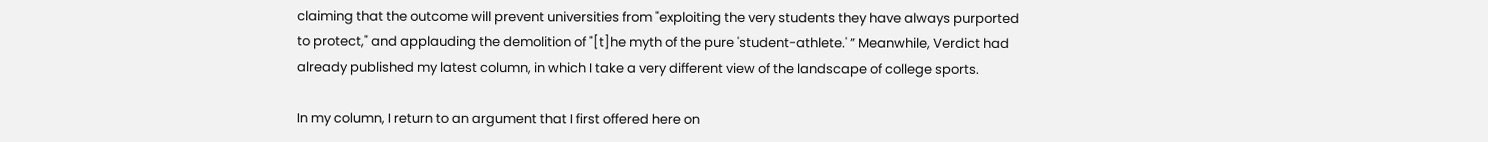claiming that the outcome will prevent universities from "exploiting the very students they have always purported to protect," and applauding the demolition of "[t]he myth of the pure 'student-athlete.' ” Meanwhile, Verdict had already published my latest column, in which I take a very different view of the landscape of college sports.

In my column, I return to an argument that I first offered here on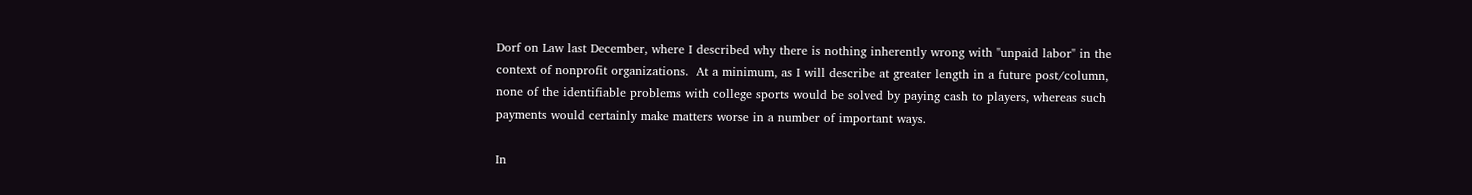Dorf on Law last December, where I described why there is nothing inherently wrong with "unpaid labor" in the context of nonprofit organizations.  At a minimum, as I will describe at greater length in a future post/column, none of the identifiable problems with college sports would be solved by paying cash to players, whereas such payments would certainly make matters worse in a number of important ways.

In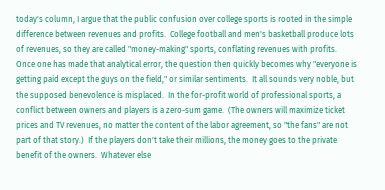today's column, I argue that the public confusion over college sports is rooted in the simple difference between revenues and profits.  College football and men's basketball produce lots of revenues, so they are called "money-making" sports, conflating revenues with profits.  Once one has made that analytical error, the question then quickly becomes why "everyone is getting paid except the guys on the field," or similar sentiments.  It all sounds very noble, but the supposed benevolence is misplaced.  In the for-profit world of professional sports, a conflict between owners and players is a zero-sum game.  (The owners will maximize ticket prices and TV revenues, no matter the content of the labor agreement, so "the fans" are not part of that story.)  If the players don't take their millions, the money goes to the private benefit of the owners.  Whatever else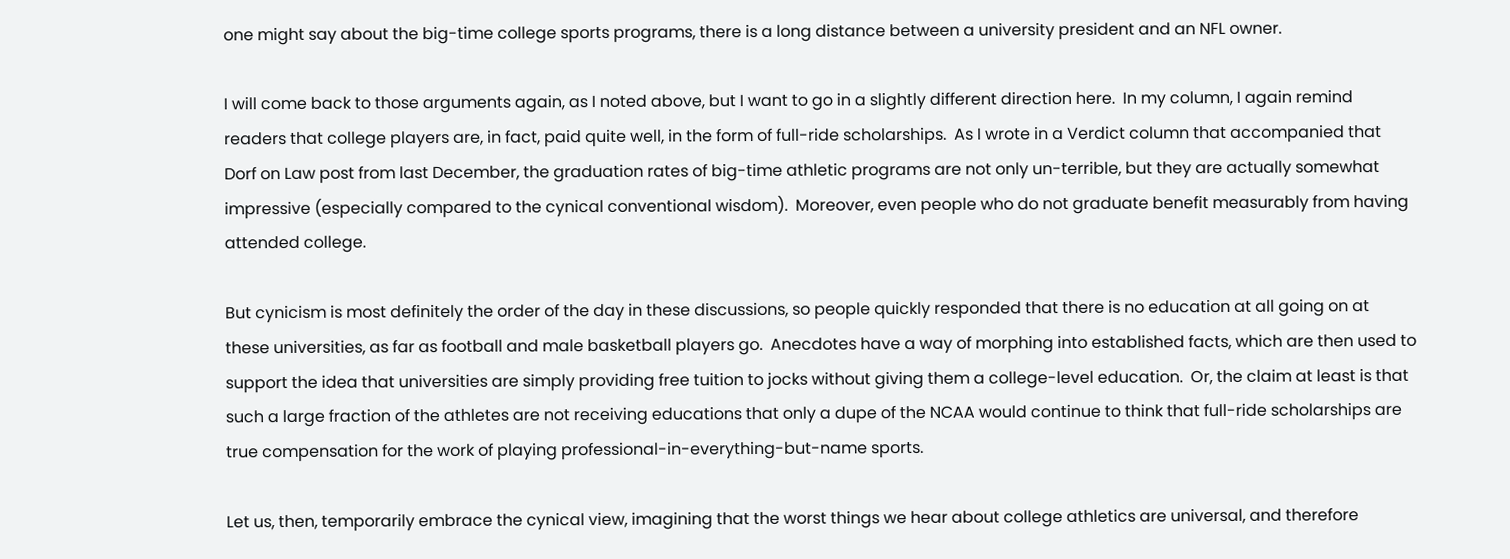one might say about the big-time college sports programs, there is a long distance between a university president and an NFL owner.

I will come back to those arguments again, as I noted above, but I want to go in a slightly different direction here.  In my column, I again remind readers that college players are, in fact, paid quite well, in the form of full-ride scholarships.  As I wrote in a Verdict column that accompanied that Dorf on Law post from last December, the graduation rates of big-time athletic programs are not only un-terrible, but they are actually somewhat impressive (especially compared to the cynical conventional wisdom).  Moreover, even people who do not graduate benefit measurably from having attended college.

But cynicism is most definitely the order of the day in these discussions, so people quickly responded that there is no education at all going on at these universities, as far as football and male basketball players go.  Anecdotes have a way of morphing into established facts, which are then used to support the idea that universities are simply providing free tuition to jocks without giving them a college-level education.  Or, the claim at least is that such a large fraction of the athletes are not receiving educations that only a dupe of the NCAA would continue to think that full-ride scholarships are true compensation for the work of playing professional-in-everything-but-name sports.

Let us, then, temporarily embrace the cynical view, imagining that the worst things we hear about college athletics are universal, and therefore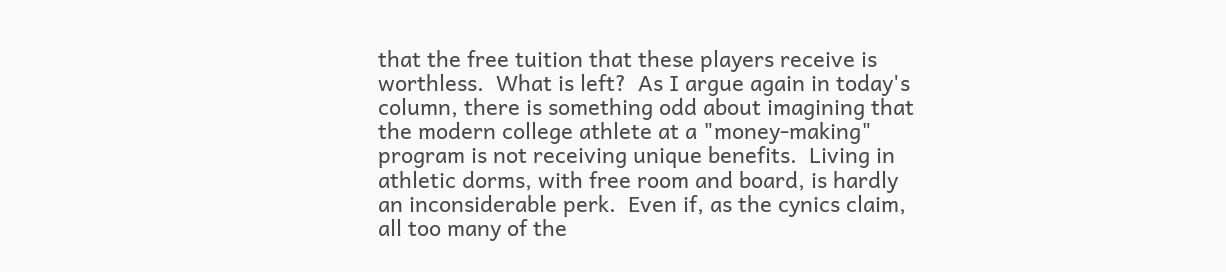that the free tuition that these players receive is worthless.  What is left?  As I argue again in today's column, there is something odd about imagining that the modern college athlete at a "money-making" program is not receiving unique benefits.  Living in athletic dorms, with free room and board, is hardly an inconsiderable perk.  Even if, as the cynics claim, all too many of the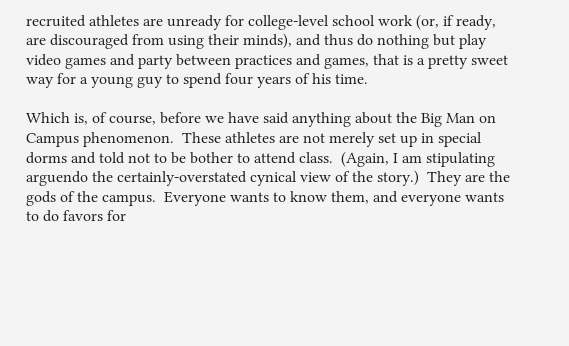recruited athletes are unready for college-level school work (or, if ready, are discouraged from using their minds), and thus do nothing but play video games and party between practices and games, that is a pretty sweet way for a young guy to spend four years of his time.

Which is, of course, before we have said anything about the Big Man on Campus phenomenon.  These athletes are not merely set up in special dorms and told not to be bother to attend class.  (Again, I am stipulating arguendo the certainly-overstated cynical view of the story.)  They are the gods of the campus.  Everyone wants to know them, and everyone wants to do favors for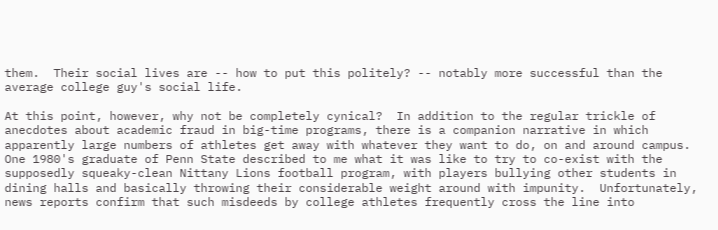them.  Their social lives are -- how to put this politely? -- notably more successful than the average college guy's social life.

At this point, however, why not be completely cynical?  In addition to the regular trickle of anecdotes about academic fraud in big-time programs, there is a companion narrative in which apparently large numbers of athletes get away with whatever they want to do, on and around campus.  One 1980's graduate of Penn State described to me what it was like to try to co-exist with the supposedly squeaky-clean Nittany Lions football program, with players bullying other students in dining halls and basically throwing their considerable weight around with impunity.  Unfortunately, news reports confirm that such misdeeds by college athletes frequently cross the line into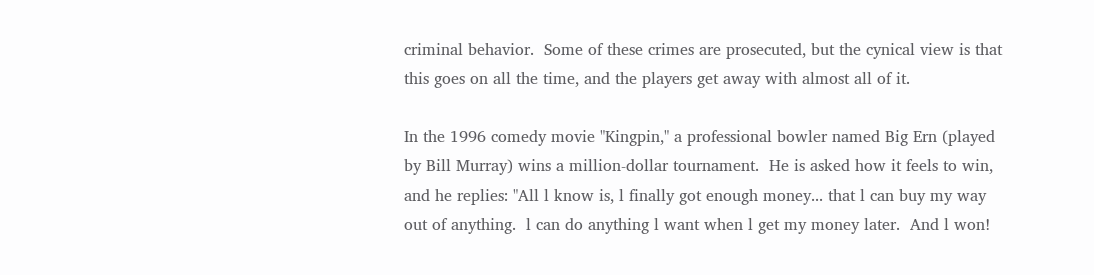criminal behavior.  Some of these crimes are prosecuted, but the cynical view is that this goes on all the time, and the players get away with almost all of it.

In the 1996 comedy movie "Kingpin," a professional bowler named Big Ern (played by Bill Murray) wins a million-dollar tournament.  He is asked how it feels to win, and he replies: "All l know is, l finally got enough money... that l can buy my way out of anything.  l can do anything l want when l get my money later.  And l won!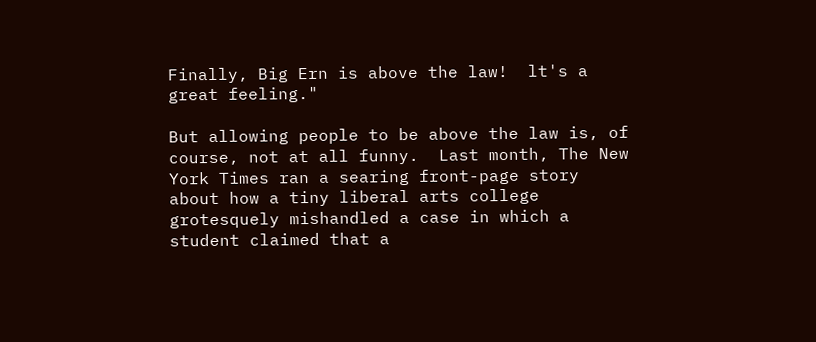Finally, Big Ern is above the law!  lt's a great feeling."

But allowing people to be above the law is, of course, not at all funny.  Last month, The New York Times ran a searing front-page story about how a tiny liberal arts college grotesquely mishandled a case in which a student claimed that a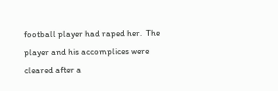football player had raped her.  The player and his accomplices were cleared after a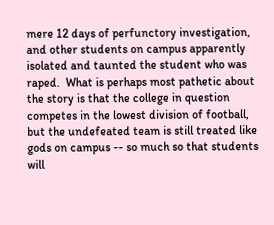mere 12 days of perfunctory investigation, and other students on campus apparently isolated and taunted the student who was raped.  What is perhaps most pathetic about the story is that the college in question competes in the lowest division of football, but the undefeated team is still treated like gods on campus -- so much so that students will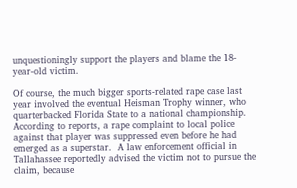unquestioningly support the players and blame the 18-year-old victim.

Of course, the much bigger sports-related rape case last year involved the eventual Heisman Trophy winner, who quarterbacked Florida State to a national championship.  According to reports, a rape complaint to local police against that player was suppressed even before he had emerged as a superstar.  A law enforcement official in Tallahassee reportedly advised the victim not to pursue the claim, because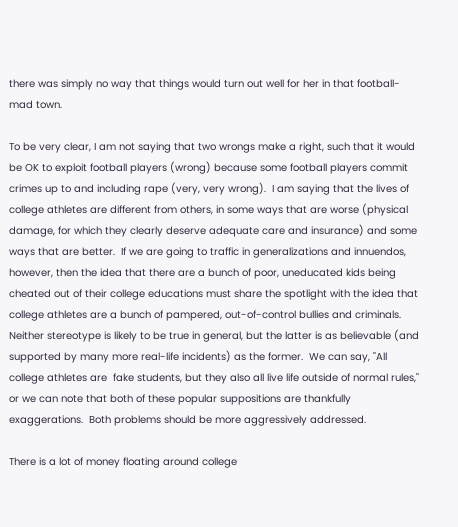there was simply no way that things would turn out well for her in that football-mad town.

To be very clear, I am not saying that two wrongs make a right, such that it would be OK to exploit football players (wrong) because some football players commit crimes up to and including rape (very, very wrong).  I am saying that the lives of college athletes are different from others, in some ways that are worse (physical damage, for which they clearly deserve adequate care and insurance) and some ways that are better.  If we are going to traffic in generalizations and innuendos, however, then the idea that there are a bunch of poor, uneducated kids being cheated out of their college educations must share the spotlight with the idea that college athletes are a bunch of pampered, out-of-control bullies and criminals.  Neither stereotype is likely to be true in general, but the latter is as believable (and supported by many more real-life incidents) as the former.  We can say, "All college athletes are  fake students, but they also all live life outside of normal rules," or we can note that both of these popular suppositions are thankfully exaggerations.  Both problems should be more aggressively addressed.

There is a lot of money floating around college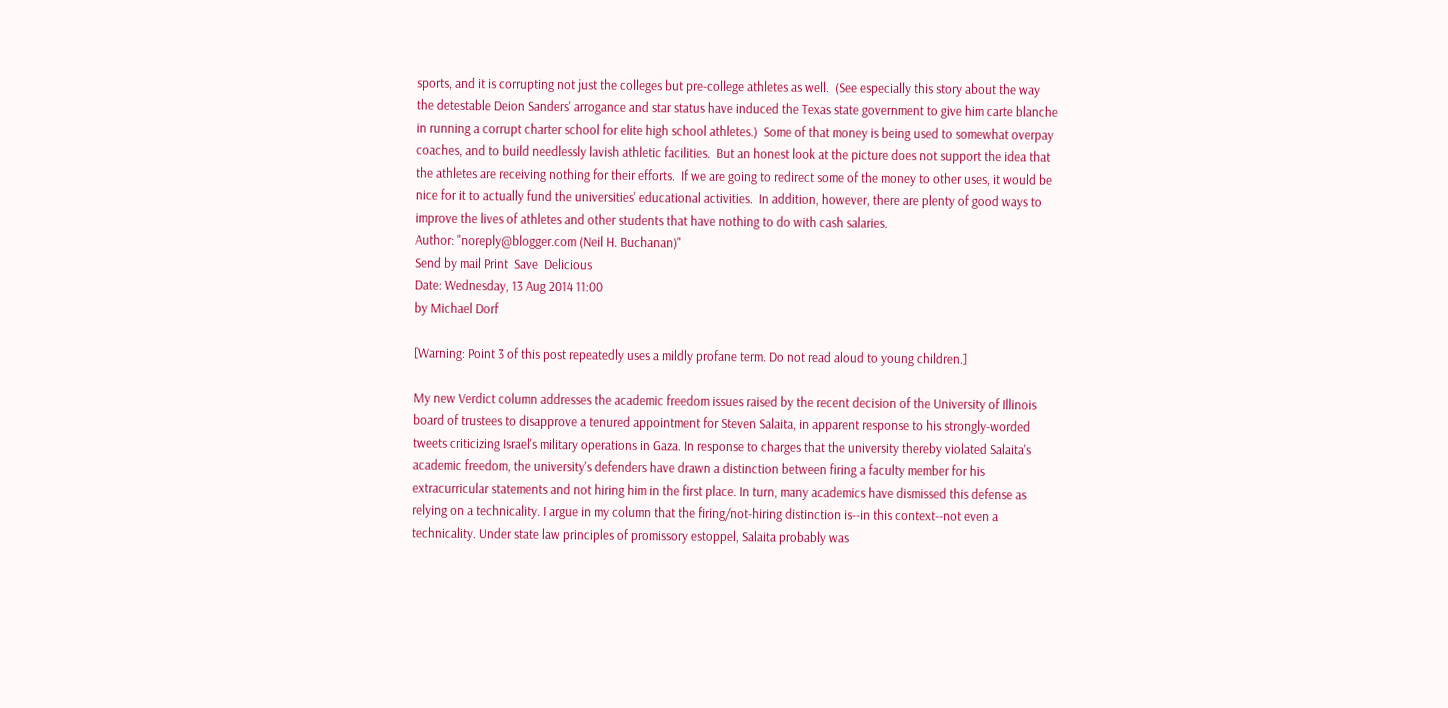sports, and it is corrupting not just the colleges but pre-college athletes as well.  (See especially this story about the way the detestable Deion Sanders' arrogance and star status have induced the Texas state government to give him carte blanche in running a corrupt charter school for elite high school athletes.)  Some of that money is being used to somewhat overpay coaches, and to build needlessly lavish athletic facilities.  But an honest look at the picture does not support the idea that the athletes are receiving nothing for their efforts.  If we are going to redirect some of the money to other uses, it would be nice for it to actually fund the universities' educational activities.  In addition, however, there are plenty of good ways to improve the lives of athletes and other students that have nothing to do with cash salaries.
Author: "noreply@blogger.com (Neil H. Buchanan)"
Send by mail Print  Save  Delicious
Date: Wednesday, 13 Aug 2014 11:00
by Michael Dorf

[Warning: Point 3 of this post repeatedly uses a mildly profane term. Do not read aloud to young children.]

My new Verdict column addresses the academic freedom issues raised by the recent decision of the University of Illinois board of trustees to disapprove a tenured appointment for Steven Salaita, in apparent response to his strongly-worded tweets criticizing Israel's military operations in Gaza. In response to charges that the university thereby violated Salaita's academic freedom, the university's defenders have drawn a distinction between firing a faculty member for his extracurricular statements and not hiring him in the first place. In turn, many academics have dismissed this defense as relying on a technicality. I argue in my column that the firing/not-hiring distinction is--in this context--not even a technicality. Under state law principles of promissory estoppel, Salaita probably was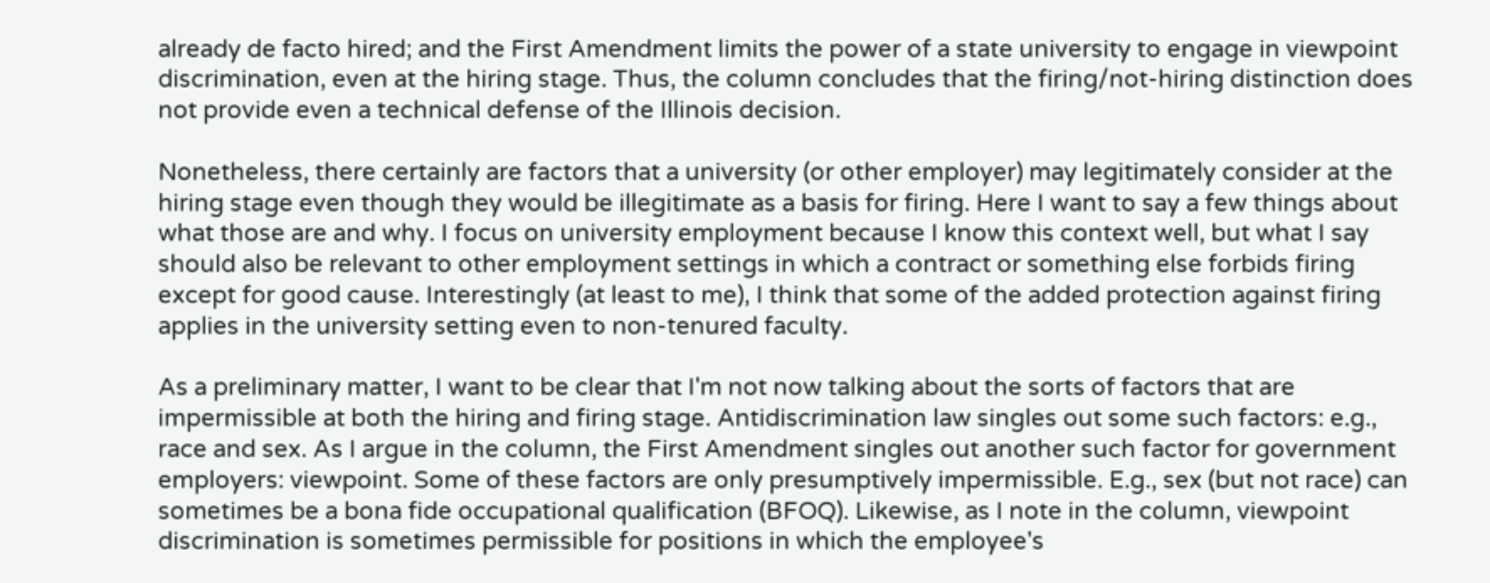already de facto hired; and the First Amendment limits the power of a state university to engage in viewpoint discrimination, even at the hiring stage. Thus, the column concludes that the firing/not-hiring distinction does not provide even a technical defense of the Illinois decision.

Nonetheless, there certainly are factors that a university (or other employer) may legitimately consider at the hiring stage even though they would be illegitimate as a basis for firing. Here I want to say a few things about what those are and why. I focus on university employment because I know this context well, but what I say should also be relevant to other employment settings in which a contract or something else forbids firing except for good cause. Interestingly (at least to me), I think that some of the added protection against firing applies in the university setting even to non-tenured faculty.

As a preliminary matter, I want to be clear that I'm not now talking about the sorts of factors that are impermissible at both the hiring and firing stage. Antidiscrimination law singles out some such factors: e.g., race and sex. As I argue in the column, the First Amendment singles out another such factor for government employers: viewpoint. Some of these factors are only presumptively impermissible. E.g., sex (but not race) can sometimes be a bona fide occupational qualification (BFOQ). Likewise, as I note in the column, viewpoint discrimination is sometimes permissible for positions in which the employee's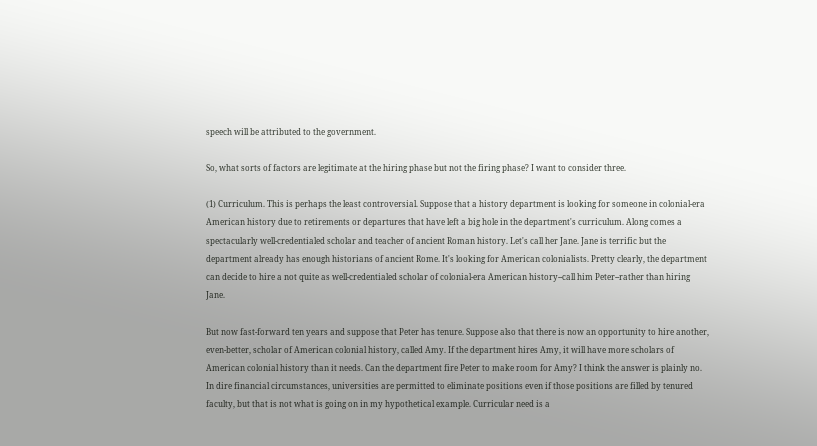speech will be attributed to the government.

So, what sorts of factors are legitimate at the hiring phase but not the firing phase? I want to consider three.

(1) Curriculum. This is perhaps the least controversial. Suppose that a history department is looking for someone in colonial-era American history due to retirements or departures that have left a big hole in the department's curriculum. Along comes a spectacularly well-credentialed scholar and teacher of ancient Roman history. Let's call her Jane. Jane is terrific but the department already has enough historians of ancient Rome. It's looking for American colonialists. Pretty clearly, the department can decide to hire a not quite as well-credentialed scholar of colonial-era American history--call him Peter--rather than hiring Jane.

But now fast-forward ten years and suppose that Peter has tenure. Suppose also that there is now an opportunity to hire another, even-better, scholar of American colonial history, called Amy. If the department hires Amy, it will have more scholars of American colonial history than it needs. Can the department fire Peter to make room for Amy? I think the answer is plainly no. In dire financial circumstances, universities are permitted to eliminate positions even if those positions are filled by tenured faculty, but that is not what is going on in my hypothetical example. Curricular need is a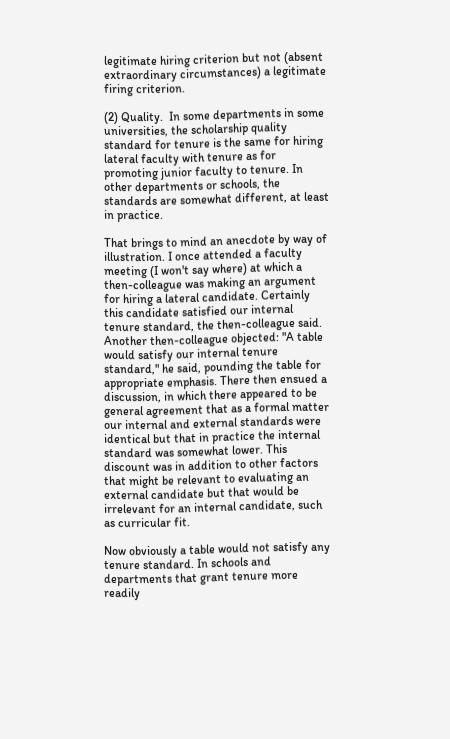legitimate hiring criterion but not (absent extraordinary circumstances) a legitimate firing criterion.

(2) Quality.  In some departments in some universities, the scholarship quality standard for tenure is the same for hiring lateral faculty with tenure as for promoting junior faculty to tenure. In other departments or schools, the standards are somewhat different, at least in practice.

That brings to mind an anecdote by way of illustration. I once attended a faculty meeting (I won't say where) at which a then-colleague was making an argument for hiring a lateral candidate. Certainly this candidate satisfied our internal tenure standard, the then-colleague said. Another then-colleague objected: "A table would satisfy our internal tenure standard," he said, pounding the table for appropriate emphasis. There then ensued a discussion, in which there appeared to be general agreement that as a formal matter our internal and external standards were identical but that in practice the internal standard was somewhat lower. This discount was in addition to other factors that might be relevant to evaluating an external candidate but that would be irrelevant for an internal candidate, such as curricular fit.

Now obviously a table would not satisfy any tenure standard. In schools and departments that grant tenure more readily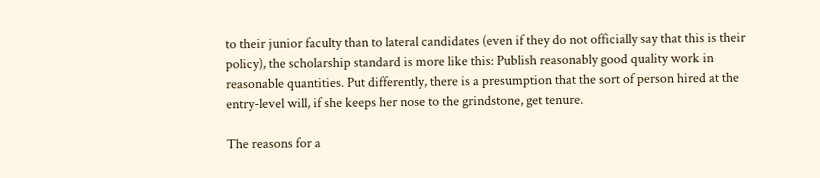to their junior faculty than to lateral candidates (even if they do not officially say that this is their policy), the scholarship standard is more like this: Publish reasonably good quality work in reasonable quantities. Put differently, there is a presumption that the sort of person hired at the entry-level will, if she keeps her nose to the grindstone, get tenure.

The reasons for a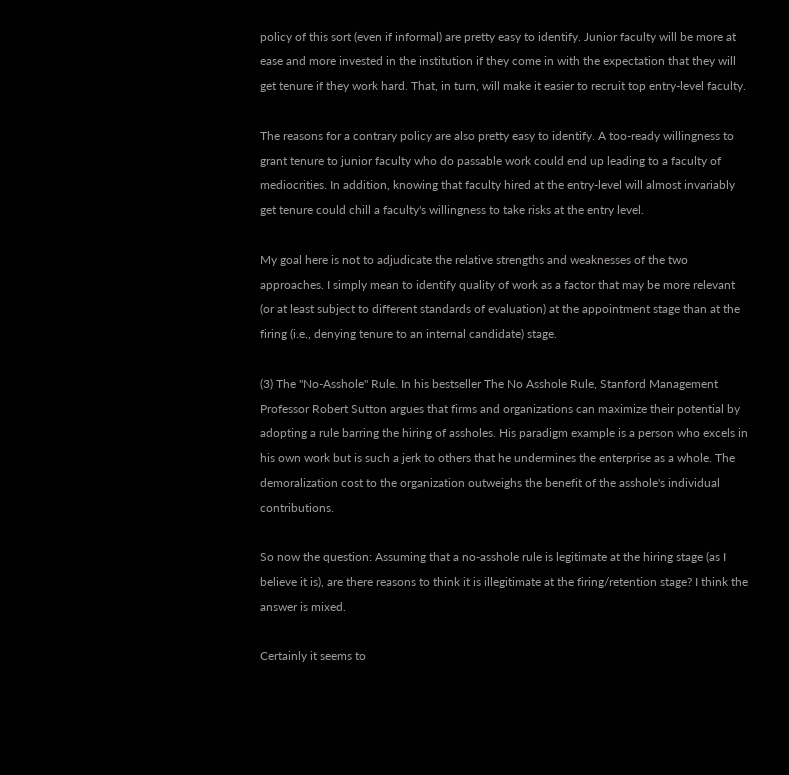policy of this sort (even if informal) are pretty easy to identify. Junior faculty will be more at ease and more invested in the institution if they come in with the expectation that they will get tenure if they work hard. That, in turn, will make it easier to recruit top entry-level faculty.

The reasons for a contrary policy are also pretty easy to identify. A too-ready willingness to grant tenure to junior faculty who do passable work could end up leading to a faculty of mediocrities. In addition, knowing that faculty hired at the entry-level will almost invariably get tenure could chill a faculty's willingness to take risks at the entry level.

My goal here is not to adjudicate the relative strengths and weaknesses of the two approaches. I simply mean to identify quality of work as a factor that may be more relevant (or at least subject to different standards of evaluation) at the appointment stage than at the firing (i.e., denying tenure to an internal candidate) stage.

(3) The "No-Asshole" Rule. In his bestseller The No Asshole Rule, Stanford Management Professor Robert Sutton argues that firms and organizations can maximize their potential by adopting a rule barring the hiring of assholes. His paradigm example is a person who excels in his own work but is such a jerk to others that he undermines the enterprise as a whole. The demoralization cost to the organization outweighs the benefit of the asshole's individual contributions.

So now the question: Assuming that a no-asshole rule is legitimate at the hiring stage (as I believe it is), are there reasons to think it is illegitimate at the firing/retention stage? I think the answer is mixed.

Certainly it seems to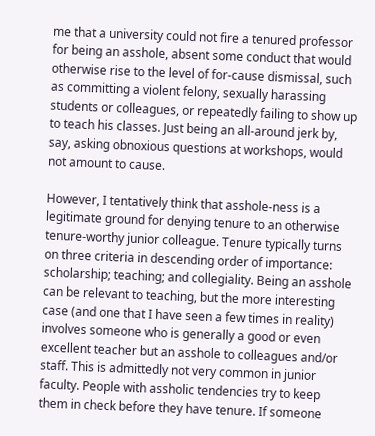me that a university could not fire a tenured professor for being an asshole, absent some conduct that would otherwise rise to the level of for-cause dismissal, such as committing a violent felony, sexually harassing students or colleagues, or repeatedly failing to show up to teach his classes. Just being an all-around jerk by, say, asking obnoxious questions at workshops, would not amount to cause.

However, I tentatively think that asshole-ness is a legitimate ground for denying tenure to an otherwise tenure-worthy junior colleague. Tenure typically turns on three criteria in descending order of importance: scholarship; teaching; and collegiality. Being an asshole can be relevant to teaching, but the more interesting case (and one that I have seen a few times in reality) involves someone who is generally a good or even excellent teacher but an asshole to colleagues and/or staff. This is admittedly not very common in junior faculty. People with assholic tendencies try to keep them in check before they have tenure. If someone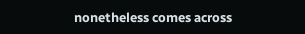nonetheless comes across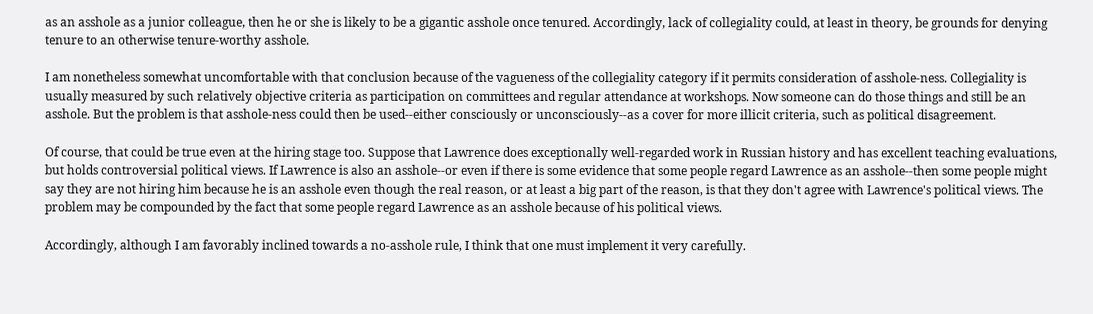as an asshole as a junior colleague, then he or she is likely to be a gigantic asshole once tenured. Accordingly, lack of collegiality could, at least in theory, be grounds for denying tenure to an otherwise tenure-worthy asshole.

I am nonetheless somewhat uncomfortable with that conclusion because of the vagueness of the collegiality category if it permits consideration of asshole-ness. Collegiality is usually measured by such relatively objective criteria as participation on committees and regular attendance at workshops. Now someone can do those things and still be an asshole. But the problem is that asshole-ness could then be used--either consciously or unconsciously--as a cover for more illicit criteria, such as political disagreement.

Of course, that could be true even at the hiring stage too. Suppose that Lawrence does exceptionally well-regarded work in Russian history and has excellent teaching evaluations, but holds controversial political views. If Lawrence is also an asshole--or even if there is some evidence that some people regard Lawrence as an asshole--then some people might say they are not hiring him because he is an asshole even though the real reason, or at least a big part of the reason, is that they don't agree with Lawrence's political views. The problem may be compounded by the fact that some people regard Lawrence as an asshole because of his political views.

Accordingly, although I am favorably inclined towards a no-asshole rule, I think that one must implement it very carefully.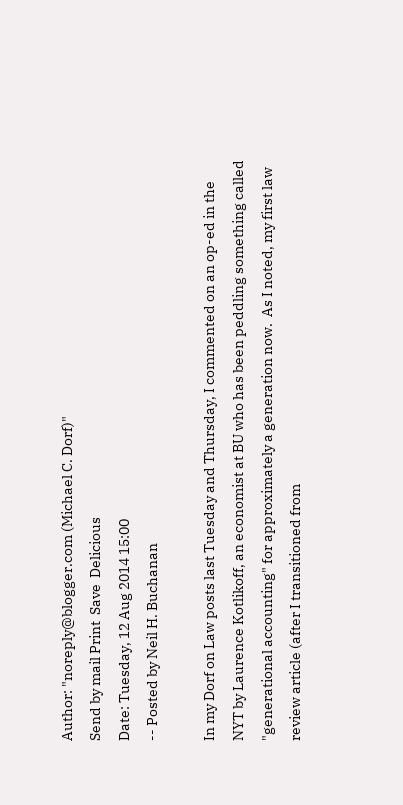Author: "noreply@blogger.com (Michael C. Dorf)"
Send by mail Print  Save  Delicious
Date: Tuesday, 12 Aug 2014 15:00
-- Posted by Neil H. Buchanan

In my Dorf on Law posts last Tuesday and Thursday, I commented on an op-ed in the NYT by Laurence Kotlikoff, an economist at BU who has been peddling something called "generational accounting" for approximately a generation now.  As I noted, my first law review article (after I transitioned from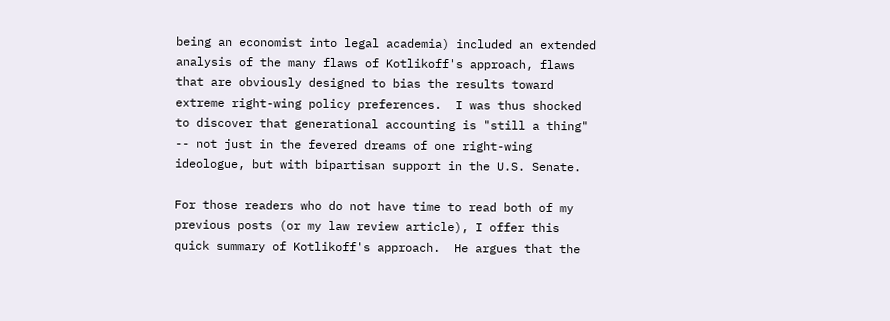being an economist into legal academia) included an extended analysis of the many flaws of Kotlikoff's approach, flaws that are obviously designed to bias the results toward extreme right-wing policy preferences.  I was thus shocked to discover that generational accounting is "still a thing" -- not just in the fevered dreams of one right-wing ideologue, but with bipartisan support in the U.S. Senate.

For those readers who do not have time to read both of my previous posts (or my law review article), I offer this quick summary of Kotlikoff's approach.  He argues that the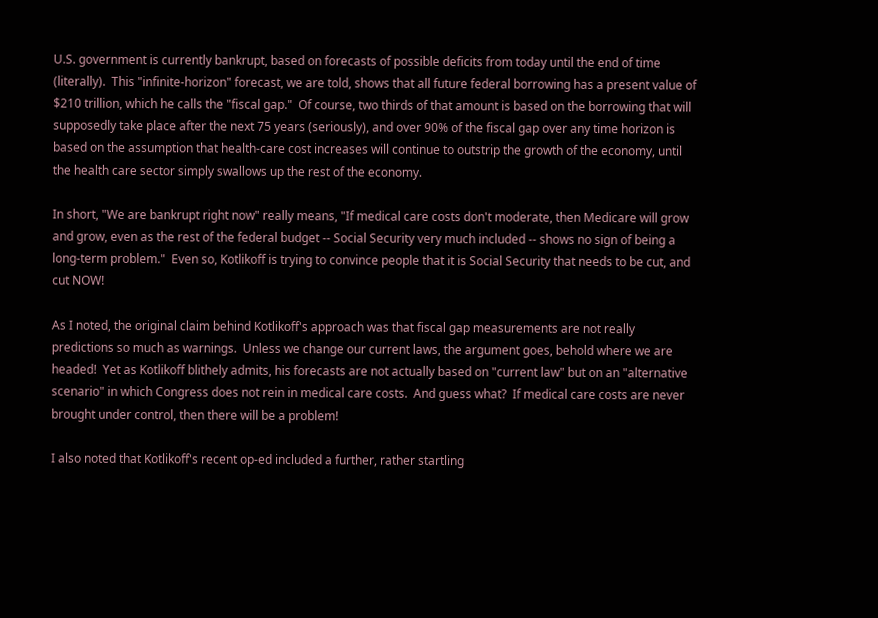U.S. government is currently bankrupt, based on forecasts of possible deficits from today until the end of time (literally).  This "infinite-horizon" forecast, we are told, shows that all future federal borrowing has a present value of $210 trillion, which he calls the "fiscal gap."  Of course, two thirds of that amount is based on the borrowing that will supposedly take place after the next 75 years (seriously), and over 90% of the fiscal gap over any time horizon is based on the assumption that health-care cost increases will continue to outstrip the growth of the economy, until the health care sector simply swallows up the rest of the economy.

In short, "We are bankrupt right now" really means, "If medical care costs don't moderate, then Medicare will grow and grow, even as the rest of the federal budget -- Social Security very much included -- shows no sign of being a long-term problem."  Even so, Kotlikoff is trying to convince people that it is Social Security that needs to be cut, and cut NOW!

As I noted, the original claim behind Kotlikoff's approach was that fiscal gap measurements are not really predictions so much as warnings.  Unless we change our current laws, the argument goes, behold where we are headed!  Yet as Kotlikoff blithely admits, his forecasts are not actually based on "current law" but on an "alternative scenario" in which Congress does not rein in medical care costs.  And guess what?  If medical care costs are never brought under control, then there will be a problem!

I also noted that Kotlikoff's recent op-ed included a further, rather startling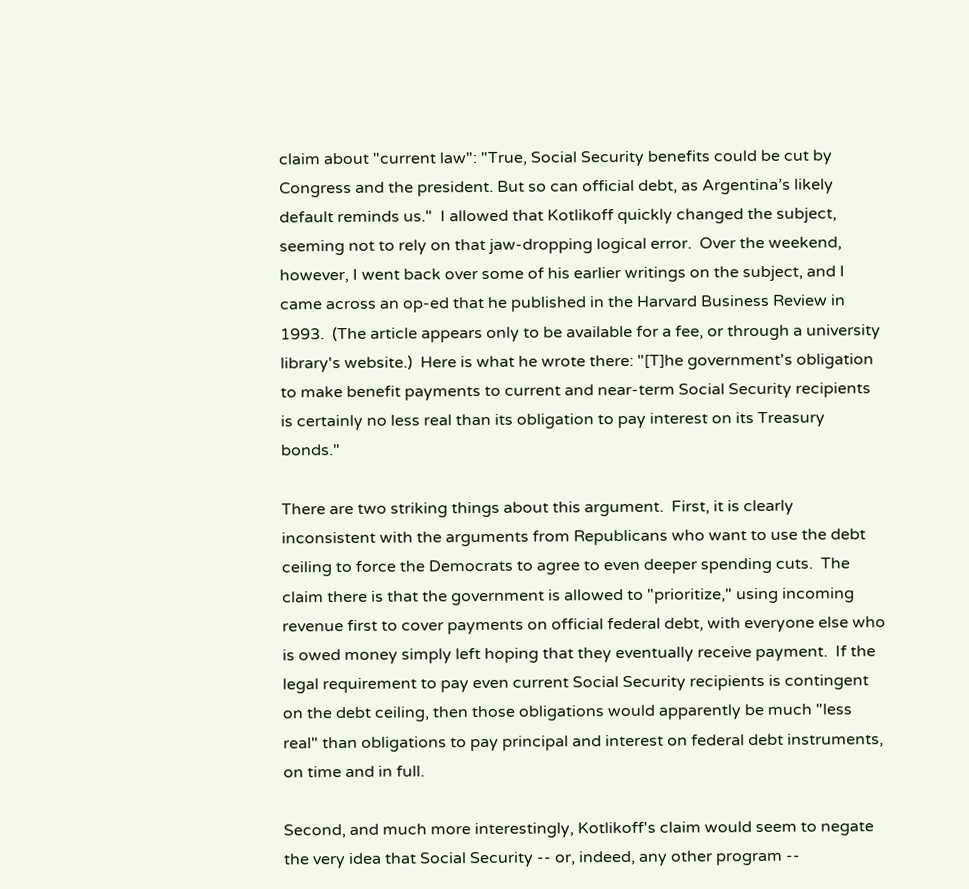claim about "current law": "True, Social Security benefits could be cut by Congress and the president. But so can official debt, as Argentina’s likely default reminds us."  I allowed that Kotlikoff quickly changed the subject, seeming not to rely on that jaw-dropping logical error.  Over the weekend, however, I went back over some of his earlier writings on the subject, and I came across an op-ed that he published in the Harvard Business Review in 1993.  (The article appears only to be available for a fee, or through a university library's website.)  Here is what he wrote there: "[T]he government's obligation to make benefit payments to current and near-term Social Security recipients is certainly no less real than its obligation to pay interest on its Treasury bonds."

There are two striking things about this argument.  First, it is clearly inconsistent with the arguments from Republicans who want to use the debt ceiling to force the Democrats to agree to even deeper spending cuts.  The claim there is that the government is allowed to "prioritize," using incoming revenue first to cover payments on official federal debt, with everyone else who is owed money simply left hoping that they eventually receive payment.  If the legal requirement to pay even current Social Security recipients is contingent on the debt ceiling, then those obligations would apparently be much "less real" than obligations to pay principal and interest on federal debt instruments, on time and in full.

Second, and much more interestingly, Kotlikoff's claim would seem to negate the very idea that Social Security -- or, indeed, any other program --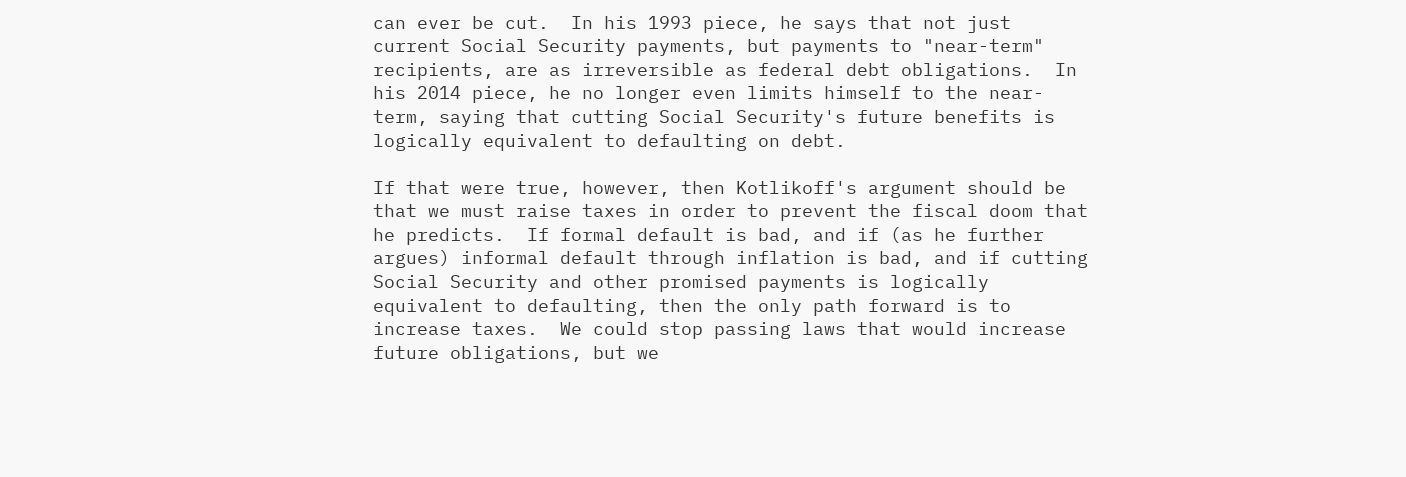can ever be cut.  In his 1993 piece, he says that not just current Social Security payments, but payments to "near-term" recipients, are as irreversible as federal debt obligations.  In his 2014 piece, he no longer even limits himself to the near-term, saying that cutting Social Security's future benefits is logically equivalent to defaulting on debt.

If that were true, however, then Kotlikoff's argument should be that we must raise taxes in order to prevent the fiscal doom that he predicts.  If formal default is bad, and if (as he further argues) informal default through inflation is bad, and if cutting Social Security and other promised payments is logically equivalent to defaulting, then the only path forward is to increase taxes.  We could stop passing laws that would increase future obligations, but we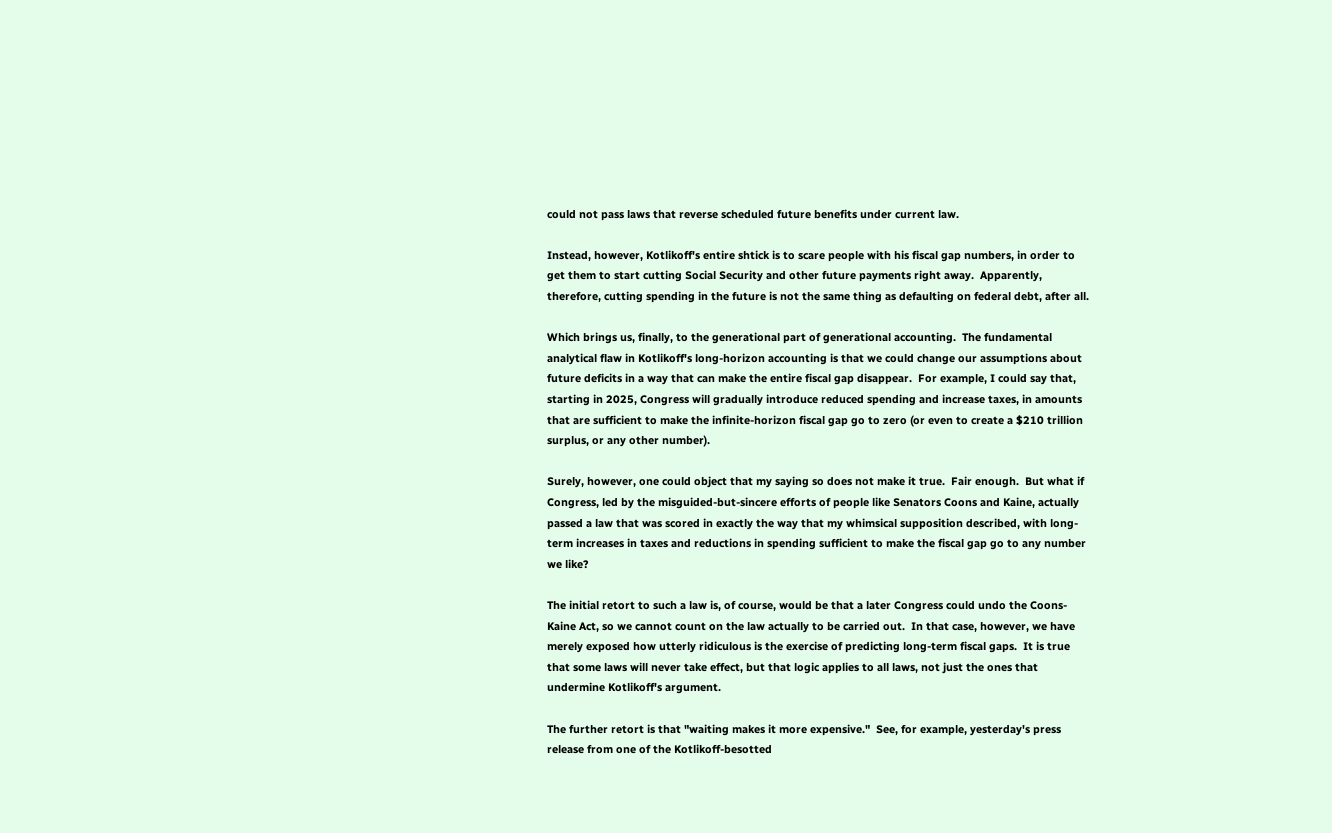could not pass laws that reverse scheduled future benefits under current law.

Instead, however, Kotlikoff's entire shtick is to scare people with his fiscal gap numbers, in order to get them to start cutting Social Security and other future payments right away.  Apparently, therefore, cutting spending in the future is not the same thing as defaulting on federal debt, after all.

Which brings us, finally, to the generational part of generational accounting.  The fundamental analytical flaw in Kotlikoff's long-horizon accounting is that we could change our assumptions about future deficits in a way that can make the entire fiscal gap disappear.  For example, I could say that, starting in 2025, Congress will gradually introduce reduced spending and increase taxes, in amounts that are sufficient to make the infinite-horizon fiscal gap go to zero (or even to create a $210 trillion surplus, or any other number).

Surely, however, one could object that my saying so does not make it true.  Fair enough.  But what if Congress, led by the misguided-but-sincere efforts of people like Senators Coons and Kaine, actually passed a law that was scored in exactly the way that my whimsical supposition described, with long-term increases in taxes and reductions in spending sufficient to make the fiscal gap go to any number we like?

The initial retort to such a law is, of course, would be that a later Congress could undo the Coons-Kaine Act, so we cannot count on the law actually to be carried out.  In that case, however, we have merely exposed how utterly ridiculous is the exercise of predicting long-term fiscal gaps.  It is true that some laws will never take effect, but that logic applies to all laws, not just the ones that undermine Kotlikoff's argument.

The further retort is that "waiting makes it more expensive."  See, for example, yesterday's press release from one of the Kotlikoff-besotted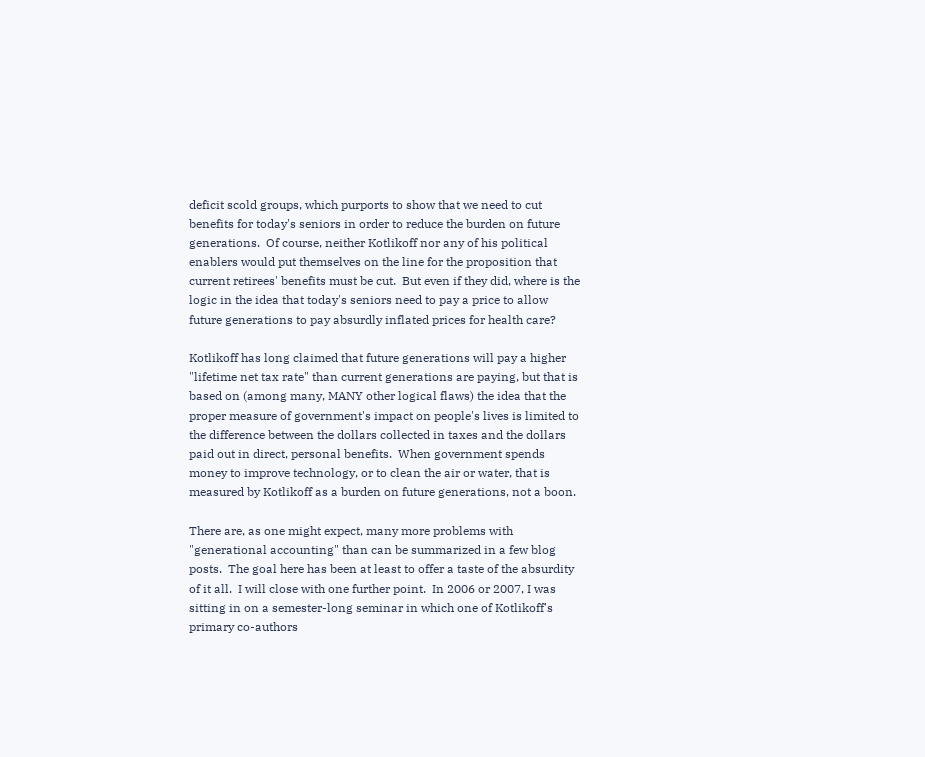deficit scold groups, which purports to show that we need to cut benefits for today's seniors in order to reduce the burden on future generations.  Of course, neither Kotlikoff nor any of his political enablers would put themselves on the line for the proposition that current retirees' benefits must be cut.  But even if they did, where is the logic in the idea that today's seniors need to pay a price to allow future generations to pay absurdly inflated prices for health care?

Kotlikoff has long claimed that future generations will pay a higher "lifetime net tax rate" than current generations are paying, but that is based on (among many, MANY other logical flaws) the idea that the proper measure of government's impact on people's lives is limited to the difference between the dollars collected in taxes and the dollars paid out in direct, personal benefits.  When government spends money to improve technology, or to clean the air or water, that is measured by Kotlikoff as a burden on future generations, not a boon.

There are, as one might expect, many more problems with "generational accounting" than can be summarized in a few blog posts.  The goal here has been at least to offer a taste of the absurdity of it all.  I will close with one further point.  In 2006 or 2007, I was sitting in on a semester-long seminar in which one of Kotlikoff's primary co-authors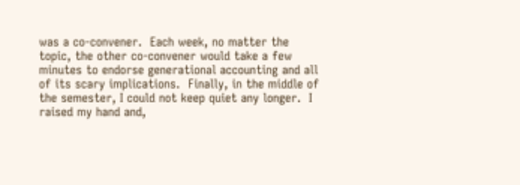was a co-convener.  Each week, no matter the topic, the other co-convener would take a few minutes to endorse generational accounting and all of its scary implications.  Finally, in the middle of the semester, I could not keep quiet any longer.  I raised my hand and,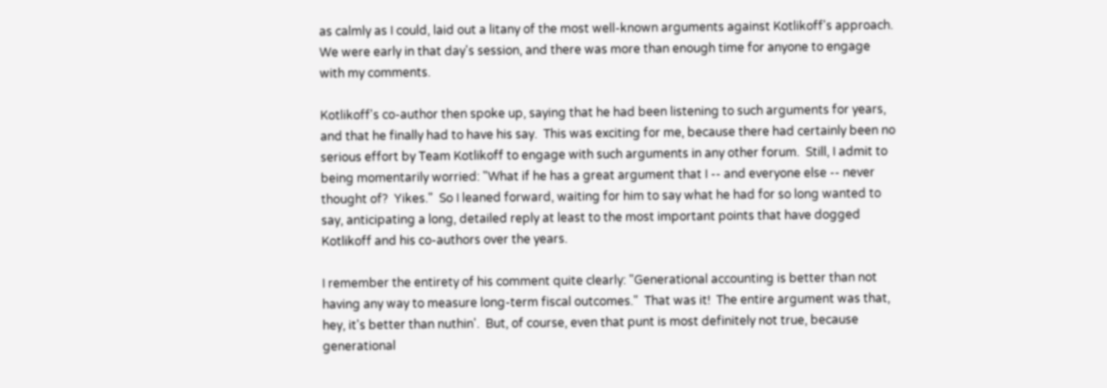as calmly as I could, laid out a litany of the most well-known arguments against Kotlikoff's approach.  We were early in that day's session, and there was more than enough time for anyone to engage with my comments.

Kotlikoff's co-author then spoke up, saying that he had been listening to such arguments for years, and that he finally had to have his say.  This was exciting for me, because there had certainly been no serious effort by Team Kotlikoff to engage with such arguments in any other forum.  Still, I admit to being momentarily worried: "What if he has a great argument that I -- and everyone else -- never thought of?  Yikes."  So I leaned forward, waiting for him to say what he had for so long wanted to say, anticipating a long, detailed reply at least to the most important points that have dogged Kotlikoff and his co-authors over the years.

I remember the entirety of his comment quite clearly: "Generational accounting is better than not having any way to measure long-term fiscal outcomes."  That was it!  The entire argument was that, hey, it's better than nuthin'.  But, of course, even that punt is most definitely not true, because generational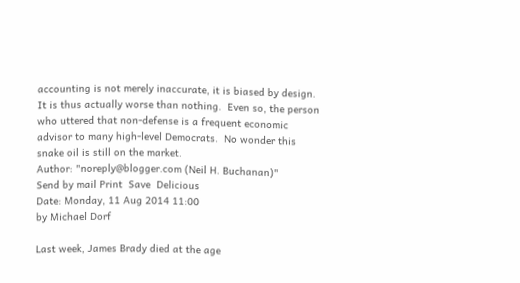accounting is not merely inaccurate, it is biased by design.  It is thus actually worse than nothing.  Even so, the person who uttered that non-defense is a frequent economic advisor to many high-level Democrats.  No wonder this snake oil is still on the market.
Author: "noreply@blogger.com (Neil H. Buchanan)"
Send by mail Print  Save  Delicious
Date: Monday, 11 Aug 2014 11:00
by Michael Dorf

Last week, James Brady died at the age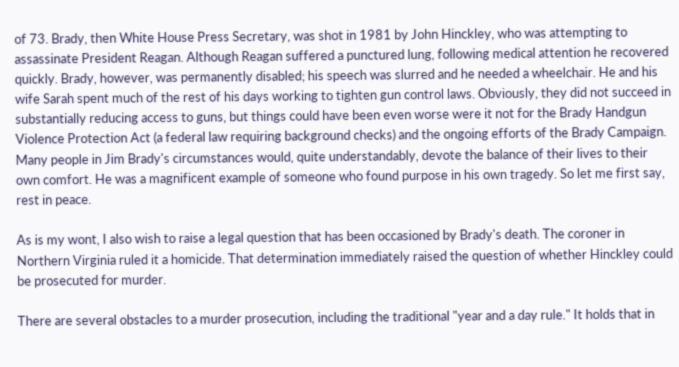of 73. Brady, then White House Press Secretary, was shot in 1981 by John Hinckley, who was attempting to assassinate President Reagan. Although Reagan suffered a punctured lung, following medical attention he recovered quickly. Brady, however, was permanently disabled; his speech was slurred and he needed a wheelchair. He and his wife Sarah spent much of the rest of his days working to tighten gun control laws. Obviously, they did not succeed in substantially reducing access to guns, but things could have been even worse were it not for the Brady Handgun Violence Protection Act (a federal law requiring background checks) and the ongoing efforts of the Brady Campaign. Many people in Jim Brady's circumstances would, quite understandably, devote the balance of their lives to their own comfort. He was a magnificent example of someone who found purpose in his own tragedy. So let me first say, rest in peace.

As is my wont, I also wish to raise a legal question that has been occasioned by Brady's death. The coroner in Northern Virginia ruled it a homicide. That determination immediately raised the question of whether Hinckley could be prosecuted for murder.

There are several obstacles to a murder prosecution, including the traditional "year and a day rule." It holds that in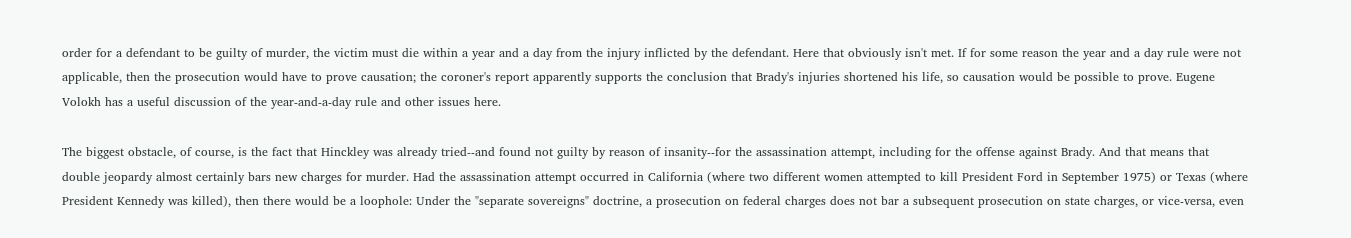order for a defendant to be guilty of murder, the victim must die within a year and a day from the injury inflicted by the defendant. Here that obviously isn't met. If for some reason the year and a day rule were not applicable, then the prosecution would have to prove causation; the coroner's report apparently supports the conclusion that Brady's injuries shortened his life, so causation would be possible to prove. Eugene Volokh has a useful discussion of the year-and-a-day rule and other issues here.

The biggest obstacle, of course, is the fact that Hinckley was already tried--and found not guilty by reason of insanity--for the assassination attempt, including for the offense against Brady. And that means that double jeopardy almost certainly bars new charges for murder. Had the assassination attempt occurred in California (where two different women attempted to kill President Ford in September 1975) or Texas (where President Kennedy was killed), then there would be a loophole: Under the "separate sovereigns" doctrine, a prosecution on federal charges does not bar a subsequent prosecution on state charges, or vice-versa, even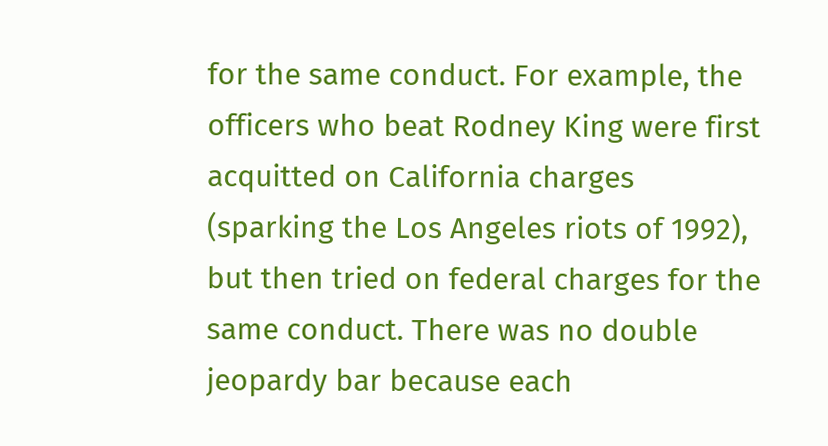for the same conduct. For example, the officers who beat Rodney King were first acquitted on California charges (sparking the Los Angeles riots of 1992), but then tried on federal charges for the same conduct. There was no double jeopardy bar because each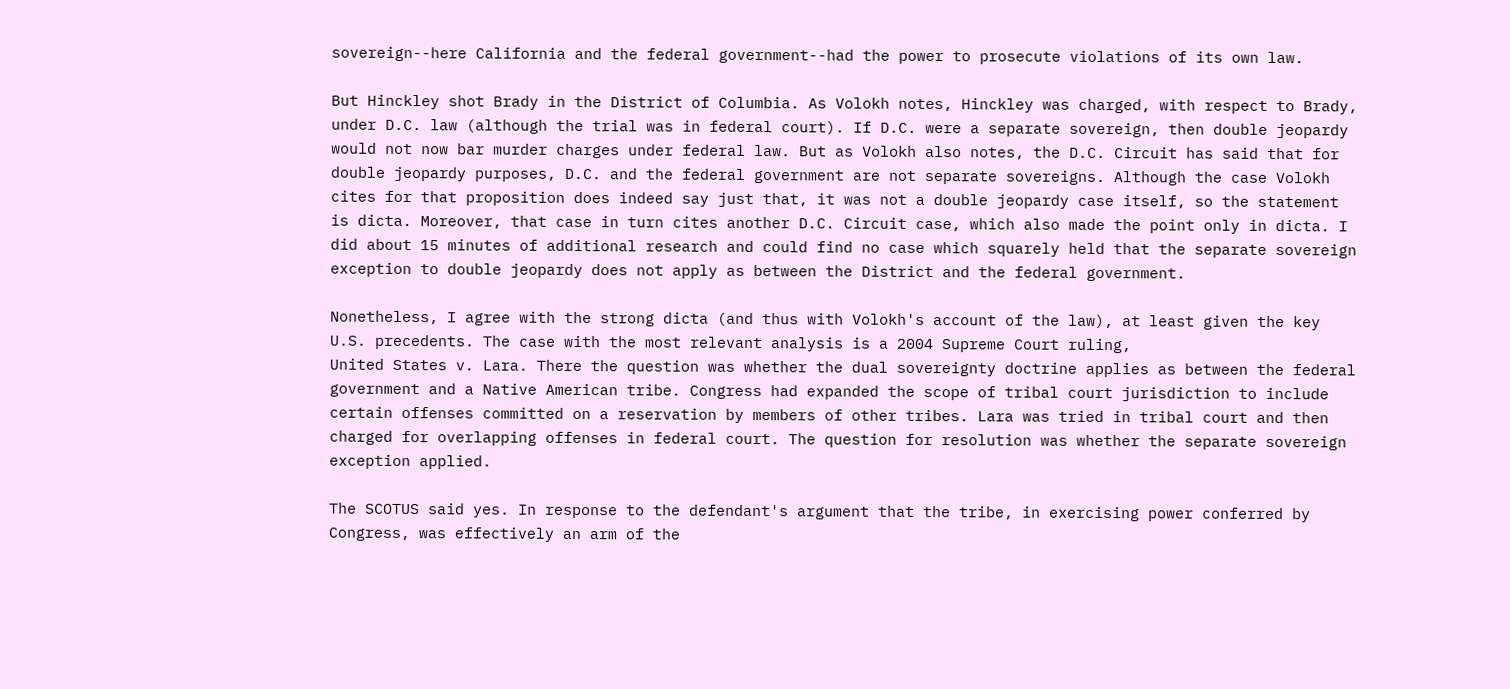sovereign--here California and the federal government--had the power to prosecute violations of its own law.

But Hinckley shot Brady in the District of Columbia. As Volokh notes, Hinckley was charged, with respect to Brady, under D.C. law (although the trial was in federal court). If D.C. were a separate sovereign, then double jeopardy would not now bar murder charges under federal law. But as Volokh also notes, the D.C. Circuit has said that for double jeopardy purposes, D.C. and the federal government are not separate sovereigns. Although the case Volokh cites for that proposition does indeed say just that, it was not a double jeopardy case itself, so the statement is dicta. Moreover, that case in turn cites another D.C. Circuit case, which also made the point only in dicta. I did about 15 minutes of additional research and could find no case which squarely held that the separate sovereign exception to double jeopardy does not apply as between the District and the federal government.

Nonetheless, I agree with the strong dicta (and thus with Volokh's account of the law), at least given the key U.S. precedents. The case with the most relevant analysis is a 2004 Supreme Court ruling,
United States v. Lara. There the question was whether the dual sovereignty doctrine applies as between the federal government and a Native American tribe. Congress had expanded the scope of tribal court jurisdiction to include certain offenses committed on a reservation by members of other tribes. Lara was tried in tribal court and then charged for overlapping offenses in federal court. The question for resolution was whether the separate sovereign exception applied.

The SCOTUS said yes. In response to the defendant's argument that the tribe, in exercising power conferred by Congress, was effectively an arm of the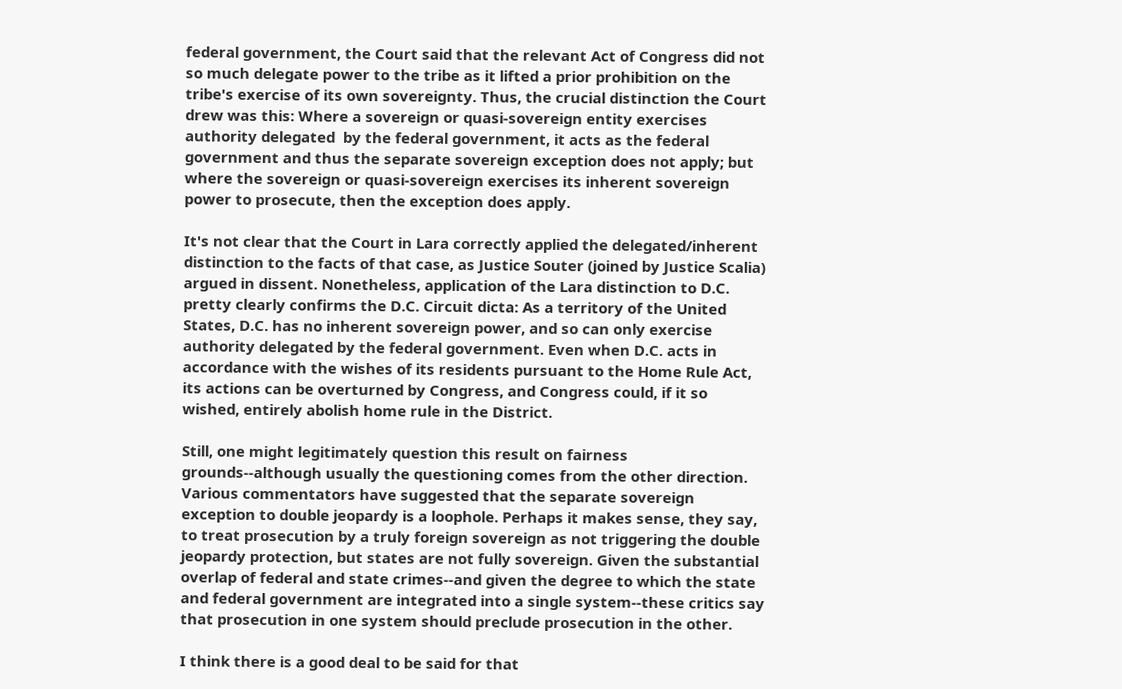federal government, the Court said that the relevant Act of Congress did not so much delegate power to the tribe as it lifted a prior prohibition on the tribe's exercise of its own sovereignty. Thus, the crucial distinction the Court drew was this: Where a sovereign or quasi-sovereign entity exercises authority delegated  by the federal government, it acts as the federal government and thus the separate sovereign exception does not apply; but where the sovereign or quasi-sovereign exercises its inherent sovereign power to prosecute, then the exception does apply.

It's not clear that the Court in Lara correctly applied the delegated/inherent distinction to the facts of that case, as Justice Souter (joined by Justice Scalia) argued in dissent. Nonetheless, application of the Lara distinction to D.C. pretty clearly confirms the D.C. Circuit dicta: As a territory of the United States, D.C. has no inherent sovereign power, and so can only exercise authority delegated by the federal government. Even when D.C. acts in accordance with the wishes of its residents pursuant to the Home Rule Act, its actions can be overturned by Congress, and Congress could, if it so wished, entirely abolish home rule in the District.

Still, one might legitimately question this result on fairness grounds--although usually the questioning comes from the other direction. Various commentators have suggested that the separate sovereign exception to double jeopardy is a loophole. Perhaps it makes sense, they say, to treat prosecution by a truly foreign sovereign as not triggering the double jeopardy protection, but states are not fully sovereign. Given the substantial overlap of federal and state crimes--and given the degree to which the state and federal government are integrated into a single system--these critics say that prosecution in one system should preclude prosecution in the other.

I think there is a good deal to be said for that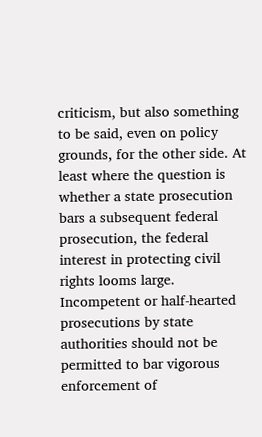criticism, but also something to be said, even on policy grounds, for the other side. At least where the question is whether a state prosecution bars a subsequent federal prosecution, the federal interest in protecting civil rights looms large. Incompetent or half-hearted prosecutions by state authorities should not be permitted to bar vigorous enforcement of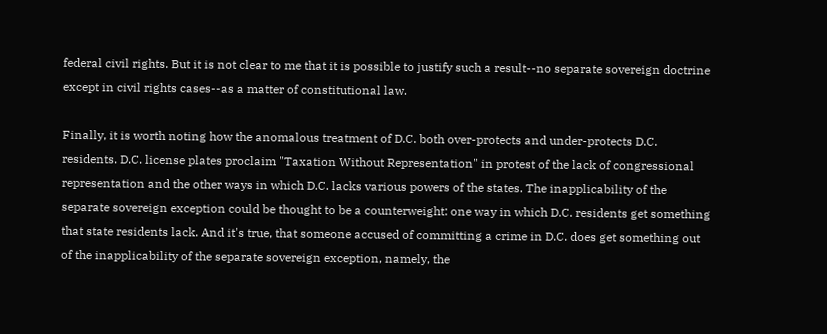federal civil rights. But it is not clear to me that it is possible to justify such a result--no separate sovereign doctrine except in civil rights cases--as a matter of constitutional law.

Finally, it is worth noting how the anomalous treatment of D.C. both over-protects and under-protects D.C. residents. D.C. license plates proclaim "Taxation Without Representation" in protest of the lack of congressional representation and the other ways in which D.C. lacks various powers of the states. The inapplicability of the separate sovereign exception could be thought to be a counterweight: one way in which D.C. residents get something that state residents lack. And it's true, that someone accused of committing a crime in D.C. does get something out of the inapplicability of the separate sovereign exception, namely, the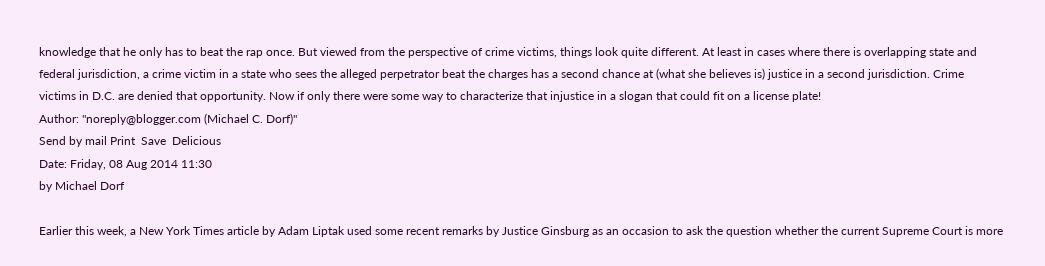knowledge that he only has to beat the rap once. But viewed from the perspective of crime victims, things look quite different. At least in cases where there is overlapping state and federal jurisdiction, a crime victim in a state who sees the alleged perpetrator beat the charges has a second chance at (what she believes is) justice in a second jurisdiction. Crime victims in D.C. are denied that opportunity. Now if only there were some way to characterize that injustice in a slogan that could fit on a license plate!
Author: "noreply@blogger.com (Michael C. Dorf)"
Send by mail Print  Save  Delicious
Date: Friday, 08 Aug 2014 11:30
by Michael Dorf

Earlier this week, a New York Times article by Adam Liptak used some recent remarks by Justice Ginsburg as an occasion to ask the question whether the current Supreme Court is more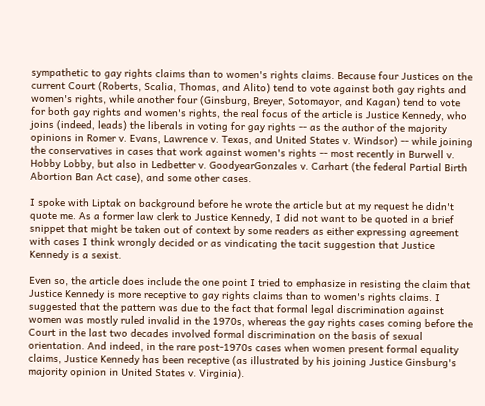sympathetic to gay rights claims than to women's rights claims. Because four Justices on the current Court (Roberts, Scalia, Thomas, and Alito) tend to vote against both gay rights and women's rights, while another four (Ginsburg, Breyer, Sotomayor, and Kagan) tend to vote for both gay rights and women's rights, the real focus of the article is Justice Kennedy, who joins (indeed, leads) the liberals in voting for gay rights -- as the author of the majority opinions in Romer v. Evans, Lawrence v. Texas, and United States v. Windsor) -- while joining the conservatives in cases that work against women's rights -- most recently in Burwell v. Hobby Lobby, but also in Ledbetter v. GoodyearGonzales v. Carhart (the federal Partial Birth Abortion Ban Act case), and some other cases.

I spoke with Liptak on background before he wrote the article but at my request he didn't quote me. As a former law clerk to Justice Kennedy, I did not want to be quoted in a brief snippet that might be taken out of context by some readers as either expressing agreement with cases I think wrongly decided or as vindicating the tacit suggestion that Justice Kennedy is a sexist.

Even so, the article does include the one point I tried to emphasize in resisting the claim that Justice Kennedy is more receptive to gay rights claims than to women's rights claims. I suggested that the pattern was due to the fact that formal legal discrimination against women was mostly ruled invalid in the 1970s, whereas the gay rights cases coming before the Court in the last two decades involved formal discrimination on the basis of sexual orientation. And indeed, in the rare post-1970s cases when women present formal equality claims, Justice Kennedy has been receptive (as illustrated by his joining Justice Ginsburg's majority opinion in United States v. Virginia).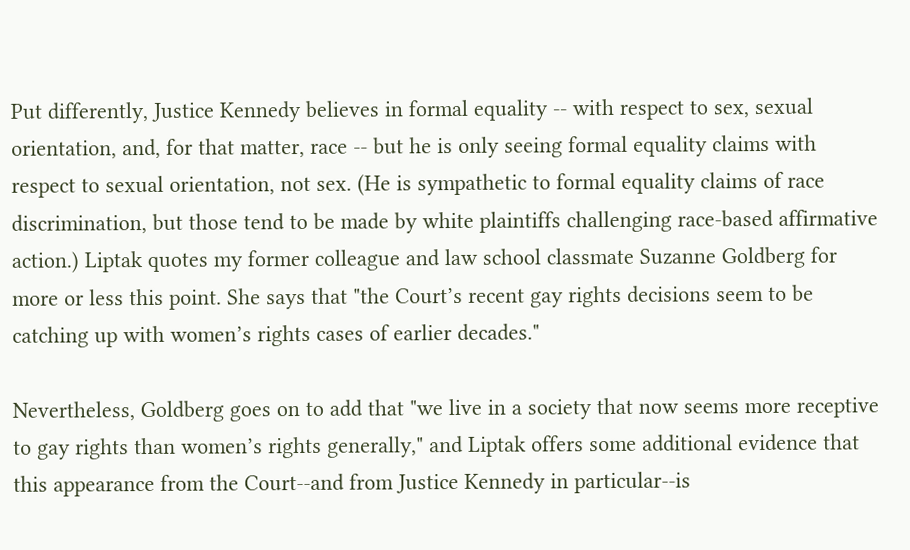Put differently, Justice Kennedy believes in formal equality -- with respect to sex, sexual orientation, and, for that matter, race -- but he is only seeing formal equality claims with respect to sexual orientation, not sex. (He is sympathetic to formal equality claims of race discrimination, but those tend to be made by white plaintiffs challenging race-based affirmative action.) Liptak quotes my former colleague and law school classmate Suzanne Goldberg for more or less this point. She says that "the Court’s recent gay rights decisions seem to be catching up with women’s rights cases of earlier decades."

Nevertheless, Goldberg goes on to add that "we live in a society that now seems more receptive to gay rights than women’s rights generally," and Liptak offers some additional evidence that this appearance from the Court--and from Justice Kennedy in particular--is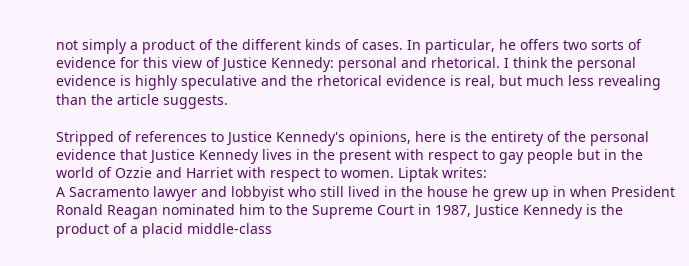not simply a product of the different kinds of cases. In particular, he offers two sorts of evidence for this view of Justice Kennedy: personal and rhetorical. I think the personal evidence is highly speculative and the rhetorical evidence is real, but much less revealing than the article suggests.

Stripped of references to Justice Kennedy's opinions, here is the entirety of the personal evidence that Justice Kennedy lives in the present with respect to gay people but in the world of Ozzie and Harriet with respect to women. Liptak writes:
A Sacramento lawyer and lobbyist who still lived in the house he grew up in when President Ronald Reagan nominated him to the Supreme Court in 1987, Justice Kennedy is the product of a placid middle-class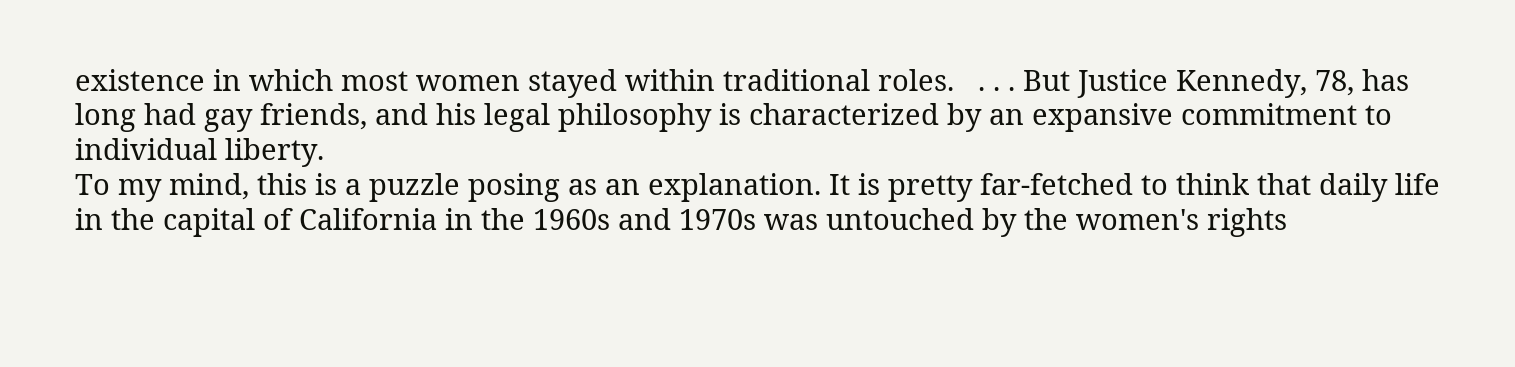existence in which most women stayed within traditional roles.   . . . But Justice Kennedy, 78, has long had gay friends, and his legal philosophy is characterized by an expansive commitment to individual liberty.
To my mind, this is a puzzle posing as an explanation. It is pretty far-fetched to think that daily life in the capital of California in the 1960s and 1970s was untouched by the women's rights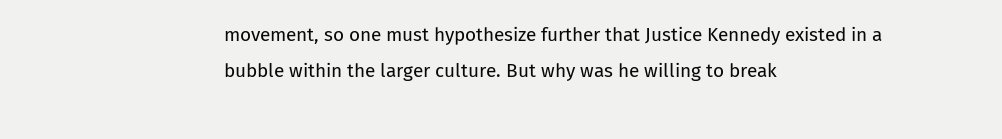movement, so one must hypothesize further that Justice Kennedy existed in a bubble within the larger culture. But why was he willing to break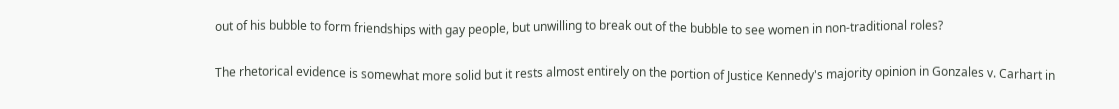out of his bubble to form friendships with gay people, but unwilling to break out of the bubble to see women in non-traditional roles?

The rhetorical evidence is somewhat more solid but it rests almost entirely on the portion of Justice Kennedy's majority opinion in Gonzales v. Carhart in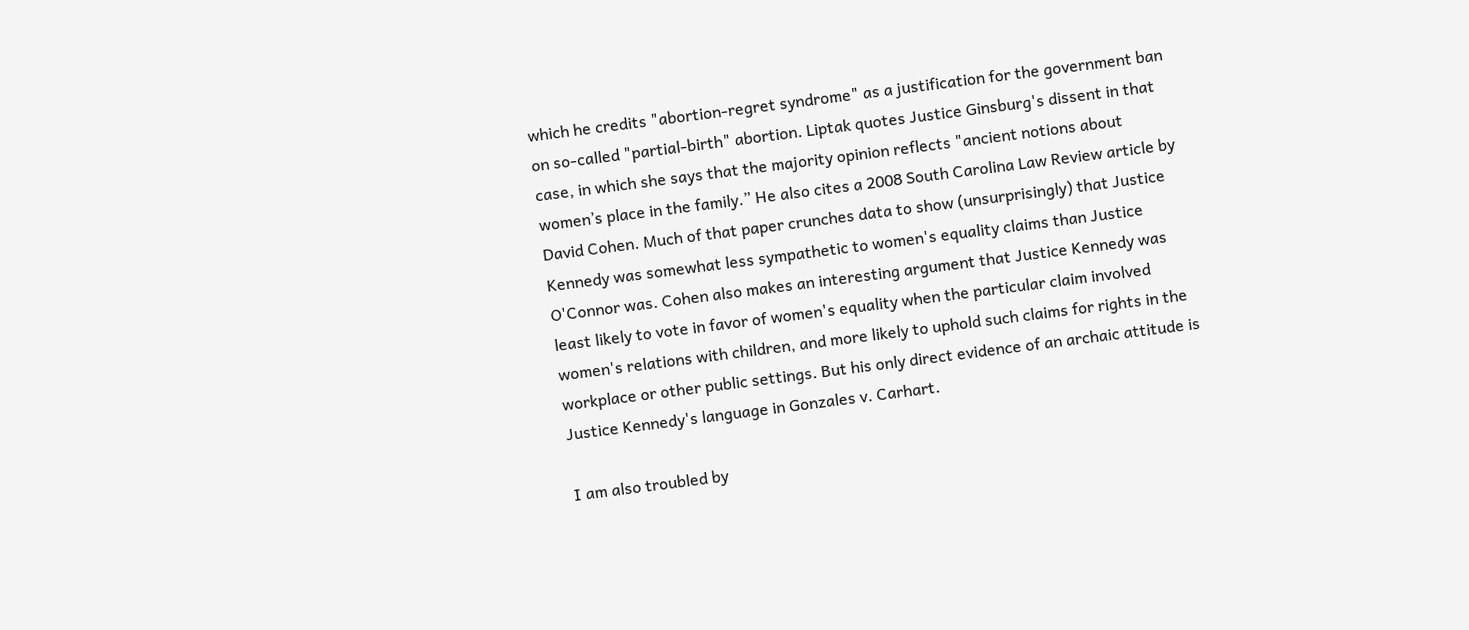which he credits "abortion-regret syndrome" as a justification for the government ban on so-called "partial-birth" abortion. Liptak quotes Justice Ginsburg's dissent in that case, in which she says that the majority opinion reflects "ancient notions about women’s place in the family.” He also cites a 2008 South Carolina Law Review article by David Cohen. Much of that paper crunches data to show (unsurprisingly) that Justice Kennedy was somewhat less sympathetic to women's equality claims than Justice O'Connor was. Cohen also makes an interesting argument that Justice Kennedy was least likely to vote in favor of women's equality when the particular claim involved women's relations with children, and more likely to uphold such claims for rights in the workplace or other public settings. But his only direct evidence of an archaic attitude is Justice Kennedy's language in Gonzales v. Carhart.

I am also troubled by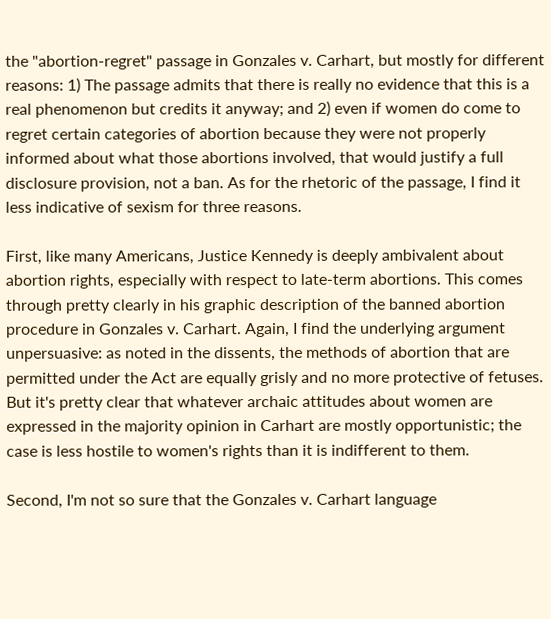the "abortion-regret" passage in Gonzales v. Carhart, but mostly for different reasons: 1) The passage admits that there is really no evidence that this is a real phenomenon but credits it anyway; and 2) even if women do come to regret certain categories of abortion because they were not properly informed about what those abortions involved, that would justify a full disclosure provision, not a ban. As for the rhetoric of the passage, I find it less indicative of sexism for three reasons.

First, like many Americans, Justice Kennedy is deeply ambivalent about abortion rights, especially with respect to late-term abortions. This comes through pretty clearly in his graphic description of the banned abortion procedure in Gonzales v. Carhart. Again, I find the underlying argument unpersuasive: as noted in the dissents, the methods of abortion that are permitted under the Act are equally grisly and no more protective of fetuses. But it's pretty clear that whatever archaic attitudes about women are expressed in the majority opinion in Carhart are mostly opportunistic; the case is less hostile to women's rights than it is indifferent to them.

Second, I'm not so sure that the Gonzales v. Carhart language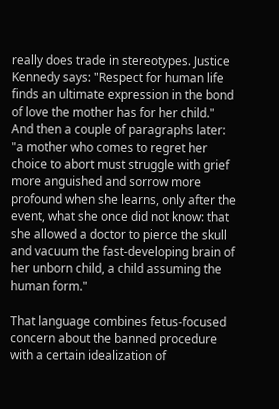really does trade in stereotypes. Justice Kennedy says: "Respect for human life finds an ultimate expression in the bond of love the mother has for her child." And then a couple of paragraphs later: "a mother who comes to regret her choice to abort must struggle with grief more anguished and sorrow more profound when she learns, only after the event, what she once did not know: that she allowed a doctor to pierce the skull and vacuum the fast-developing brain of her unborn child, a child assuming the human form."

That language combines fetus-focused concern about the banned procedure with a certain idealization of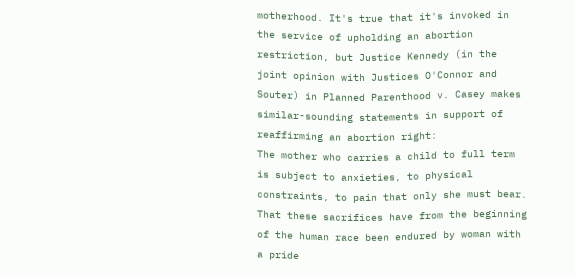motherhood. It's true that it's invoked in the service of upholding an abortion restriction, but Justice Kennedy (in the joint opinion with Justices O'Connor and Souter) in Planned Parenthood v. Casey makes similar-sounding statements in support of reaffirming an abortion right:
The mother who carries a child to full term is subject to anxieties, to physical constraints, to pain that only she must bear. That these sacrifices have from the beginning of the human race been endured by woman with a pride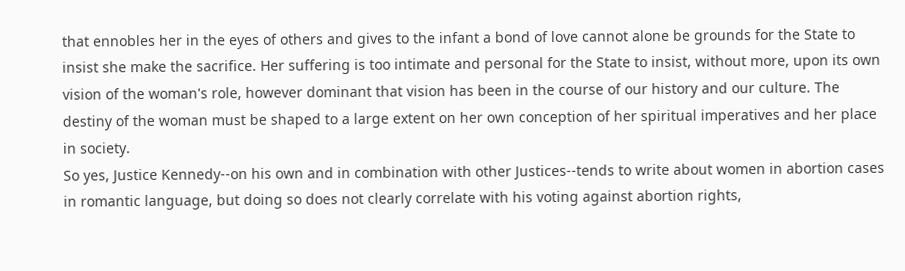that ennobles her in the eyes of others and gives to the infant a bond of love cannot alone be grounds for the State to insist she make the sacrifice. Her suffering is too intimate and personal for the State to insist, without more, upon its own vision of the woman's role, however dominant that vision has been in the course of our history and our culture. The destiny of the woman must be shaped to a large extent on her own conception of her spiritual imperatives and her place in society.
So yes, Justice Kennedy--on his own and in combination with other Justices--tends to write about women in abortion cases in romantic language, but doing so does not clearly correlate with his voting against abortion rights,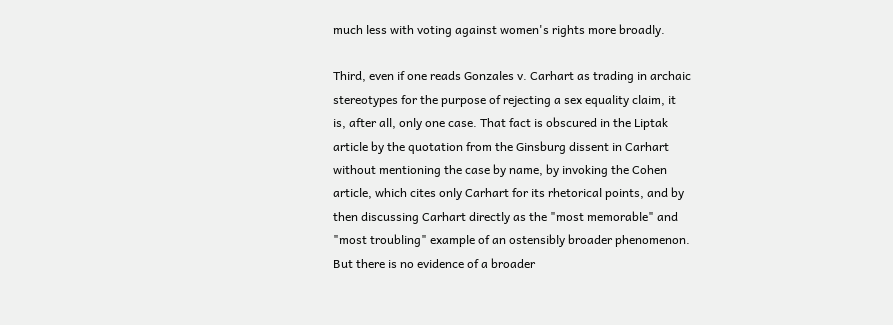much less with voting against women's rights more broadly.

Third, even if one reads Gonzales v. Carhart as trading in archaic stereotypes for the purpose of rejecting a sex equality claim, it is, after all, only one case. That fact is obscured in the Liptak article by the quotation from the Ginsburg dissent in Carhart without mentioning the case by name, by invoking the Cohen article, which cites only Carhart for its rhetorical points, and by then discussing Carhart directly as the "most memorable" and "most troubling" example of an ostensibly broader phenomenon. But there is no evidence of a broader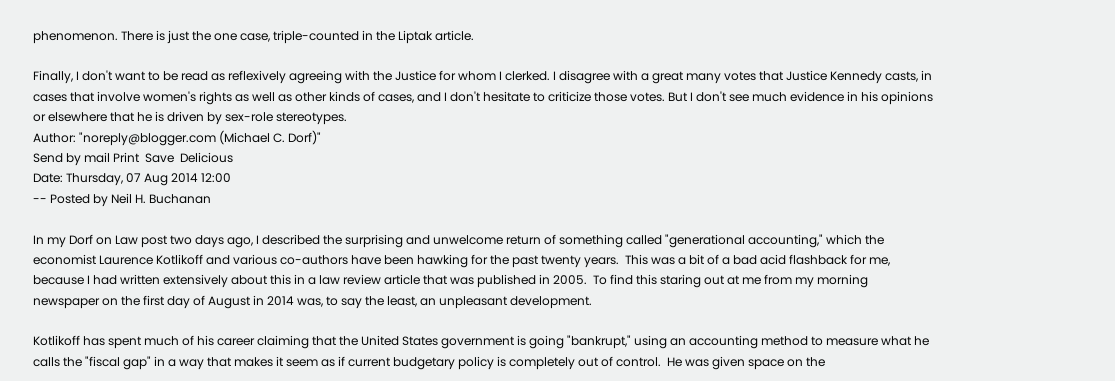phenomenon. There is just the one case, triple-counted in the Liptak article.

Finally, I don't want to be read as reflexively agreeing with the Justice for whom I clerked. I disagree with a great many votes that Justice Kennedy casts, in cases that involve women's rights as well as other kinds of cases, and I don't hesitate to criticize those votes. But I don't see much evidence in his opinions or elsewhere that he is driven by sex-role stereotypes.
Author: "noreply@blogger.com (Michael C. Dorf)"
Send by mail Print  Save  Delicious
Date: Thursday, 07 Aug 2014 12:00
-- Posted by Neil H. Buchanan

In my Dorf on Law post two days ago, I described the surprising and unwelcome return of something called "generational accounting," which the economist Laurence Kotlikoff and various co-authors have been hawking for the past twenty years.  This was a bit of a bad acid flashback for me, because I had written extensively about this in a law review article that was published in 2005.  To find this staring out at me from my morning newspaper on the first day of August in 2014 was, to say the least, an unpleasant development.

Kotlikoff has spent much of his career claiming that the United States government is going "bankrupt," using an accounting method to measure what he calls the "fiscal gap" in a way that makes it seem as if current budgetary policy is completely out of control.  He was given space on the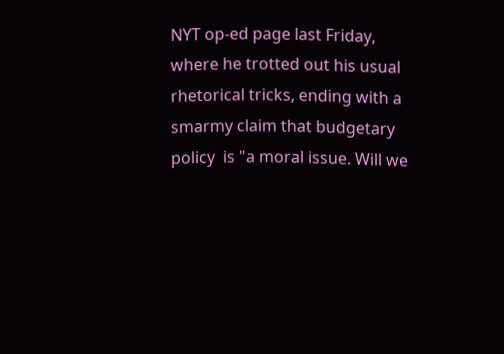NYT op-ed page last Friday, where he trotted out his usual rhetorical tricks, ending with a smarmy claim that budgetary policy  is "a moral issue. Will we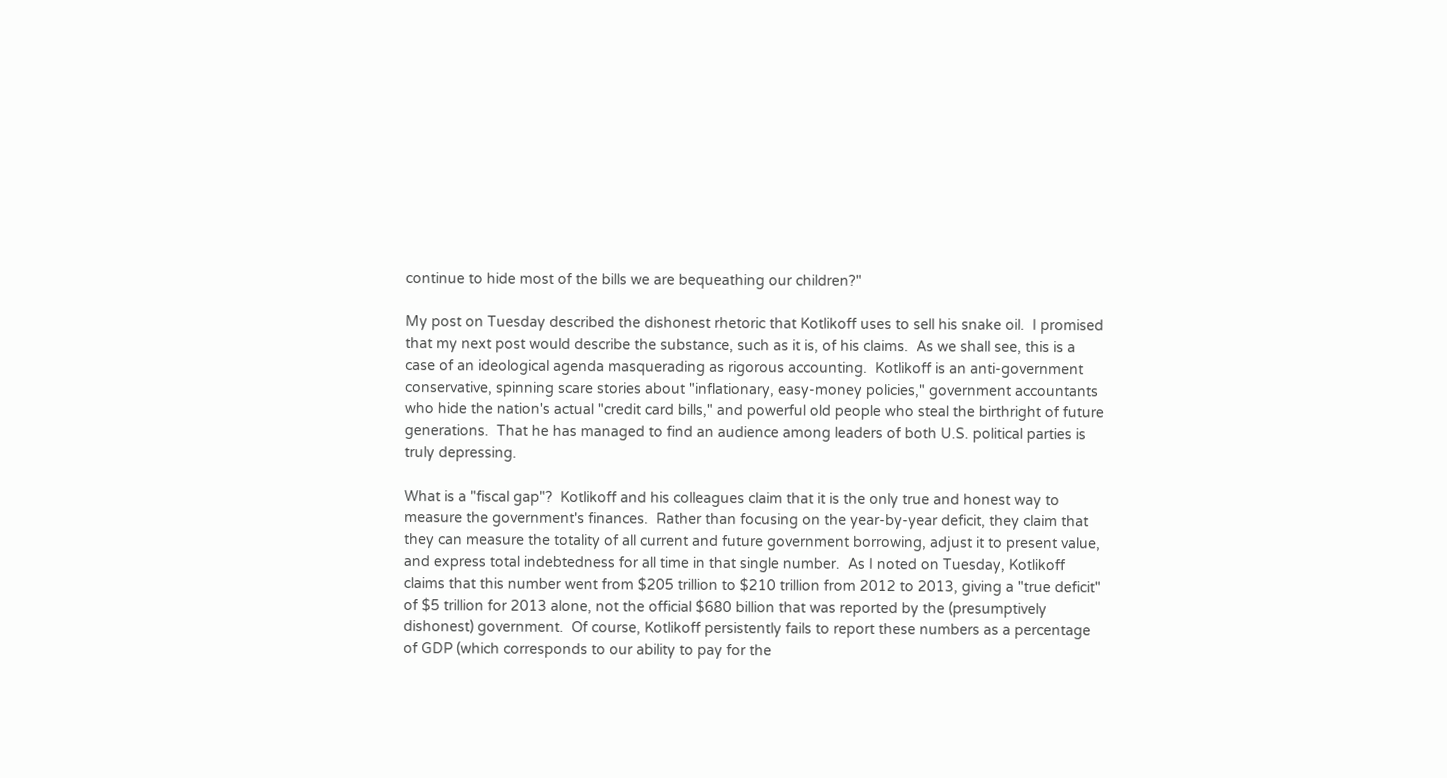continue to hide most of the bills we are bequeathing our children?"

My post on Tuesday described the dishonest rhetoric that Kotlikoff uses to sell his snake oil.  I promised that my next post would describe the substance, such as it is, of his claims.  As we shall see, this is a case of an ideological agenda masquerading as rigorous accounting.  Kotlikoff is an anti-government conservative, spinning scare stories about "inflationary, easy-money policies," government accountants who hide the nation's actual "credit card bills," and powerful old people who steal the birthright of future generations.  That he has managed to find an audience among leaders of both U.S. political parties is truly depressing.

What is a "fiscal gap"?  Kotlikoff and his colleagues claim that it is the only true and honest way to measure the government's finances.  Rather than focusing on the year-by-year deficit, they claim that they can measure the totality of all current and future government borrowing, adjust it to present value, and express total indebtedness for all time in that single number.  As I noted on Tuesday, Kotlikoff claims that this number went from $205 trillion to $210 trillion from 2012 to 2013, giving a "true deficit" of $5 trillion for 2013 alone, not the official $680 billion that was reported by the (presumptively dishonest) government.  Of course, Kotlikoff persistently fails to report these numbers as a percentage of GDP (which corresponds to our ability to pay for the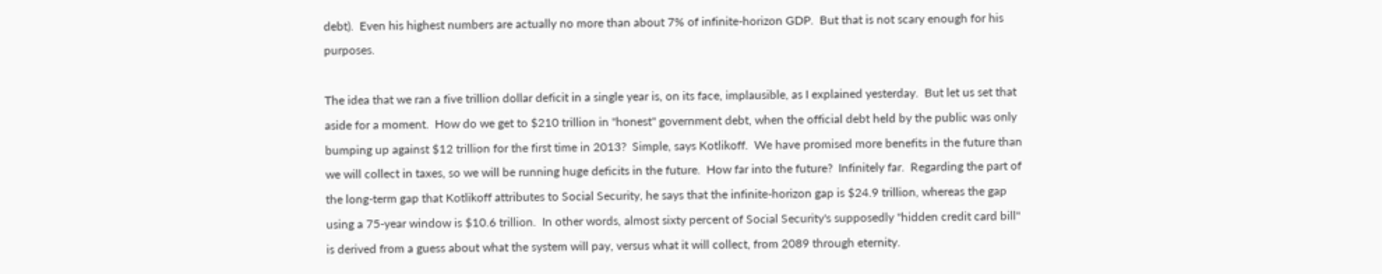debt).  Even his highest numbers are actually no more than about 7% of infinite-horizon GDP.  But that is not scary enough for his purposes.

The idea that we ran a five trillion dollar deficit in a single year is, on its face, implausible, as I explained yesterday.  But let us set that aside for a moment.  How do we get to $210 trillion in "honest" government debt, when the official debt held by the public was only bumping up against $12 trillion for the first time in 2013?  Simple, says Kotlikoff.  We have promised more benefits in the future than we will collect in taxes, so we will be running huge deficits in the future.  How far into the future?  Infinitely far.  Regarding the part of the long-term gap that Kotlikoff attributes to Social Security, he says that the infinite-horizon gap is $24.9 trillion, whereas the gap using a 75-year window is $10.6 trillion.  In other words, almost sixty percent of Social Security's supposedly "hidden credit card bill" is derived from a guess about what the system will pay, versus what it will collect, from 2089 through eternity.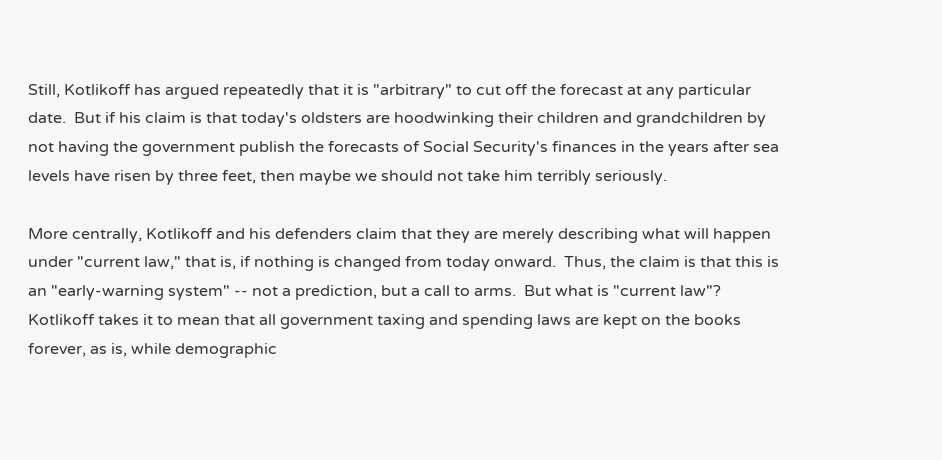Still, Kotlikoff has argued repeatedly that it is "arbitrary" to cut off the forecast at any particular date.  But if his claim is that today's oldsters are hoodwinking their children and grandchildren by not having the government publish the forecasts of Social Security's finances in the years after sea levels have risen by three feet, then maybe we should not take him terribly seriously.

More centrally, Kotlikoff and his defenders claim that they are merely describing what will happen under "current law," that is, if nothing is changed from today onward.  Thus, the claim is that this is an "early-warning system" -- not a prediction, but a call to arms.  But what is "current law"?  Kotlikoff takes it to mean that all government taxing and spending laws are kept on the books forever, as is, while demographic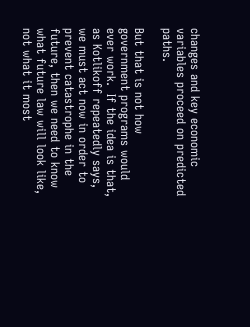changes and key economic variables proceed on predicted paths.

But that is not how government programs would ever work.  If the idea is that, as Kotlikoff repeatedly says, we must act now in order to prevent catastrophe in the future, then we need to know what future law will look like, not what it most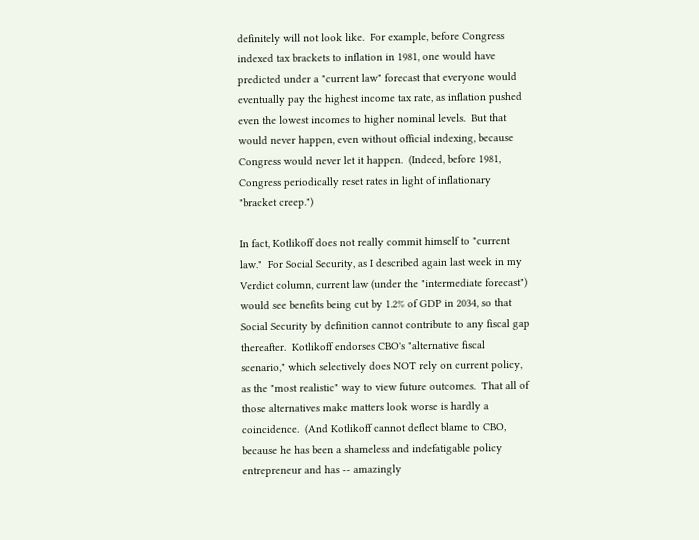definitely will not look like.  For example, before Congress indexed tax brackets to inflation in 1981, one would have predicted under a "current law" forecast that everyone would eventually pay the highest income tax rate, as inflation pushed even the lowest incomes to higher nominal levels.  But that would never happen, even without official indexing, because Congress would never let it happen.  (Indeed, before 1981, Congress periodically reset rates in light of inflationary "bracket creep.")

In fact, Kotlikoff does not really commit himself to "current law."  For Social Security, as I described again last week in my Verdict column, current law (under the "intermediate forecast") would see benefits being cut by 1.2% of GDP in 2034, so that Social Security by definition cannot contribute to any fiscal gap thereafter.  Kotlikoff endorses CBO's "alternative fiscal scenario," which selectively does NOT rely on current policy, as the "most realistic" way to view future outcomes.  That all of those alternatives make matters look worse is hardly a coincidence.  (And Kotlikoff cannot deflect blame to CBO, because he has been a shameless and indefatigable policy entrepreneur and has -- amazingly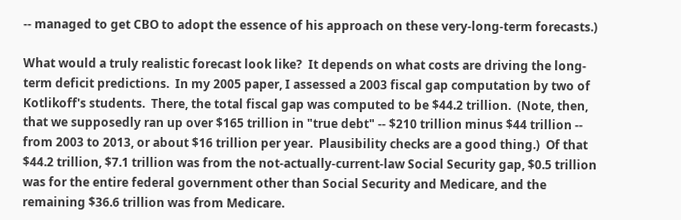-- managed to get CBO to adopt the essence of his approach on these very-long-term forecasts.)

What would a truly realistic forecast look like?  It depends on what costs are driving the long-term deficit predictions.  In my 2005 paper, I assessed a 2003 fiscal gap computation by two of Kotlikoff's students.  There, the total fiscal gap was computed to be $44.2 trillion.  (Note, then, that we supposedly ran up over $165 trillion in "true debt" -- $210 trillion minus $44 trillion -- from 2003 to 2013, or about $16 trillion per year.  Plausibility checks are a good thing.)  Of that $44.2 trillion, $7.1 trillion was from the not-actually-current-law Social Security gap, $0.5 trillion was for the entire federal government other than Social Security and Medicare, and the remaining $36.6 trillion was from Medicare.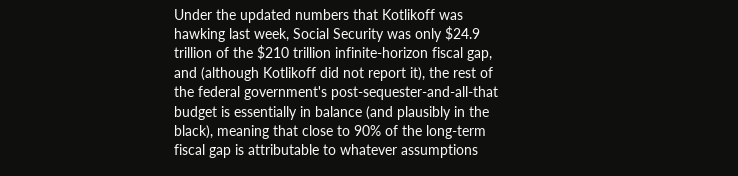Under the updated numbers that Kotlikoff was hawking last week, Social Security was only $24.9 trillion of the $210 trillion infinite-horizon fiscal gap, and (although Kotlikoff did not report it), the rest of the federal government's post-sequester-and-all-that budget is essentially in balance (and plausibly in the black), meaning that close to 90% of the long-term fiscal gap is attributable to whatever assumptions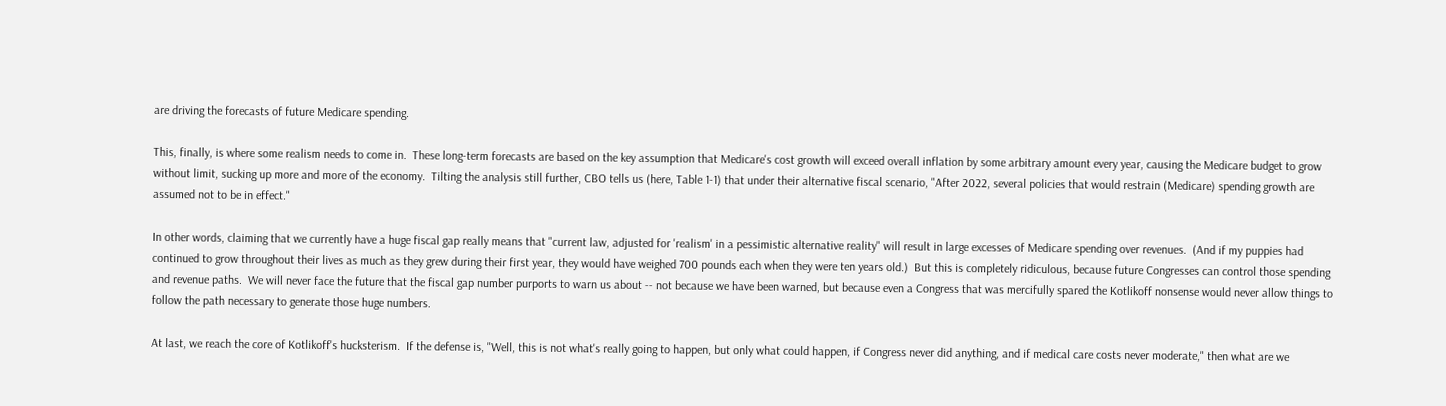are driving the forecasts of future Medicare spending.

This, finally, is where some realism needs to come in.  These long-term forecasts are based on the key assumption that Medicare's cost growth will exceed overall inflation by some arbitrary amount every year, causing the Medicare budget to grow without limit, sucking up more and more of the economy.  Tilting the analysis still further, CBO tells us (here, Table 1-1) that under their alternative fiscal scenario, "After 2022, several policies that would restrain (Medicare) spending growth are assumed not to be in effect."

In other words, claiming that we currently have a huge fiscal gap really means that "current law, adjusted for 'realism' in a pessimistic alternative reality" will result in large excesses of Medicare spending over revenues.  (And if my puppies had continued to grow throughout their lives as much as they grew during their first year, they would have weighed 700 pounds each when they were ten years old.)  But this is completely ridiculous, because future Congresses can control those spending and revenue paths.  We will never face the future that the fiscal gap number purports to warn us about -- not because we have been warned, but because even a Congress that was mercifully spared the Kotlikoff nonsense would never allow things to follow the path necessary to generate those huge numbers.

At last, we reach the core of Kotlikoff's hucksterism.  If the defense is, "Well, this is not what's really going to happen, but only what could happen, if Congress never did anything, and if medical care costs never moderate," then what are we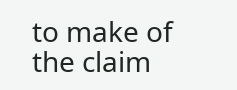to make of the claim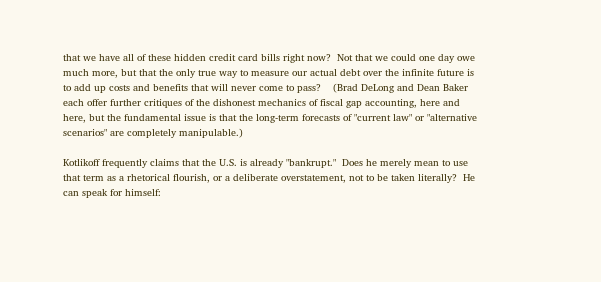that we have all of these hidden credit card bills right now?  Not that we could one day owe much more, but that the only true way to measure our actual debt over the infinite future is to add up costs and benefits that will never come to pass?    (Brad DeLong and Dean Baker each offer further critiques of the dishonest mechanics of fiscal gap accounting, here and here, but the fundamental issue is that the long-term forecasts of "current law" or "alternative scenarios" are completely manipulable.)

Kotlikoff frequently claims that the U.S. is already "bankrupt."  Does he merely mean to use that term as a rhetorical flourish, or a deliberate overstatement, not to be taken literally?  He can speak for himself: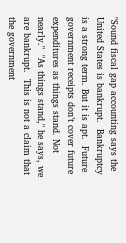"Sound fiscal gap accounting says the United States is bankrupt.  Bankruptcy is a strong term. But it is apt.  Future government receipts don’t cover future expenditures as things stand. Not nearly."  "As things stand," he says, we are bankrupt.  This is not a claim that the government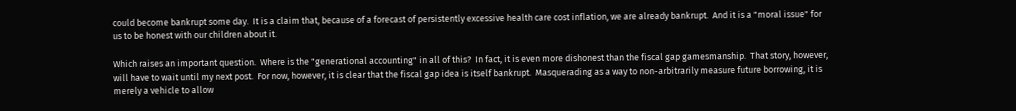could become bankrupt some day.  It is a claim that, because of a forecast of persistently excessive health care cost inflation, we are already bankrupt.  And it is a "moral issue" for us to be honest with our children about it.

Which raises an important question.  Where is the "generational accounting" in all of this?  In fact, it is even more dishonest than the fiscal gap gamesmanship.  That story, however, will have to wait until my next post.  For now, however, it is clear that the fiscal gap idea is itself bankrupt.  Masquerading as a way to non-arbitrarily measure future borrowing, it is merely a vehicle to allow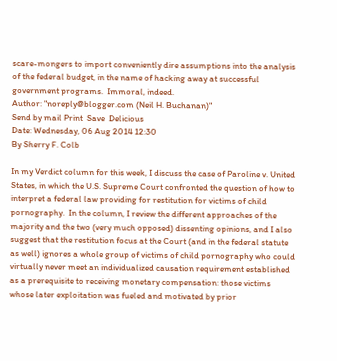scare-mongers to import conveniently dire assumptions into the analysis of the federal budget, in the name of hacking away at successful government programs.  Immoral, indeed.
Author: "noreply@blogger.com (Neil H. Buchanan)"
Send by mail Print  Save  Delicious
Date: Wednesday, 06 Aug 2014 12:30
By Sherry F. Colb

In my Verdict column for this week, I discuss the case of Paroline v. United States, in which the U.S. Supreme Court confronted the question of how to interpret a federal law providing for restitution for victims of child pornography.  In the column, I review the different approaches of the majority and the two (very much opposed) dissenting opinions, and I also suggest that the restitution focus at the Court (and in the federal statute as well) ignores a whole group of victims of child pornography who could virtually never meet an individualized causation requirement established as a prerequisite to receiving monetary compensation: those victims whose later exploitation was fueled and motivated by prior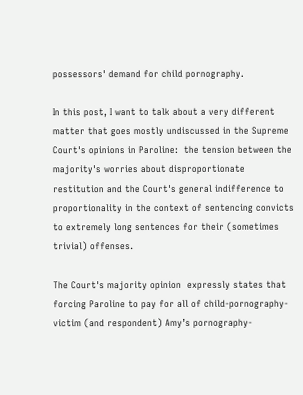possessors' demand for child pornography.

In this post, I want to talk about a very different matter that goes mostly undiscussed in the Supreme Court's opinions in Paroline:  the tension between the majority's worries about disproportionate restitution and the Court's general indifference to proportionality in the context of sentencing convicts to extremely long sentences for their (sometimes trivial) offenses.

The Court's majority opinion  expressly states that forcing Paroline to pay for all of child-pornography-victim (and respondent) Amy’s pornography-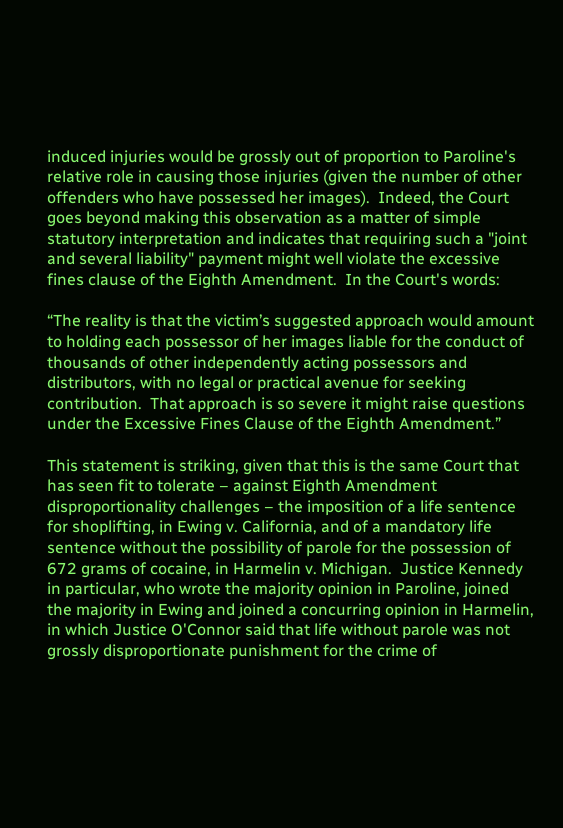induced injuries would be grossly out of proportion to Paroline's relative role in causing those injuries (given the number of other offenders who have possessed her images).  Indeed, the Court goes beyond making this observation as a matter of simple statutory interpretation and indicates that requiring such a "joint and several liability" payment might well violate the excessive fines clause of the Eighth Amendment.  In the Court's words:

“The reality is that the victim’s suggested approach would amount to holding each possessor of her images liable for the conduct of thousands of other independently acting possessors and distributors, with no legal or practical avenue for seeking contribution.  That approach is so severe it might raise questions under the Excessive Fines Clause of the Eighth Amendment.”

This statement is striking, given that this is the same Court that has seen fit to tolerate – against Eighth Amendment disproportionality challenges – the imposition of a life sentence for shoplifting, in Ewing v. California, and of a mandatory life sentence without the possibility of parole for the possession of 672 grams of cocaine, in Harmelin v. Michigan.  Justice Kennedy in particular, who wrote the majority opinion in Paroline, joined the majority in Ewing and joined a concurring opinion in Harmelin, in which Justice O'Connor said that life without parole was not grossly disproportionate punishment for the crime of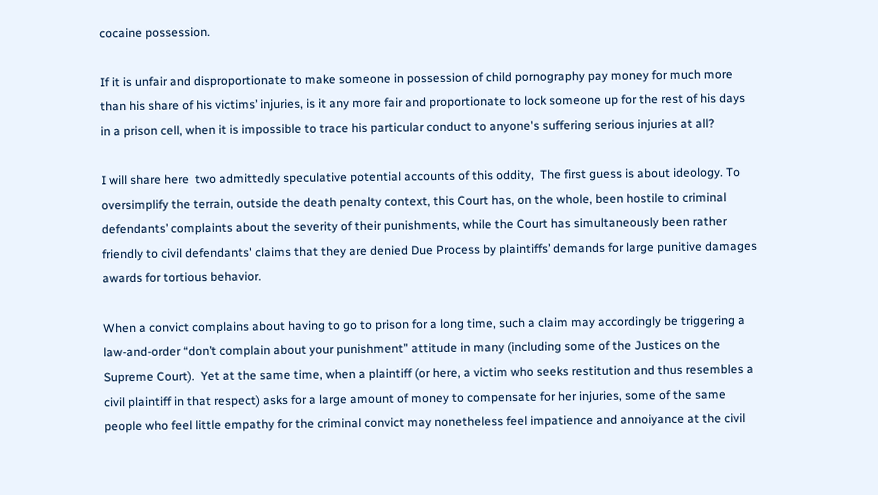cocaine possession.

If it is unfair and disproportionate to make someone in possession of child pornography pay money for much more than his share of his victims’ injuries, is it any more fair and proportionate to lock someone up for the rest of his days in a prison cell, when it is impossible to trace his particular conduct to anyone's suffering serious injuries at all?

I will share here  two admittedly speculative potential accounts of this oddity,  The first guess is about ideology. To oversimplify the terrain, outside the death penalty context, this Court has, on the whole, been hostile to criminal defendants’ complaints about the severity of their punishments, while the Court has simultaneously been rather friendly to civil defendants' claims that they are denied Due Process by plaintiffs’ demands for large punitive damages awards for tortious behavior.

When a convict complains about having to go to prison for a long time, such a claim may accordingly be triggering a law-and-order “don’t complain about your punishment” attitude in many (including some of the Justices on the Supreme Court).  Yet at the same time, when a plaintiff (or here, a victim who seeks restitution and thus resembles a civil plaintiff in that respect) asks for a large amount of money to compensate for her injuries, some of the same people who feel little empathy for the criminal convict may nonetheless feel impatience and annoiyance at the civil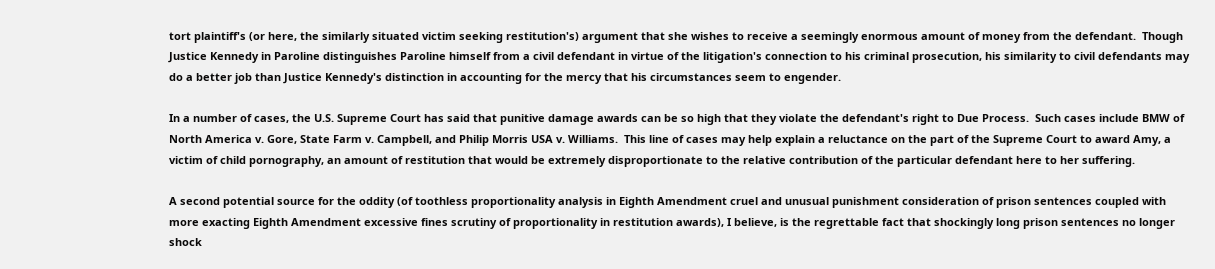tort plaintiff's (or here, the similarly situated victim seeking restitution's) argument that she wishes to receive a seemingly enormous amount of money from the defendant.  Though Justice Kennedy in Paroline distinguishes Paroline himself from a civil defendant in virtue of the litigation's connection to his criminal prosecution, his similarity to civil defendants may do a better job than Justice Kennedy's distinction in accounting for the mercy that his circumstances seem to engender.

In a number of cases, the U.S. Supreme Court has said that punitive damage awards can be so high that they violate the defendant's right to Due Process.  Such cases include BMW of North America v. Gore, State Farm v. Campbell, and Philip Morris USA v. Williams.  This line of cases may help explain a reluctance on the part of the Supreme Court to award Amy, a victim of child pornography, an amount of restitution that would be extremely disproportionate to the relative contribution of the particular defendant here to her suffering.

A second potential source for the oddity (of toothless proportionality analysis in Eighth Amendment cruel and unusual punishment consideration of prison sentences coupled with more exacting Eighth Amendment excessive fines scrutiny of proportionality in restitution awards), I believe, is the regrettable fact that shockingly long prison sentences no longer shock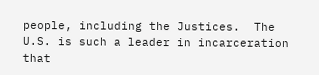people, including the Justices.  The U.S. is such a leader in incarceration that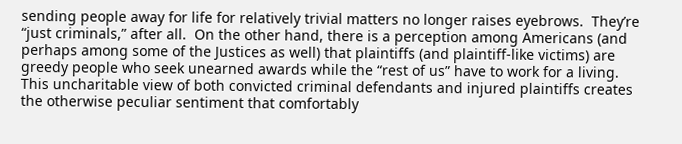sending people away for life for relatively trivial matters no longer raises eyebrows.  They’re “just criminals,” after all.  On the other hand, there is a perception among Americans (and perhaps among some of the Justices as well) that plaintiffs (and plaintiff-like victims) are greedy people who seek unearned awards while the “rest of us” have to work for a living.  This uncharitable view of both convicted criminal defendants and injured plaintiffs creates the otherwise peculiar sentiment that comfortably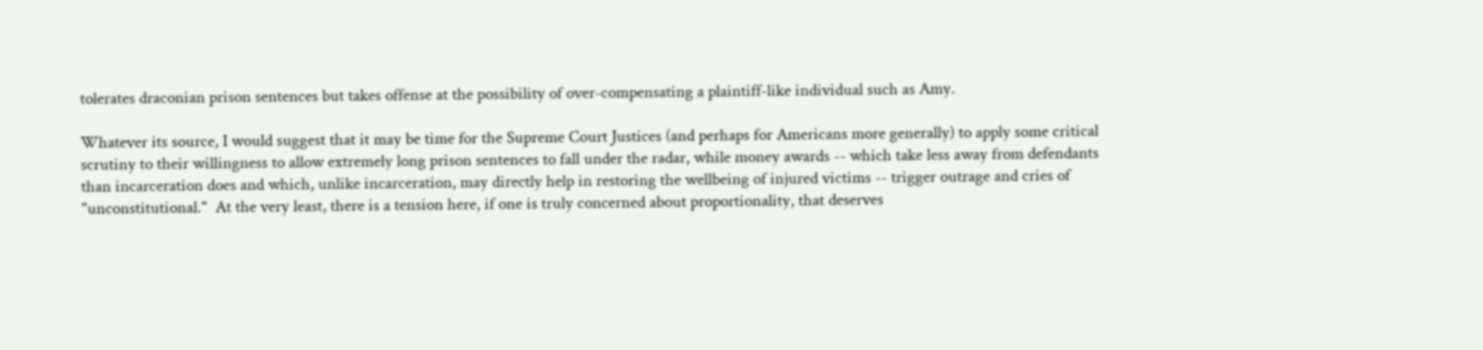tolerates draconian prison sentences but takes offense at the possibility of over-compensating a plaintiff-like individual such as Amy.

Whatever its source, I would suggest that it may be time for the Supreme Court Justices (and perhaps for Americans more generally) to apply some critical scrutiny to their willingness to allow extremely long prison sentences to fall under the radar, while money awards -- which take less away from defendants than incarceration does and which, unlike incarceration, may directly help in restoring the wellbeing of injured victims -- trigger outrage and cries of "unconstitutional."  At the very least, there is a tension here, if one is truly concerned about proportionality, that deserves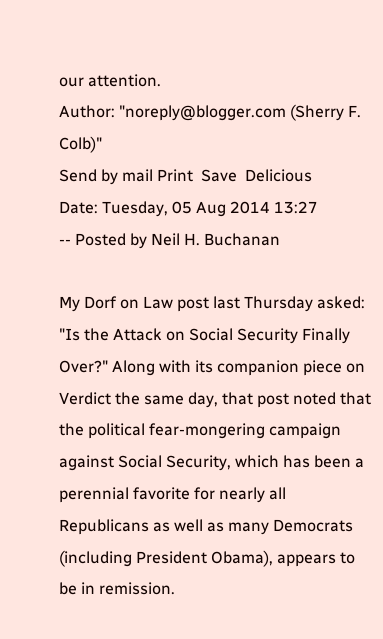our attention.
Author: "noreply@blogger.com (Sherry F. Colb)"
Send by mail Print  Save  Delicious
Date: Tuesday, 05 Aug 2014 13:27
-- Posted by Neil H. Buchanan

My Dorf on Law post last Thursday asked: "Is the Attack on Social Security Finally Over?" Along with its companion piece on Verdict the same day, that post noted that the political fear-mongering campaign against Social Security, which has been a perennial favorite for nearly all Republicans as well as many Democrats (including President Obama), appears to be in remission.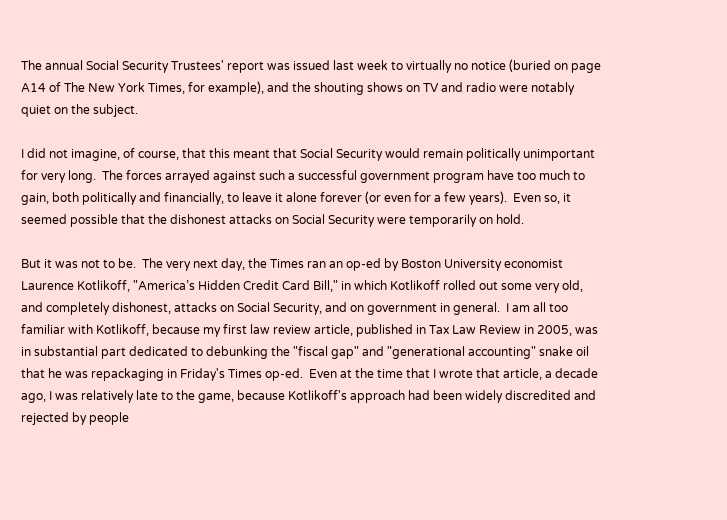The annual Social Security Trustees' report was issued last week to virtually no notice (buried on page A14 of The New York Times, for example), and the shouting shows on TV and radio were notably quiet on the subject.

I did not imagine, of course, that this meant that Social Security would remain politically unimportant for very long.  The forces arrayed against such a successful government program have too much to gain, both politically and financially, to leave it alone forever (or even for a few years).  Even so, it seemed possible that the dishonest attacks on Social Security were temporarily on hold.

But it was not to be.  The very next day, the Times ran an op-ed by Boston University economist Laurence Kotlikoff, "America’s Hidden Credit Card Bill," in which Kotlikoff rolled out some very old, and completely dishonest, attacks on Social Security, and on government in general.  I am all too familiar with Kotlikoff, because my first law review article, published in Tax Law Review in 2005, was in substantial part dedicated to debunking the "fiscal gap" and "generational accounting" snake oil that he was repackaging in Friday's Times op-ed.  Even at the time that I wrote that article, a decade ago, I was relatively late to the game, because Kotlikoff's approach had been widely discredited and rejected by people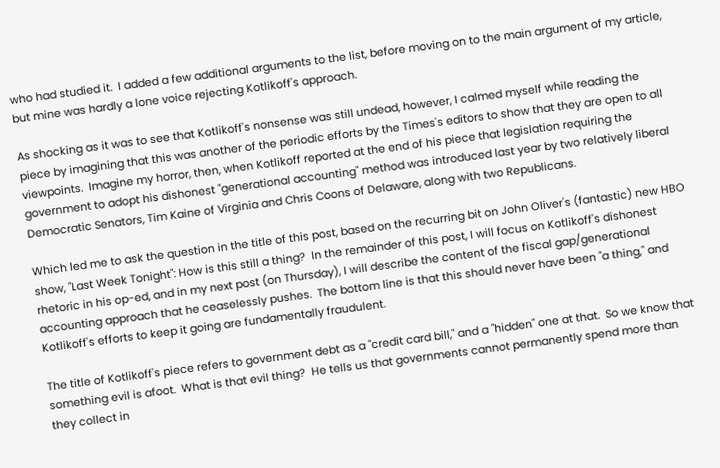who had studied it.  I added a few additional arguments to the list, before moving on to the main argument of my article, but mine was hardly a lone voice rejecting Kotlikoff's approach.

As shocking as it was to see that Kotlikoff's nonsense was still undead, however, I calmed myself while reading the piece by imagining that this was another of the periodic efforts by the Times's editors to show that they are open to all viewpoints.  Imagine my horror, then, when Kotlikoff reported at the end of his piece that legislation requiring the government to adopt his dishonest "generational accounting" method was introduced last year by two relatively liberal Democratic Senators, Tim Kaine of Virginia and Chris Coons of Delaware, along with two Republicans.

Which led me to ask the question in the title of this post, based on the recurring bit on John Oliver's (fantastic) new HBO show, "Last Week Tonight": How is this still a thing?  In the remainder of this post, I will focus on Kotlikoff's dishonest rhetoric in his op-ed, and in my next post (on Thursday), I will describe the content of the fiscal gap/generational accounting approach that he ceaselessly pushes.  The bottom line is that this should never have been "a thing," and Kotlikoff's efforts to keep it going are fundamentally fraudulent.

The title of Kotlikoff's piece refers to government debt as a "credit card bill," and a "hidden" one at that.  So we know that something evil is afoot.  What is that evil thing?  He tells us that governments cannot permanently spend more than they collect in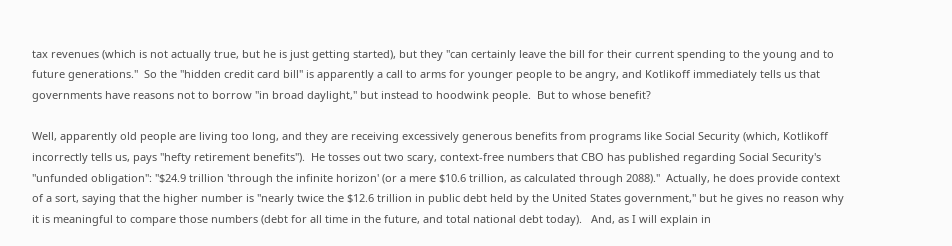tax revenues (which is not actually true, but he is just getting started), but they "can certainly leave the bill for their current spending to the young and to future generations."  So the "hidden credit card bill" is apparently a call to arms for younger people to be angry, and Kotlikoff immediately tells us that governments have reasons not to borrow "in broad daylight," but instead to hoodwink people.  But to whose benefit?

Well, apparently old people are living too long, and they are receiving excessively generous benefits from programs like Social Security (which, Kotlikoff incorrectly tells us, pays "hefty retirement benefits").  He tosses out two scary, context-free numbers that CBO has published regarding Social Security's "unfunded obligation": "$24.9 trillion 'through the infinite horizon' (or a mere $10.6 trillion, as calculated through 2088)."  Actually, he does provide context of a sort, saying that the higher number is "nearly twice the $12.6 trillion in public debt held by the United States government," but he gives no reason why it is meaningful to compare those numbers (debt for all time in the future, and total national debt today).   And, as I will explain in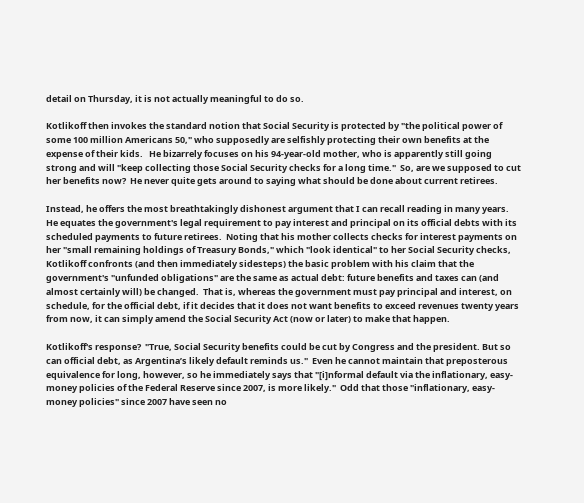detail on Thursday, it is not actually meaningful to do so.

Kotlikoff then invokes the standard notion that Social Security is protected by "the political power of some 100 million Americans 50," who supposedly are selfishly protecting their own benefits at the expense of their kids.   He bizarrely focuses on his 94-year-old mother, who is apparently still going strong and will "keep collecting those Social Security checks for a long time."  So, are we supposed to cut her benefits now?  He never quite gets around to saying what should be done about current retirees.

Instead, he offers the most breathtakingly dishonest argument that I can recall reading in many years.  He equates the government's legal requirement to pay interest and principal on its official debts with its scheduled payments to future retirees.  Noting that his mother collects checks for interest payments on her "small remaining holdings of Treasury Bonds," which "look identical" to her Social Security checks, Kotlikoff confronts (and then immediately sidesteps) the basic problem with his claim that the government's "unfunded obligations" are the same as actual debt: future benefits and taxes can (and almost certainly will) be changed.  That is, whereas the government must pay principal and interest, on schedule, for the official debt, if it decides that it does not want benefits to exceed revenues twenty years from now, it can simply amend the Social Security Act (now or later) to make that happen.

Kotlikoff's response?  "True, Social Security benefits could be cut by Congress and the president. But so can official debt, as Argentina’s likely default reminds us."  Even he cannot maintain that preposterous equivalence for long, however, so he immediately says that "[i]nformal default via the inflationary, easy-money policies of the Federal Reserve since 2007, is more likely."  Odd that those "inflationary, easy-money policies" since 2007 have seen no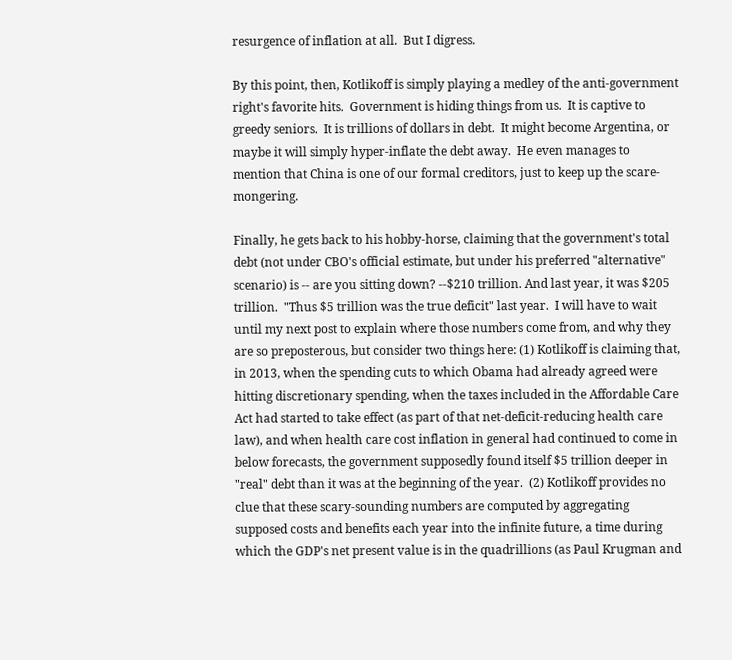resurgence of inflation at all.  But I digress.

By this point, then, Kotlikoff is simply playing a medley of the anti-government right's favorite hits.  Government is hiding things from us.  It is captive to greedy seniors.  It is trillions of dollars in debt.  It might become Argentina, or maybe it will simply hyper-inflate the debt away.  He even manages to mention that China is one of our formal creditors, just to keep up the scare-mongering.

Finally, he gets back to his hobby-horse, claiming that the government's total debt (not under CBO's official estimate, but under his preferred "alternative" scenario) is -- are you sitting down? --$210 trillion. And last year, it was $205 trillion.  "Thus $5 trillion was the true deficit" last year.  I will have to wait until my next post to explain where those numbers come from, and why they are so preposterous, but consider two things here: (1) Kotlikoff is claiming that, in 2013, when the spending cuts to which Obama had already agreed were hitting discretionary spending, when the taxes included in the Affordable Care Act had started to take effect (as part of that net-deficit-reducing health care law), and when health care cost inflation in general had continued to come in below forecasts, the government supposedly found itself $5 trillion deeper in "real" debt than it was at the beginning of the year.  (2) Kotlikoff provides no clue that these scary-sounding numbers are computed by aggregating supposed costs and benefits each year into the infinite future, a time during which the GDP's net present value is in the quadrillions (as Paul Krugman and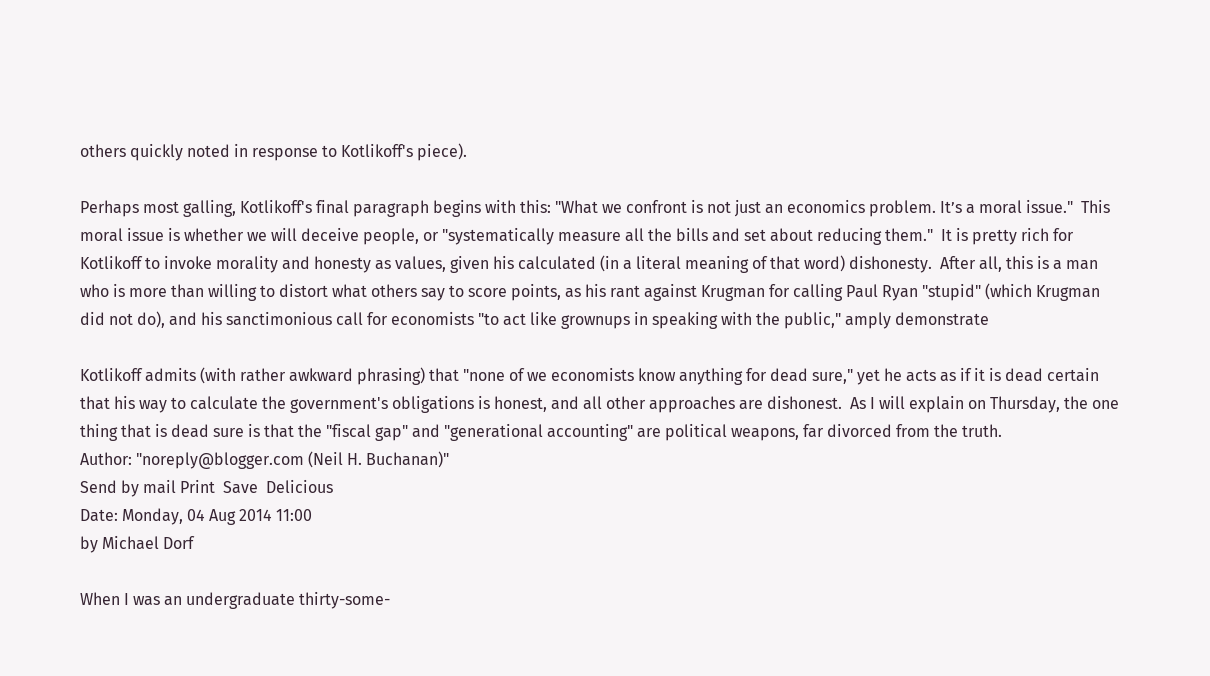others quickly noted in response to Kotlikoff's piece).

Perhaps most galling, Kotlikoff's final paragraph begins with this: "What we confront is not just an economics problem. It’s a moral issue."  This moral issue is whether we will deceive people, or "systematically measure all the bills and set about reducing them."  It is pretty rich for Kotlikoff to invoke morality and honesty as values, given his calculated (in a literal meaning of that word) dishonesty.  After all, this is a man who is more than willing to distort what others say to score points, as his rant against Krugman for calling Paul Ryan "stupid" (which Krugman did not do), and his sanctimonious call for economists "to act like grownups in speaking with the public," amply demonstrate

Kotlikoff admits (with rather awkward phrasing) that "none of we economists know anything for dead sure," yet he acts as if it is dead certain that his way to calculate the government's obligations is honest, and all other approaches are dishonest.  As I will explain on Thursday, the one thing that is dead sure is that the "fiscal gap" and "generational accounting" are political weapons, far divorced from the truth.
Author: "noreply@blogger.com (Neil H. Buchanan)"
Send by mail Print  Save  Delicious
Date: Monday, 04 Aug 2014 11:00
by Michael Dorf

When I was an undergraduate thirty-some-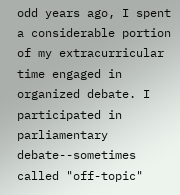odd years ago, I spent a considerable portion of my extracurricular time engaged in organized debate. I participated in parliamentary debate--sometimes called "off-topic"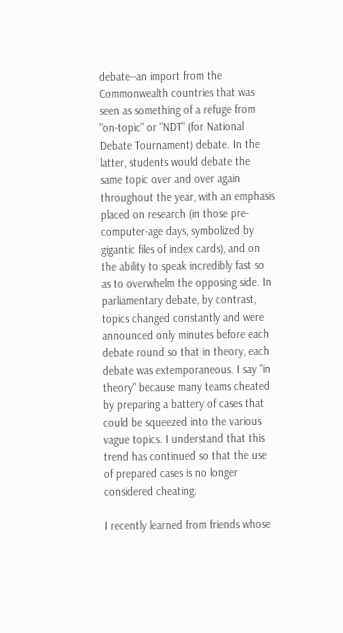debate--an import from the Commonwealth countries that was seen as something of a refuge from "on-topic" or "NDT" (for National Debate Tournament) debate. In the latter, students would debate the same topic over and over again throughout the year, with an emphasis placed on research (in those pre-computer-age days, symbolized by gigantic files of index cards), and on the ability to speak incredibly fast so as to overwhelm the opposing side. In parliamentary debate, by contrast, topics changed constantly and were announced only minutes before each debate round so that in theory, each debate was extemporaneous. I say "in theory" because many teams cheated by preparing a battery of cases that could be squeezed into the various vague topics. I understand that this trend has continued so that the use of prepared cases is no longer considered cheating.

I recently learned from friends whose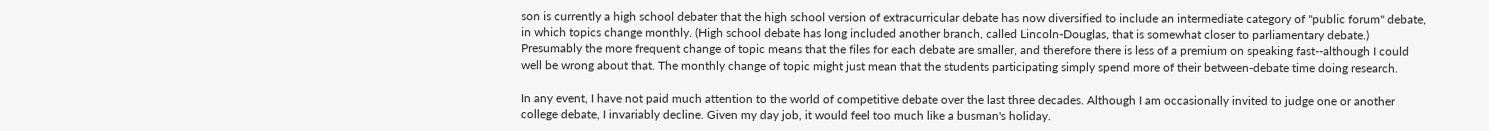son is currently a high school debater that the high school version of extracurricular debate has now diversified to include an intermediate category of "public forum" debate, in which topics change monthly. (High school debate has long included another branch, called Lincoln-Douglas, that is somewhat closer to parliamentary debate.) Presumably the more frequent change of topic means that the files for each debate are smaller, and therefore there is less of a premium on speaking fast--although I could well be wrong about that. The monthly change of topic might just mean that the students participating simply spend more of their between-debate time doing research.

In any event, I have not paid much attention to the world of competitive debate over the last three decades. Although I am occasionally invited to judge one or another college debate, I invariably decline. Given my day job, it would feel too much like a busman's holiday.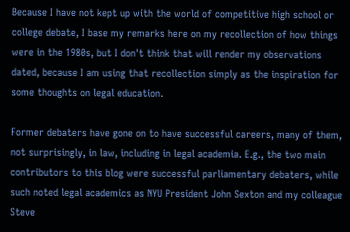Because I have not kept up with the world of competitive high school or college debate, I base my remarks here on my recollection of how things were in the 1980s, but I don't think that will render my observations dated, because I am using that recollection simply as the inspiration for some thoughts on legal education.

Former debaters have gone on to have successful careers, many of them, not surprisingly, in law, including in legal academia. E.g., the two main contributors to this blog were successful parliamentary debaters, while such noted legal academics as NYU President John Sexton and my colleague Steve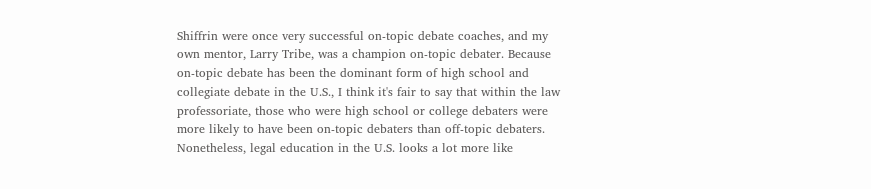Shiffrin were once very successful on-topic debate coaches, and my own mentor, Larry Tribe, was a champion on-topic debater. Because on-topic debate has been the dominant form of high school and collegiate debate in the U.S., I think it's fair to say that within the law professoriate, those who were high school or college debaters were more likely to have been on-topic debaters than off-topic debaters. Nonetheless, legal education in the U.S. looks a lot more like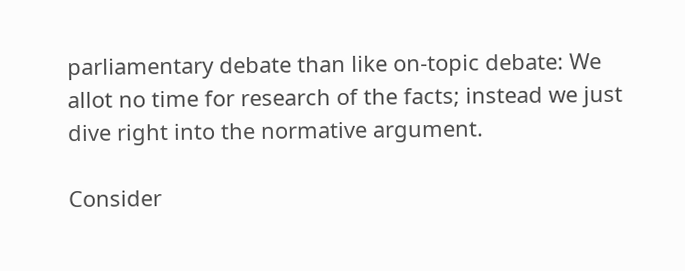parliamentary debate than like on-topic debate: We allot no time for research of the facts; instead we just dive right into the normative argument.

Consider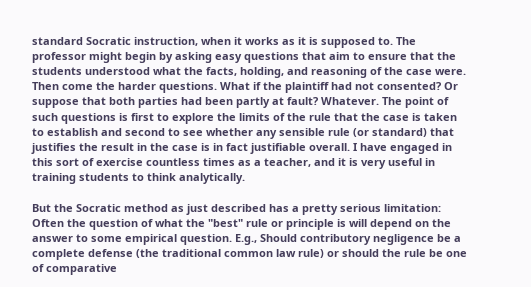standard Socratic instruction, when it works as it is supposed to. The professor might begin by asking easy questions that aim to ensure that the students understood what the facts, holding, and reasoning of the case were. Then come the harder questions. What if the plaintiff had not consented? Or suppose that both parties had been partly at fault? Whatever. The point of such questions is first to explore the limits of the rule that the case is taken to establish and second to see whether any sensible rule (or standard) that justifies the result in the case is in fact justifiable overall. I have engaged in this sort of exercise countless times as a teacher, and it is very useful in training students to think analytically.

But the Socratic method as just described has a pretty serious limitation: Often the question of what the "best" rule or principle is will depend on the answer to some empirical question. E.g., Should contributory negligence be a complete defense (the traditional common law rule) or should the rule be one of comparative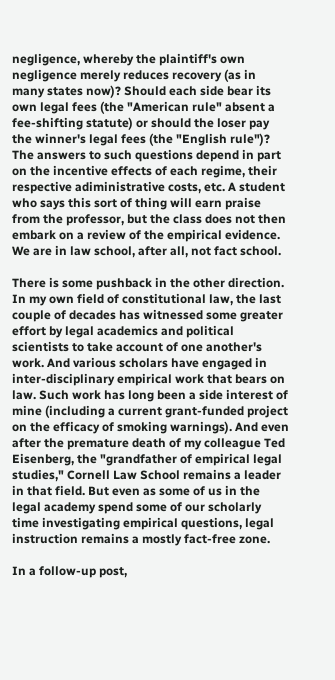negligence, whereby the plaintiff's own negligence merely reduces recovery (as in many states now)? Should each side bear its own legal fees (the "American rule" absent a fee-shifting statute) or should the loser pay the winner's legal fees (the "English rule")? The answers to such questions depend in part on the incentive effects of each regime, their respective adiministrative costs, etc. A student who says this sort of thing will earn praise from the professor, but the class does not then embark on a review of the empirical evidence. We are in law school, after all, not fact school.

There is some pushback in the other direction. In my own field of constitutional law, the last couple of decades has witnessed some greater effort by legal academics and political scientists to take account of one another's work. And various scholars have engaged in inter-disciplinary empirical work that bears on law. Such work has long been a side interest of mine (including a current grant-funded project on the efficacy of smoking warnings). And even after the premature death of my colleague Ted Eisenberg, the "grandfather of empirical legal studies," Cornell Law School remains a leader in that field. But even as some of us in the legal academy spend some of our scholarly time investigating empirical questions, legal instruction remains a mostly fact-free zone.

In a follow-up post,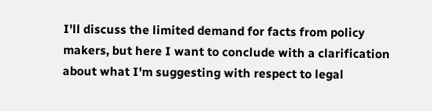I'll discuss the limited demand for facts from policy makers, but here I want to conclude with a clarification about what I'm suggesting with respect to legal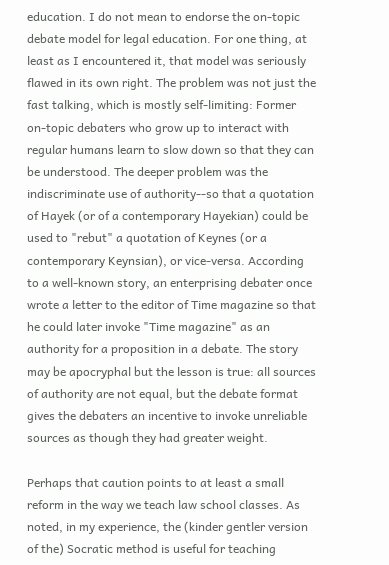education. I do not mean to endorse the on-topic debate model for legal education. For one thing, at least as I encountered it, that model was seriously flawed in its own right. The problem was not just the fast talking, which is mostly self-limiting: Former on-topic debaters who grow up to interact with regular humans learn to slow down so that they can be understood. The deeper problem was the indiscriminate use of authority--so that a quotation of Hayek (or of a contemporary Hayekian) could be used to "rebut" a quotation of Keynes (or a contemporary Keynsian), or vice-versa. According to a well-known story, an enterprising debater once wrote a letter to the editor of Time magazine so that he could later invoke "Time magazine" as an authority for a proposition in a debate. The story may be apocryphal but the lesson is true: all sources of authority are not equal, but the debate format gives the debaters an incentive to invoke unreliable sources as though they had greater weight.

Perhaps that caution points to at least a small reform in the way we teach law school classes. As noted, in my experience, the (kinder gentler version of the) Socratic method is useful for teaching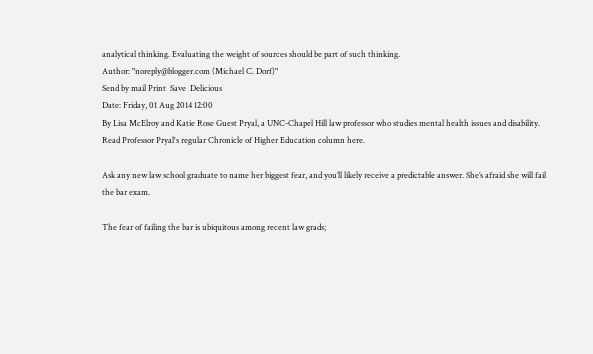analytical thinking. Evaluating the weight of sources should be part of such thinking.
Author: "noreply@blogger.com (Michael C. Dorf)"
Send by mail Print  Save  Delicious
Date: Friday, 01 Aug 2014 12:00
By Lisa McElroy and Katie Rose Guest Pryal, a UNC-Chapel Hill law professor who studies mental health issues and disability.  Read Professor Pryal's regular Chronicle of Higher Education column here.

Ask any new law school graduate to name her biggest fear, and you’ll likely receive a predictable answer. She’s afraid she will fail the bar exam.

The fear of failing the bar is ubiquitous among recent law grads;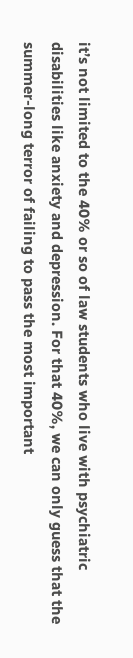it’s not limited to the 40% or so of law students who live with psychiatric disabilities like anxiety and depression. For that 40%, we can only guess that the summer-long terror of failing to pass the most important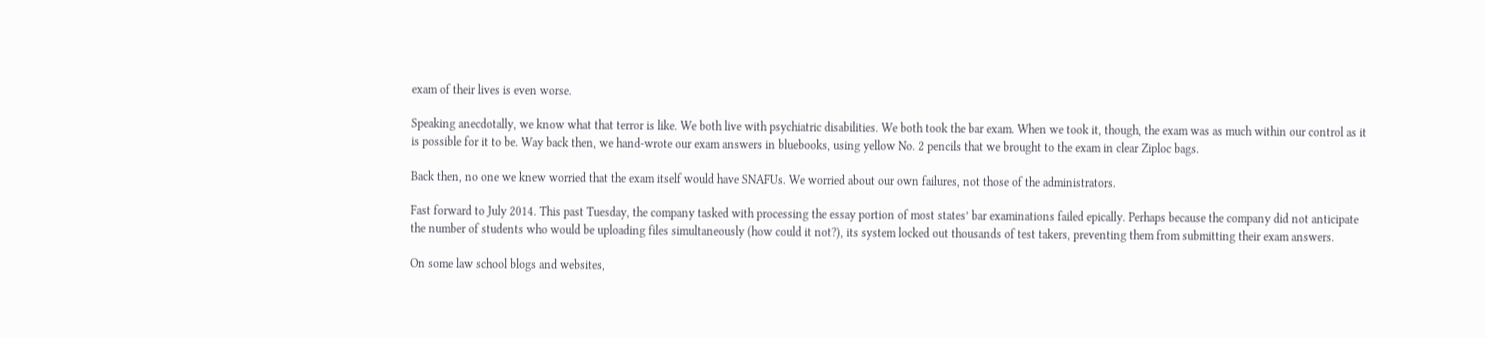exam of their lives is even worse.

Speaking anecdotally, we know what that terror is like. We both live with psychiatric disabilities. We both took the bar exam. When we took it, though, the exam was as much within our control as it is possible for it to be. Way back then, we hand-wrote our exam answers in bluebooks, using yellow No. 2 pencils that we brought to the exam in clear Ziploc bags.

Back then, no one we knew worried that the exam itself would have SNAFUs. We worried about our own failures, not those of the administrators.

Fast forward to July 2014. This past Tuesday, the company tasked with processing the essay portion of most states’ bar examinations failed epically. Perhaps because the company did not anticipate the number of students who would be uploading files simultaneously (how could it not?), its system locked out thousands of test takers, preventing them from submitting their exam answers.

On some law school blogs and websites,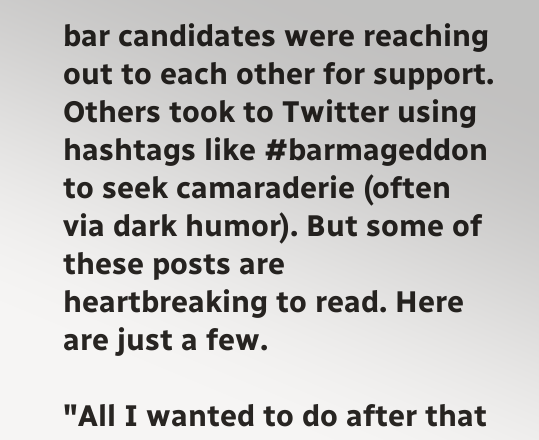bar candidates were reaching out to each other for support. Others took to Twitter using hashtags like #barmageddon to seek camaraderie (often via dark humor). But some of these posts are heartbreaking to read. Here are just a few.

"All I wanted to do after that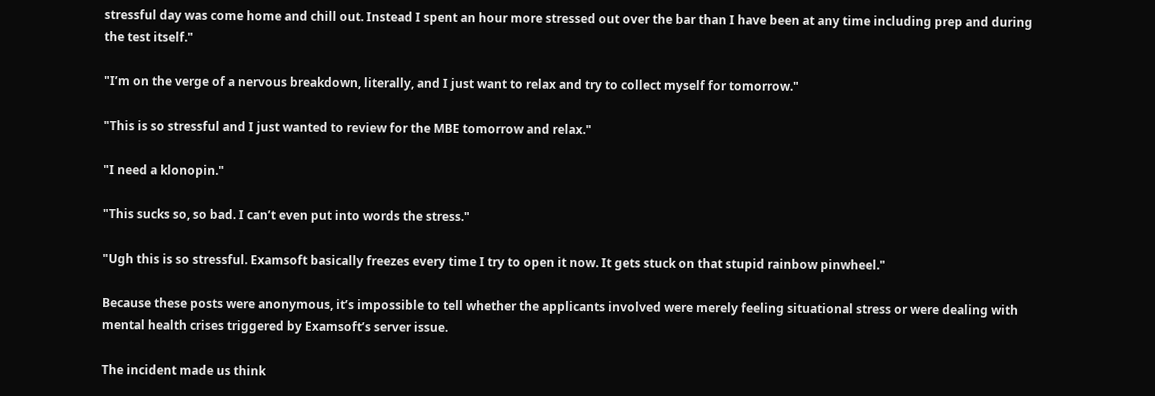stressful day was come home and chill out. Instead I spent an hour more stressed out over the bar than I have been at any time including prep and during the test itself."

"I’m on the verge of a nervous breakdown, literally, and I just want to relax and try to collect myself for tomorrow."

"This is so stressful and I just wanted to review for the MBE tomorrow and relax."

"I need a klonopin."

"This sucks so, so bad. I can’t even put into words the stress."

"Ugh this is so stressful. Examsoft basically freezes every time I try to open it now. It gets stuck on that stupid rainbow pinwheel."

Because these posts were anonymous, it’s impossible to tell whether the applicants involved were merely feeling situational stress or were dealing with mental health crises triggered by Examsoft’s server issue.

The incident made us think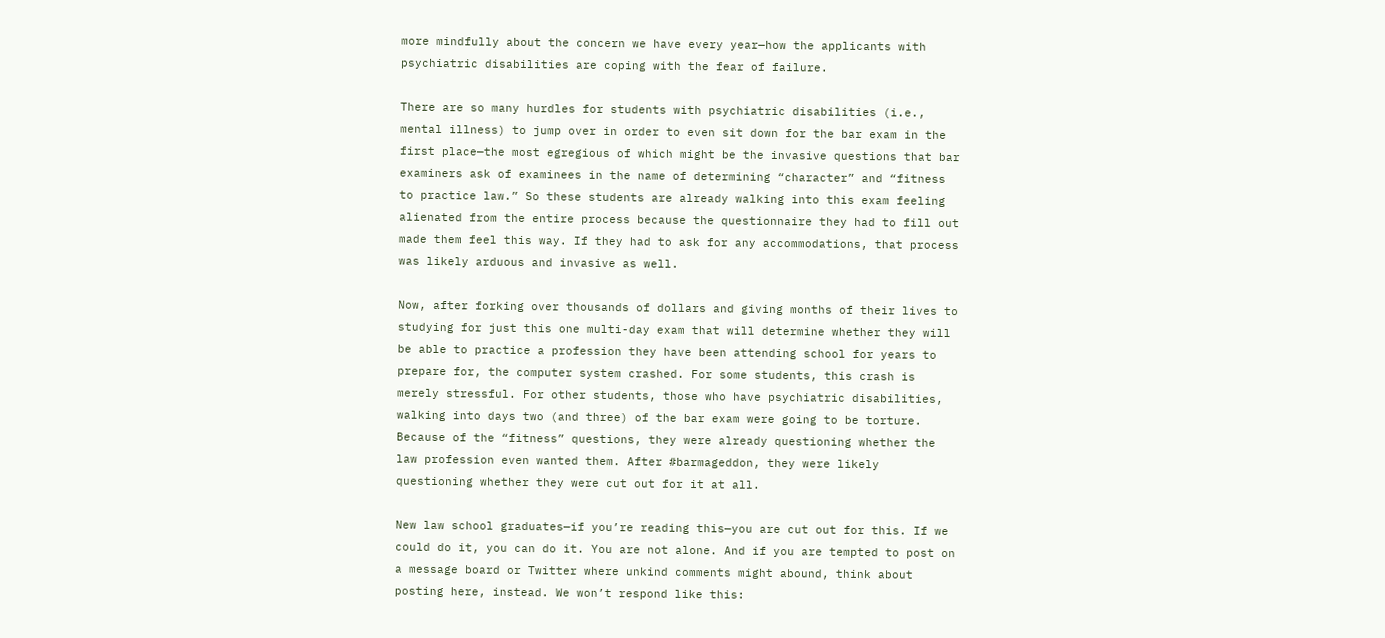more mindfully about the concern we have every year—how the applicants with psychiatric disabilities are coping with the fear of failure.

There are so many hurdles for students with psychiatric disabilities (i.e., mental illness) to jump over in order to even sit down for the bar exam in the first place—the most egregious of which might be the invasive questions that bar examiners ask of examinees in the name of determining “character” and “fitness to practice law.” So these students are already walking into this exam feeling alienated from the entire process because the questionnaire they had to fill out made them feel this way. If they had to ask for any accommodations, that process was likely arduous and invasive as well.

Now, after forking over thousands of dollars and giving months of their lives to studying for just this one multi-day exam that will determine whether they will be able to practice a profession they have been attending school for years to prepare for, the computer system crashed. For some students, this crash is merely stressful. For other students, those who have psychiatric disabilities, walking into days two (and three) of the bar exam were going to be torture. Because of the “fitness” questions, they were already questioning whether the law profession even wanted them. After #barmageddon, they were likely questioning whether they were cut out for it at all.

New law school graduates—if you’re reading this—you are cut out for this. If we could do it, you can do it. You are not alone. And if you are tempted to post on a message board or Twitter where unkind comments might abound, think about posting here, instead. We won’t respond like this: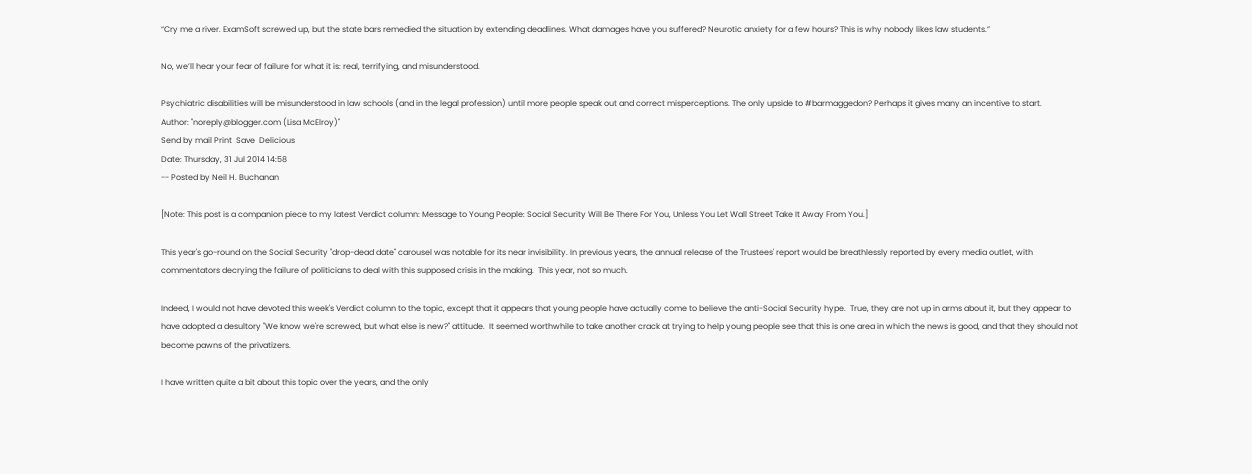“Cry me a river. ExamSoft screwed up, but the state bars remedied the situation by extending deadlines. What damages have you suffered? Neurotic anxiety for a few hours? This is why nobody likes law students.”

No, we’ll hear your fear of failure for what it is: real, terrifying, and misunderstood.

Psychiatric disabilities will be misunderstood in law schools (and in the legal profession) until more people speak out and correct misperceptions. The only upside to #barmaggedon? Perhaps it gives many an incentive to start.
Author: "noreply@blogger.com (Lisa McElroy)"
Send by mail Print  Save  Delicious
Date: Thursday, 31 Jul 2014 14:58
-- Posted by Neil H. Buchanan

[Note: This post is a companion piece to my latest Verdict column: Message to Young People: Social Security Will Be There For You, Unless You Let Wall Street Take It Away From You.]

This year's go-round on the Social Security "drop-dead date" carousel was notable for its near invisibility. In previous years, the annual release of the Trustees' report would be breathlessly reported by every media outlet, with commentators decrying the failure of politicians to deal with this supposed crisis in the making.  This year, not so much.

Indeed, I would not have devoted this week's Verdict column to the topic, except that it appears that young people have actually come to believe the anti-Social Security hype.  True, they are not up in arms about it, but they appear to have adopted a desultory "We know we're screwed, but what else is new?" attitude.  It seemed worthwhile to take another crack at trying to help young people see that this is one area in which the news is good, and that they should not become pawns of the privatizers.

I have written quite a bit about this topic over the years, and the only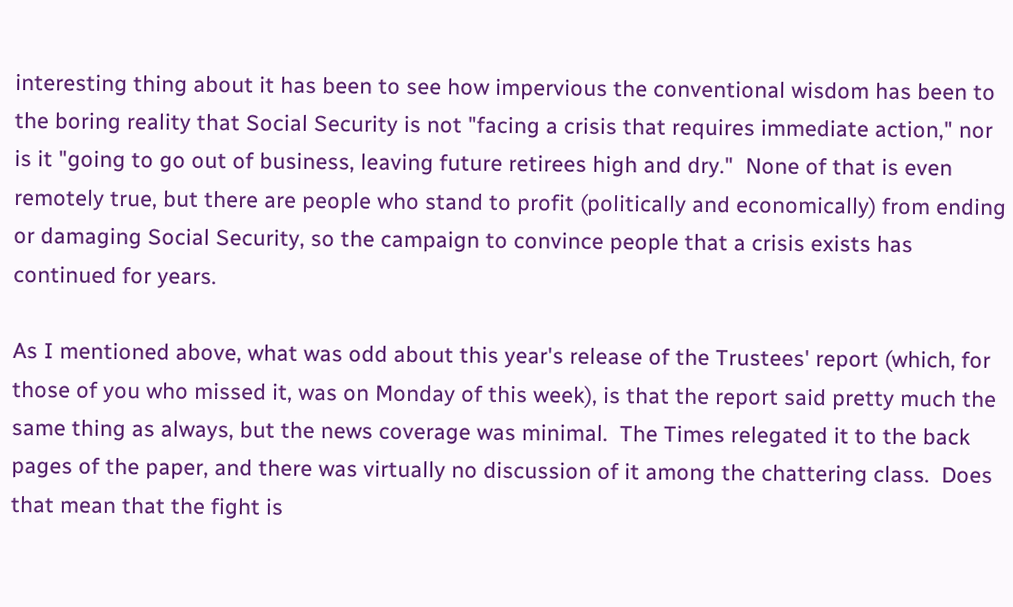interesting thing about it has been to see how impervious the conventional wisdom has been to the boring reality that Social Security is not "facing a crisis that requires immediate action," nor is it "going to go out of business, leaving future retirees high and dry."  None of that is even remotely true, but there are people who stand to profit (politically and economically) from ending or damaging Social Security, so the campaign to convince people that a crisis exists has continued for years.

As I mentioned above, what was odd about this year's release of the Trustees' report (which, for those of you who missed it, was on Monday of this week), is that the report said pretty much the same thing as always, but the news coverage was minimal.  The Times relegated it to the back pages of the paper, and there was virtually no discussion of it among the chattering class.  Does that mean that the fight is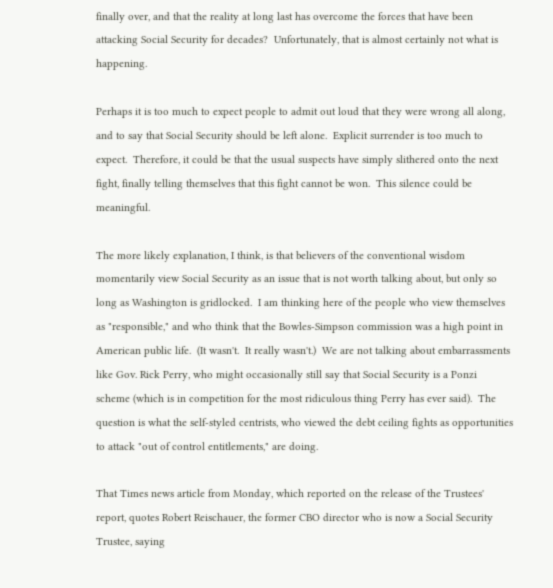finally over, and that the reality at long last has overcome the forces that have been attacking Social Security for decades?  Unfortunately, that is almost certainly not what is happening.

Perhaps it is too much to expect people to admit out loud that they were wrong all along, and to say that Social Security should be left alone.  Explicit surrender is too much to expect.  Therefore, it could be that the usual suspects have simply slithered onto the next fight, finally telling themselves that this fight cannot be won.  This silence could be meaningful.

The more likely explanation, I think, is that believers of the conventional wisdom momentarily view Social Security as an issue that is not worth talking about, but only so long as Washington is gridlocked.  I am thinking here of the people who view themselves as "responsible," and who think that the Bowles-Simpson commission was a high point in American public life.  (It wasn't.  It really wasn't.)  We are not talking about embarrassments like Gov. Rick Perry, who might occasionally still say that Social Security is a Ponzi scheme (which is in competition for the most ridiculous thing Perry has ever said).  The question is what the self-styled centrists, who viewed the debt ceiling fights as opportunities to attack "out of control entitlements," are doing.

That Times news article from Monday, which reported on the release of the Trustees' report, quotes Robert Reischauer, the former CBO director who is now a Social Security Trustee, saying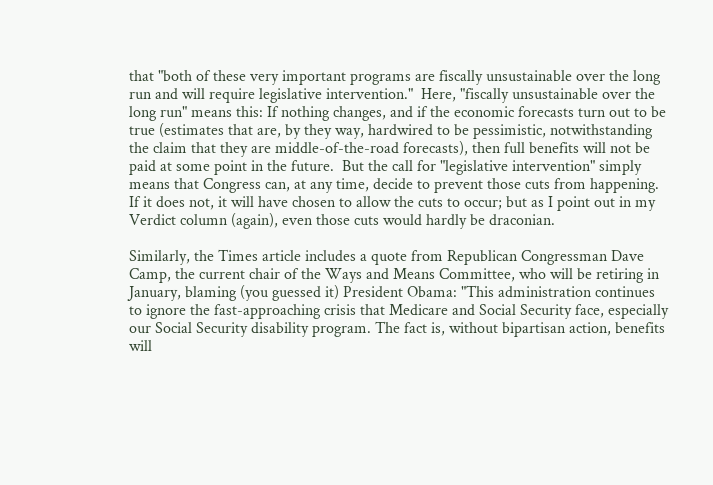that "both of these very important programs are fiscally unsustainable over the long run and will require legislative intervention."  Here, "fiscally unsustainable over the long run" means this: If nothing changes, and if the economic forecasts turn out to be true (estimates that are, by they way, hardwired to be pessimistic, notwithstanding the claim that they are middle-of-the-road forecasts), then full benefits will not be paid at some point in the future.  But the call for "legislative intervention" simply means that Congress can, at any time, decide to prevent those cuts from happening.  If it does not, it will have chosen to allow the cuts to occur; but as I point out in my Verdict column (again), even those cuts would hardly be draconian.

Similarly, the Times article includes a quote from Republican Congressman Dave Camp, the current chair of the Ways and Means Committee, who will be retiring in January, blaming (you guessed it) President Obama: "This administration continues to ignore the fast-approaching crisis that Medicare and Social Security face, especially our Social Security disability program. The fact is, without bipartisan action, benefits will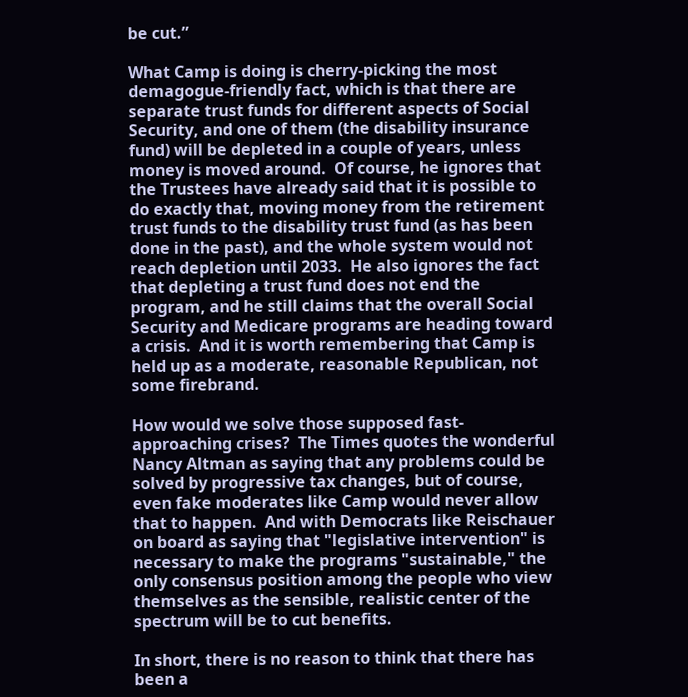be cut.”

What Camp is doing is cherry-picking the most demagogue-friendly fact, which is that there are separate trust funds for different aspects of Social Security, and one of them (the disability insurance fund) will be depleted in a couple of years, unless money is moved around.  Of course, he ignores that the Trustees have already said that it is possible to do exactly that, moving money from the retirement trust funds to the disability trust fund (as has been done in the past), and the whole system would not reach depletion until 2033.  He also ignores the fact that depleting a trust fund does not end the program, and he still claims that the overall Social Security and Medicare programs are heading toward a crisis.  And it is worth remembering that Camp is held up as a moderate, reasonable Republican, not some firebrand.

How would we solve those supposed fast-approaching crises?  The Times quotes the wonderful Nancy Altman as saying that any problems could be solved by progressive tax changes, but of course, even fake moderates like Camp would never allow that to happen.  And with Democrats like Reischauer on board as saying that "legislative intervention" is necessary to make the programs "sustainable," the only consensus position among the people who view themselves as the sensible, realistic center of the spectrum will be to cut benefits.

In short, there is no reason to think that there has been a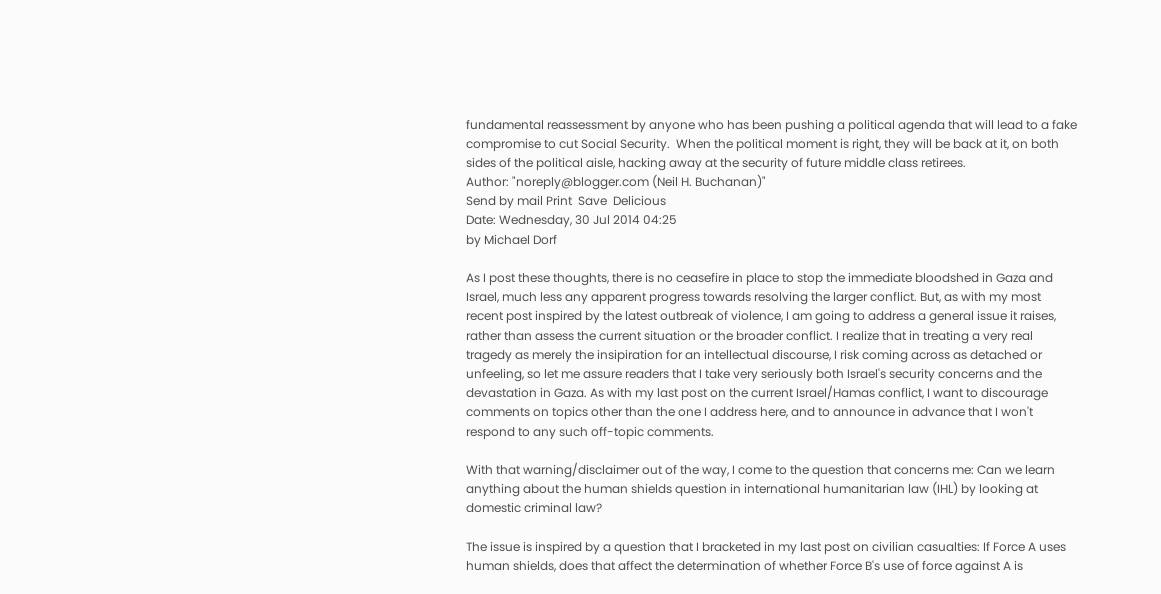fundamental reassessment by anyone who has been pushing a political agenda that will lead to a fake compromise to cut Social Security.  When the political moment is right, they will be back at it, on both sides of the political aisle, hacking away at the security of future middle class retirees.
Author: "noreply@blogger.com (Neil H. Buchanan)"
Send by mail Print  Save  Delicious
Date: Wednesday, 30 Jul 2014 04:25
by Michael Dorf

As I post these thoughts, there is no ceasefire in place to stop the immediate bloodshed in Gaza and Israel, much less any apparent progress towards resolving the larger conflict. But, as with my most recent post inspired by the latest outbreak of violence, I am going to address a general issue it raises, rather than assess the current situation or the broader conflict. I realize that in treating a very real tragedy as merely the insipiration for an intellectual discourse, I risk coming across as detached or unfeeling, so let me assure readers that I take very seriously both Israel's security concerns and the devastation in Gaza. As with my last post on the current Israel/Hamas conflict, I want to discourage comments on topics other than the one I address here, and to announce in advance that I won't respond to any such off-topic comments.

With that warning/disclaimer out of the way, I come to the question that concerns me: Can we learn anything about the human shields question in international humanitarian law (IHL) by looking at domestic criminal law?

The issue is inspired by a question that I bracketed in my last post on civilian casualties: If Force A uses human shields, does that affect the determination of whether Force B's use of force against A is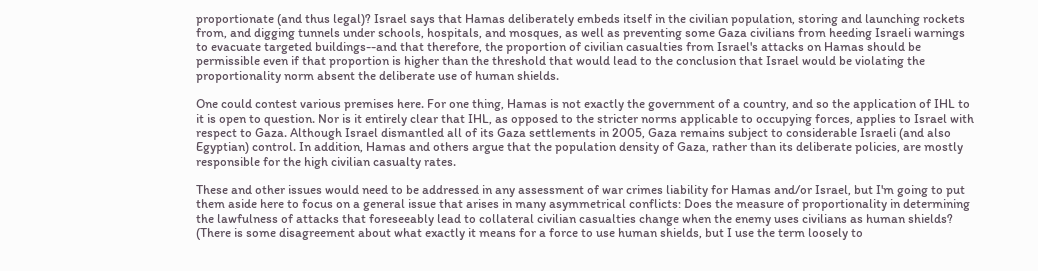proportionate (and thus legal)? Israel says that Hamas deliberately embeds itself in the civilian population, storing and launching rockets from, and digging tunnels under schools, hospitals, and mosques, as well as preventing some Gaza civilians from heeding Israeli warnings to evacuate targeted buildings--and that therefore, the proportion of civilian casualties from Israel's attacks on Hamas should be permissible even if that proportion is higher than the threshold that would lead to the conclusion that Israel would be violating the proportionality norm absent the deliberate use of human shields.

One could contest various premises here. For one thing, Hamas is not exactly the government of a country, and so the application of IHL to it is open to question. Nor is it entirely clear that IHL, as opposed to the stricter norms applicable to occupying forces, applies to Israel with respect to Gaza. Although Israel dismantled all of its Gaza settlements in 2005, Gaza remains subject to considerable Israeli (and also Egyptian) control. In addition, Hamas and others argue that the population density of Gaza, rather than its deliberate policies, are mostly responsible for the high civilian casualty rates.

These and other issues would need to be addressed in any assessment of war crimes liability for Hamas and/or Israel, but I'm going to put them aside here to focus on a general issue that arises in many asymmetrical conflicts: Does the measure of proportionality in determining the lawfulness of attacks that foreseeably lead to collateral civilian casualties change when the enemy uses civilians as human shields? (There is some disagreement about what exactly it means for a force to use human shields, but I use the term loosely to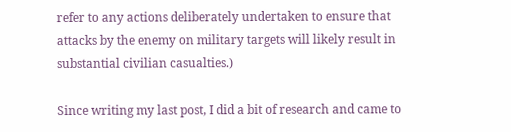refer to any actions deliberately undertaken to ensure that attacks by the enemy on military targets will likely result in substantial civilian casualties.)

Since writing my last post, I did a bit of research and came to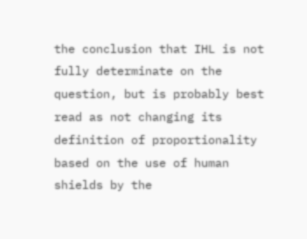the conclusion that IHL is not fully determinate on the question, but is probably best read as not changing its definition of proportionality based on the use of human shields by the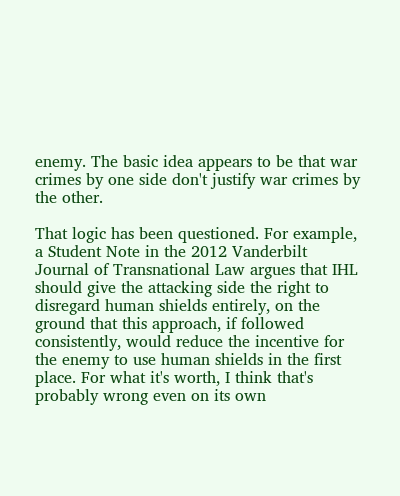enemy. The basic idea appears to be that war crimes by one side don't justify war crimes by the other.

That logic has been questioned. For example, a Student Note in the 2012 Vanderbilt Journal of Transnational Law argues that IHL should give the attacking side the right to disregard human shields entirely, on the ground that this approach, if followed consistently, would reduce the incentive for the enemy to use human shields in the first place. For what it's worth, I think that's probably wrong even on its own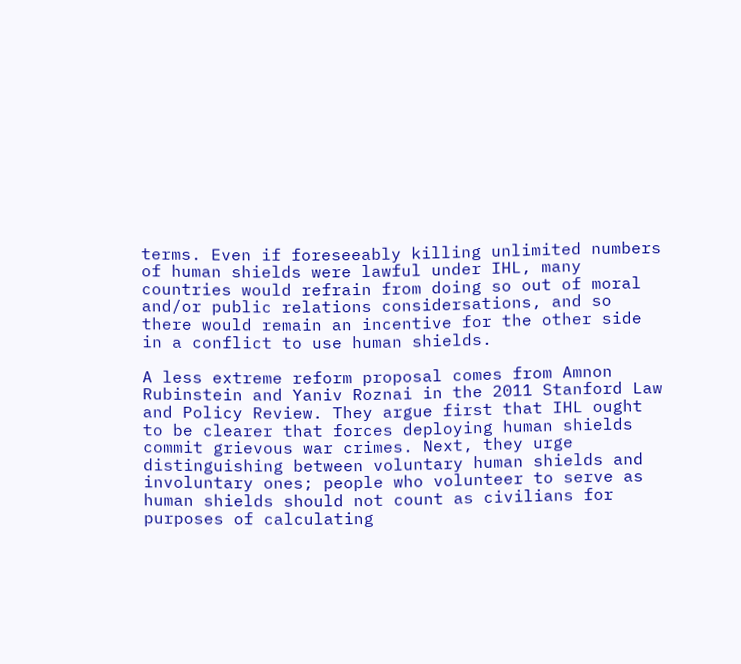terms. Even if foreseeably killing unlimited numbers of human shields were lawful under IHL, many countries would refrain from doing so out of moral and/or public relations considersations, and so there would remain an incentive for the other side in a conflict to use human shields.

A less extreme reform proposal comes from Amnon Rubinstein and Yaniv Roznai in the 2011 Stanford Law and Policy Review. They argue first that IHL ought to be clearer that forces deploying human shields commit grievous war crimes. Next, they urge distinguishing between voluntary human shields and involuntary ones; people who volunteer to serve as human shields should not count as civilians for purposes of calculating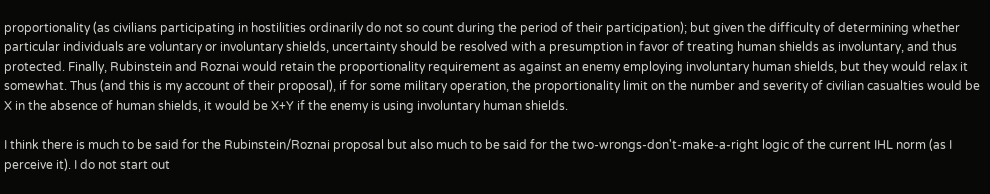proportionality (as civilians participating in hostilities ordinarily do not so count during the period of their participation); but given the difficulty of determining whether particular individuals are voluntary or involuntary shields, uncertainty should be resolved with a presumption in favor of treating human shields as involuntary, and thus protected. Finally, Rubinstein and Roznai would retain the proportionality requirement as against an enemy employing involuntary human shields, but they would relax it somewhat. Thus (and this is my account of their proposal), if for some military operation, the proportionality limit on the number and severity of civilian casualties would be X in the absence of human shields, it would be X+Y if the enemy is using involuntary human shields.

I think there is much to be said for the Rubinstein/Roznai proposal but also much to be said for the two-wrongs-don't-make-a-right logic of the current IHL norm (as I perceive it). I do not start out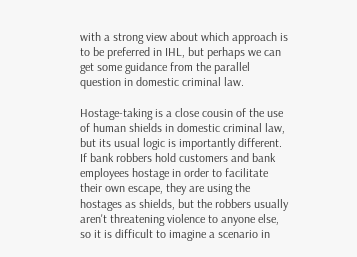with a strong view about which approach is to be preferred in IHL, but perhaps we can get some guidance from the parallel question in domestic criminal law.

Hostage-taking is a close cousin of the use of human shields in domestic criminal law, but its usual logic is importantly different. If bank robbers hold customers and bank employees hostage in order to facilitate their own escape, they are using the hostages as shields, but the robbers usually aren't threatening violence to anyone else, so it is difficult to imagine a scenario in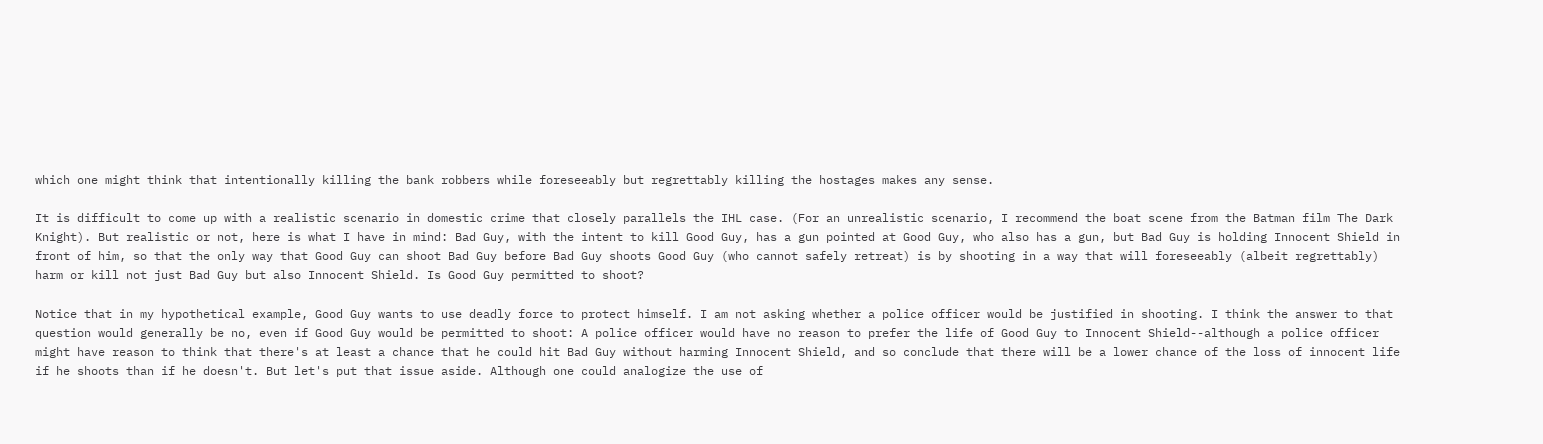which one might think that intentionally killing the bank robbers while foreseeably but regrettably killing the hostages makes any sense.

It is difficult to come up with a realistic scenario in domestic crime that closely parallels the IHL case. (For an unrealistic scenario, I recommend the boat scene from the Batman film The Dark Knight). But realistic or not, here is what I have in mind: Bad Guy, with the intent to kill Good Guy, has a gun pointed at Good Guy, who also has a gun, but Bad Guy is holding Innocent Shield in front of him, so that the only way that Good Guy can shoot Bad Guy before Bad Guy shoots Good Guy (who cannot safely retreat) is by shooting in a way that will foreseeably (albeit regrettably) harm or kill not just Bad Guy but also Innocent Shield. Is Good Guy permitted to shoot?

Notice that in my hypothetical example, Good Guy wants to use deadly force to protect himself. I am not asking whether a police officer would be justified in shooting. I think the answer to that question would generally be no, even if Good Guy would be permitted to shoot: A police officer would have no reason to prefer the life of Good Guy to Innocent Shield--although a police officer might have reason to think that there's at least a chance that he could hit Bad Guy without harming Innocent Shield, and so conclude that there will be a lower chance of the loss of innocent life if he shoots than if he doesn't. But let's put that issue aside. Although one could analogize the use of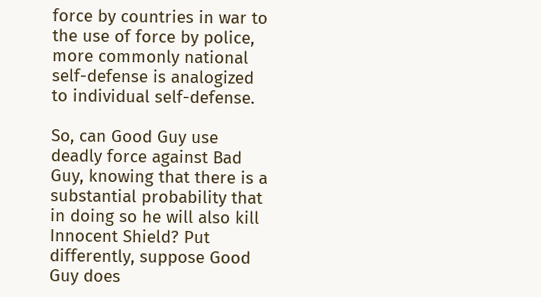force by countries in war to the use of force by police, more commonly national self-defense is analogized to individual self-defense.

So, can Good Guy use deadly force against Bad Guy, knowing that there is a substantial probability that in doing so he will also kill Innocent Shield? Put differently, suppose Good Guy does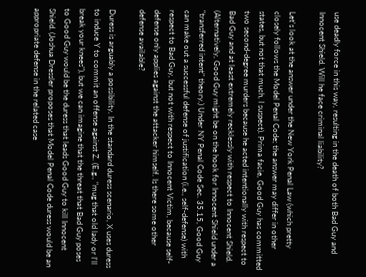use deadly force in this way, resulting in the death of both Bad Guy and Innocent Shield. Will he face criminal liability?

Let's look at the answer under the New York Penal Law (which pretty closely follows the Model Penal Code; the answer may differ in other states, but not that much, I suspect). Prima facie, Good Guy has committed two second-degree murders because he acted intentionally with respect to Bad Guy and at least extremely recklessly with respect to Innocent Shield. (Alternatively, Good Guy might be on the hook for Innocent Shield under a "transferred intent" theory.) Under NY Penal Code Sec. 35.15, Good Guy can make out a successful defense of justification (i.e., self-defense) with respect to Bad Guy, but not with respect to Innocent Victim, because self-defense only applies against the attacker himself. Is there some other defense available?

Duress is arguably a possibility. In the standard duress scenario, X uses duress to induce Y to commit an offense against Z. (E.g., "mug that old lady or I'll break your knees"), but we can imagine that the threat that Bad Guy poses to Good Guy would be the duress that leads Good Guy to kill Innocent Shield. (Joshua Dressler proposes that Model Penal Code duress would be an appropriate defense in the related case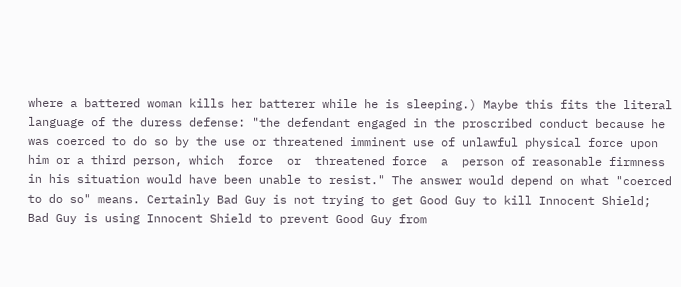where a battered woman kills her batterer while he is sleeping.) Maybe this fits the literal language of the duress defense: "the defendant engaged in the proscribed conduct because he was coerced to do so by the use or threatened imminent use of unlawful physical force upon him or a third person, which  force  or  threatened force  a  person of reasonable firmness in his situation would have been unable to resist." The answer would depend on what "coerced to do so" means. Certainly Bad Guy is not trying to get Good Guy to kill Innocent Shield; Bad Guy is using Innocent Shield to prevent Good Guy from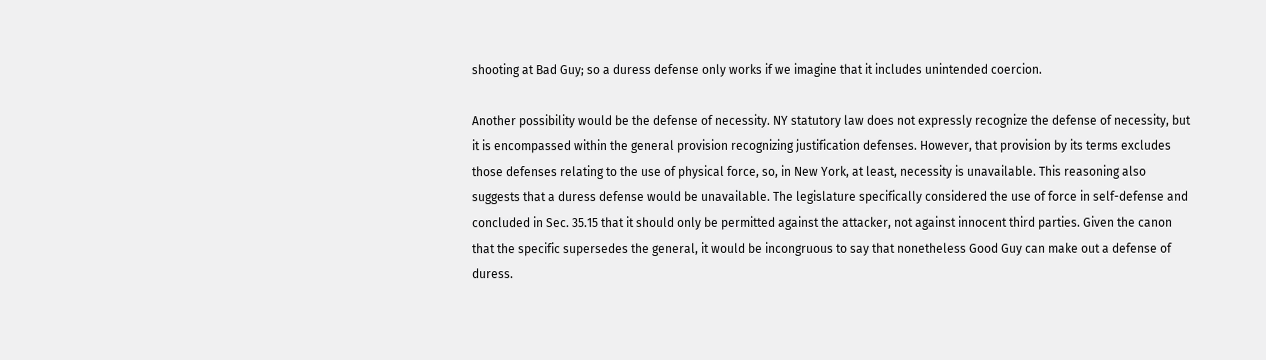shooting at Bad Guy; so a duress defense only works if we imagine that it includes unintended coercion.

Another possibility would be the defense of necessity. NY statutory law does not expressly recognize the defense of necessity, but it is encompassed within the general provision recognizing justification defenses. However, that provision by its terms excludes those defenses relating to the use of physical force, so, in New York, at least, necessity is unavailable. This reasoning also suggests that a duress defense would be unavailable. The legislature specifically considered the use of force in self-defense and concluded in Sec. 35.15 that it should only be permitted against the attacker, not against innocent third parties. Given the canon that the specific supersedes the general, it would be incongruous to say that nonetheless Good Guy can make out a defense of duress.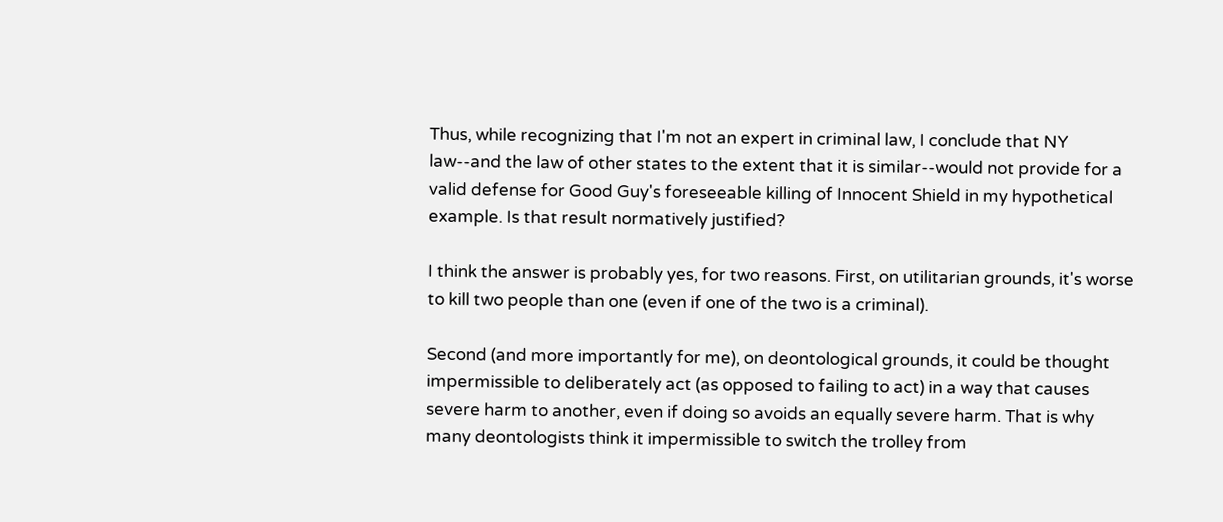Thus, while recognizing that I'm not an expert in criminal law, I conclude that NY law--and the law of other states to the extent that it is similar--would not provide for a valid defense for Good Guy's foreseeable killing of Innocent Shield in my hypothetical example. Is that result normatively justified?

I think the answer is probably yes, for two reasons. First, on utilitarian grounds, it's worse to kill two people than one (even if one of the two is a criminal).

Second (and more importantly for me), on deontological grounds, it could be thought impermissible to deliberately act (as opposed to failing to act) in a way that causes severe harm to another, even if doing so avoids an equally severe harm. That is why many deontologists think it impermissible to switch the trolley from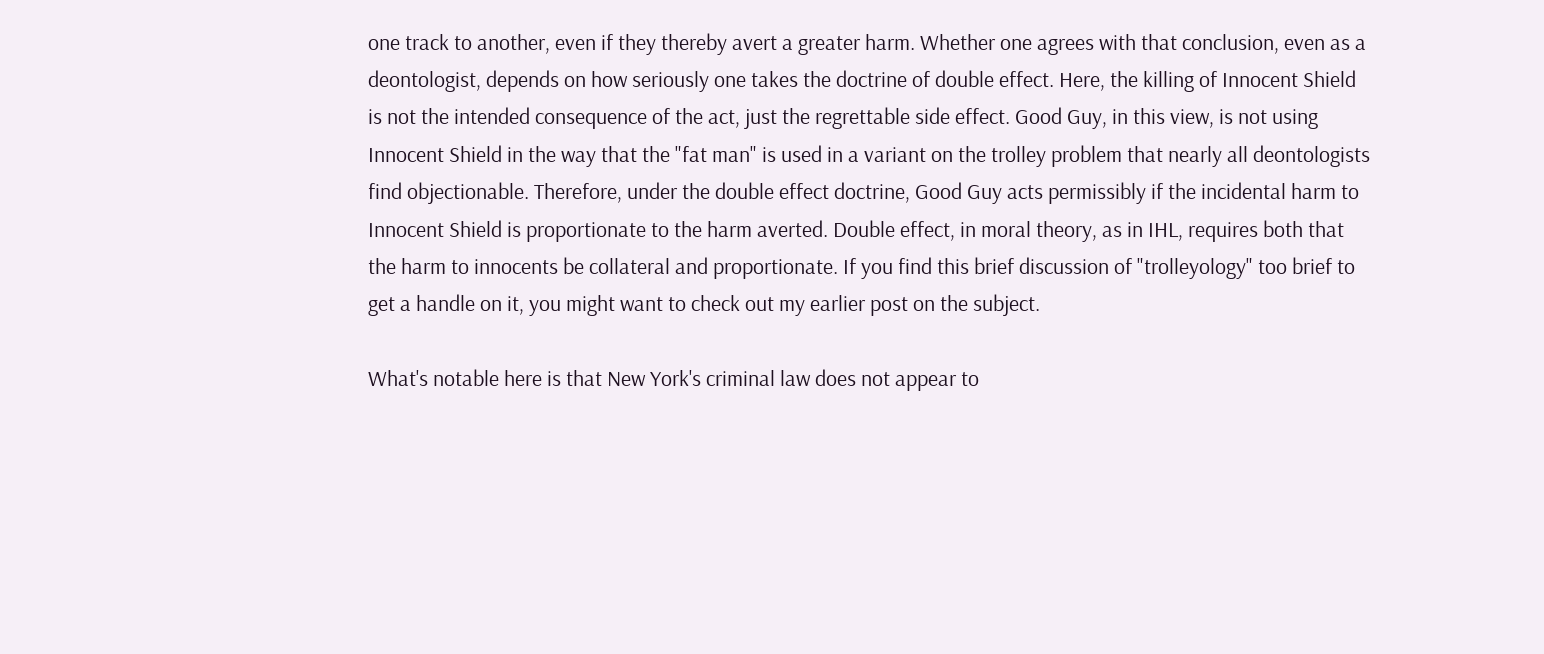one track to another, even if they thereby avert a greater harm. Whether one agrees with that conclusion, even as a deontologist, depends on how seriously one takes the doctrine of double effect. Here, the killing of Innocent Shield is not the intended consequence of the act, just the regrettable side effect. Good Guy, in this view, is not using Innocent Shield in the way that the "fat man" is used in a variant on the trolley problem that nearly all deontologists find objectionable. Therefore, under the double effect doctrine, Good Guy acts permissibly if the incidental harm to Innocent Shield is proportionate to the harm averted. Double effect, in moral theory, as in IHL, requires both that the harm to innocents be collateral and proportionate. If you find this brief discussion of "trolleyology" too brief to get a handle on it, you might want to check out my earlier post on the subject.

What's notable here is that New York's criminal law does not appear to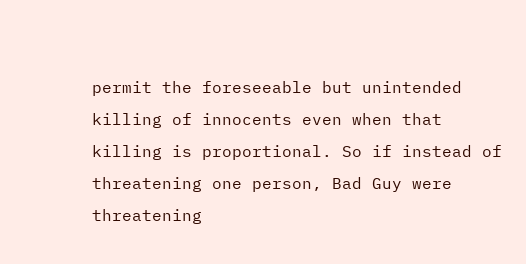permit the foreseeable but unintended killing of innocents even when that killing is proportional. So if instead of threatening one person, Bad Guy were threatening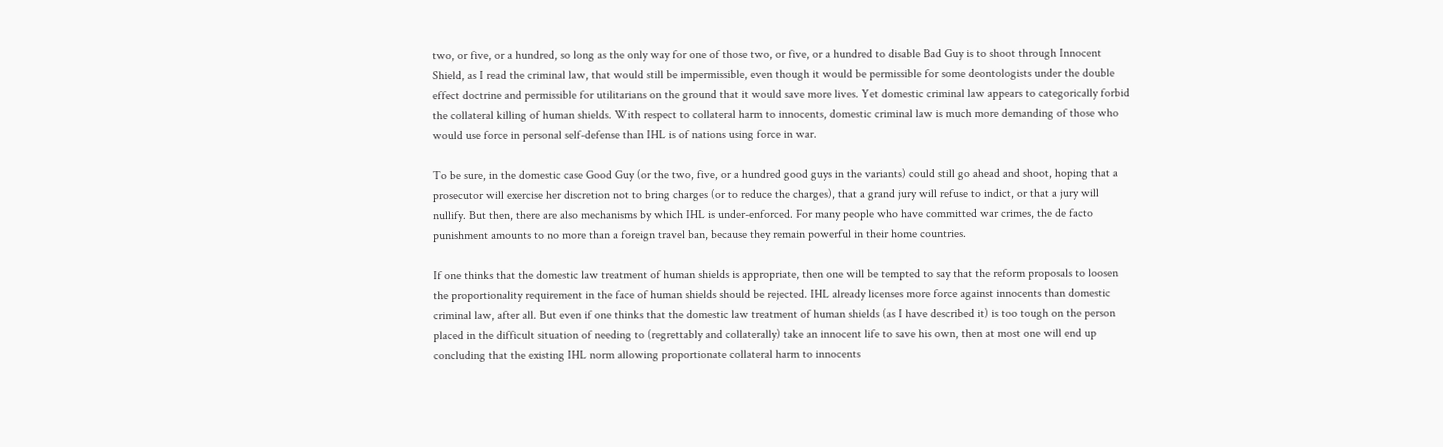two, or five, or a hundred, so long as the only way for one of those two, or five, or a hundred to disable Bad Guy is to shoot through Innocent Shield, as I read the criminal law, that would still be impermissible, even though it would be permissible for some deontologists under the double effect doctrine and permissible for utilitarians on the ground that it would save more lives. Yet domestic criminal law appears to categorically forbid the collateral killing of human shields. With respect to collateral harm to innocents, domestic criminal law is much more demanding of those who would use force in personal self-defense than IHL is of nations using force in war.

To be sure, in the domestic case Good Guy (or the two, five, or a hundred good guys in the variants) could still go ahead and shoot, hoping that a prosecutor will exercise her discretion not to bring charges (or to reduce the charges), that a grand jury will refuse to indict, or that a jury will nullify. But then, there are also mechanisms by which IHL is under-enforced. For many people who have committed war crimes, the de facto punishment amounts to no more than a foreign travel ban, because they remain powerful in their home countries.

If one thinks that the domestic law treatment of human shields is appropriate, then one will be tempted to say that the reform proposals to loosen the proportionality requirement in the face of human shields should be rejected. IHL already licenses more force against innocents than domestic criminal law, after all. But even if one thinks that the domestic law treatment of human shields (as I have described it) is too tough on the person placed in the difficult situation of needing to (regrettably and collaterally) take an innocent life to save his own, then at most one will end up concluding that the existing IHL norm allowing proportionate collateral harm to innocents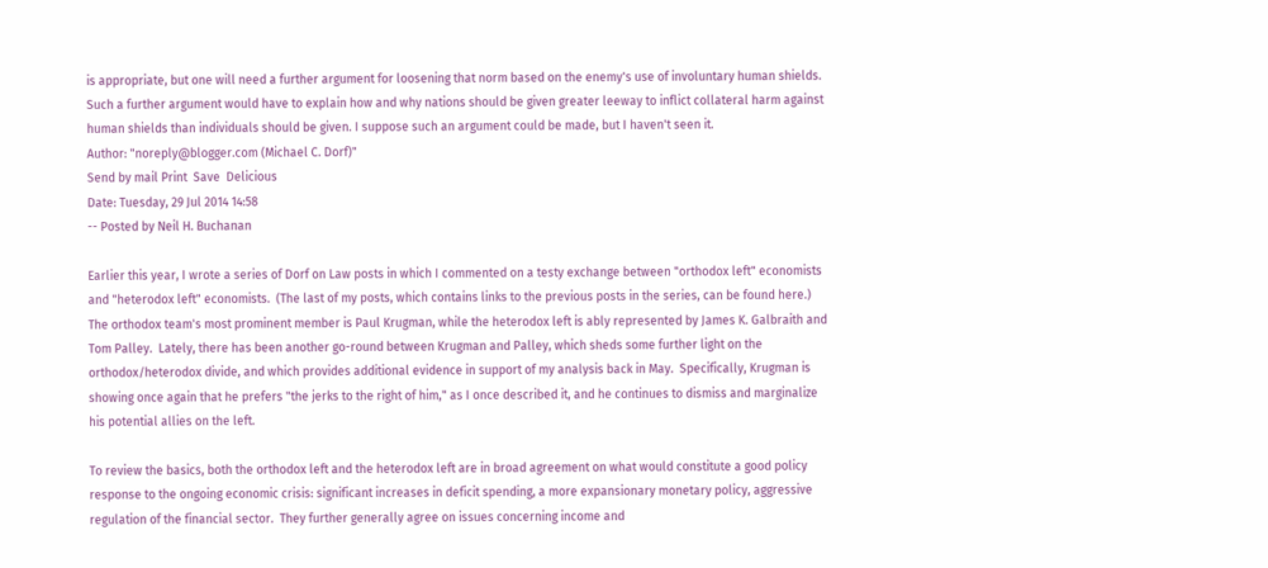is appropriate, but one will need a further argument for loosening that norm based on the enemy's use of involuntary human shields. Such a further argument would have to explain how and why nations should be given greater leeway to inflict collateral harm against human shields than individuals should be given. I suppose such an argument could be made, but I haven't seen it.
Author: "noreply@blogger.com (Michael C. Dorf)"
Send by mail Print  Save  Delicious
Date: Tuesday, 29 Jul 2014 14:58
-- Posted by Neil H. Buchanan

Earlier this year, I wrote a series of Dorf on Law posts in which I commented on a testy exchange between "orthodox left" economists and "heterodox left" economists.  (The last of my posts, which contains links to the previous posts in the series, can be found here.)  The orthodox team's most prominent member is Paul Krugman, while the heterodox left is ably represented by James K. Galbraith and Tom Palley.  Lately, there has been another go-round between Krugman and Palley, which sheds some further light on the orthodox/heterodox divide, and which provides additional evidence in support of my analysis back in May.  Specifically, Krugman is showing once again that he prefers "the jerks to the right of him," as I once described it, and he continues to dismiss and marginalize his potential allies on the left.

To review the basics, both the orthodox left and the heterodox left are in broad agreement on what would constitute a good policy response to the ongoing economic crisis: significant increases in deficit spending, a more expansionary monetary policy, aggressive regulation of the financial sector.  They further generally agree on issues concerning income and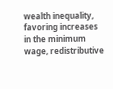wealth inequality, favoring increases in the minimum wage, redistributive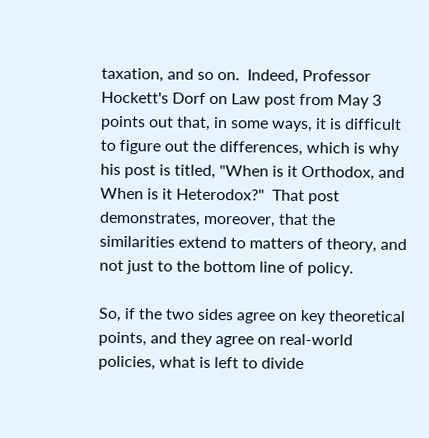taxation, and so on.  Indeed, Professor Hockett's Dorf on Law post from May 3 points out that, in some ways, it is difficult to figure out the differences, which is why his post is titled, "When is it Orthodox, and When is it Heterodox?"  That post demonstrates, moreover, that the similarities extend to matters of theory, and not just to the bottom line of policy.

So, if the two sides agree on key theoretical points, and they agree on real-world policies, what is left to divide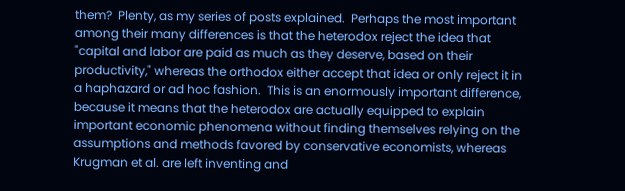them?  Plenty, as my series of posts explained.  Perhaps the most important among their many differences is that the heterodox reject the idea that "capital and labor are paid as much as they deserve, based on their productivity," whereas the orthodox either accept that idea or only reject it in a haphazard or ad hoc fashion.  This is an enormously important difference, because it means that the heterodox are actually equipped to explain important economic phenomena without finding themselves relying on the assumptions and methods favored by conservative economists, whereas Krugman et al. are left inventing and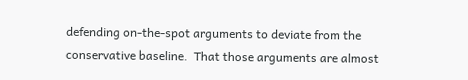defending on-the-spot arguments to deviate from the conservative baseline.  That those arguments are almost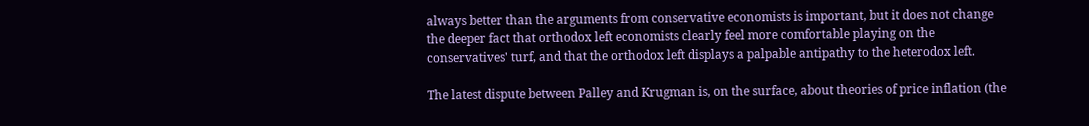always better than the arguments from conservative economists is important, but it does not change the deeper fact that orthodox left economists clearly feel more comfortable playing on the conservatives' turf, and that the orthodox left displays a palpable antipathy to the heterodox left.

The latest dispute between Palley and Krugman is, on the surface, about theories of price inflation (the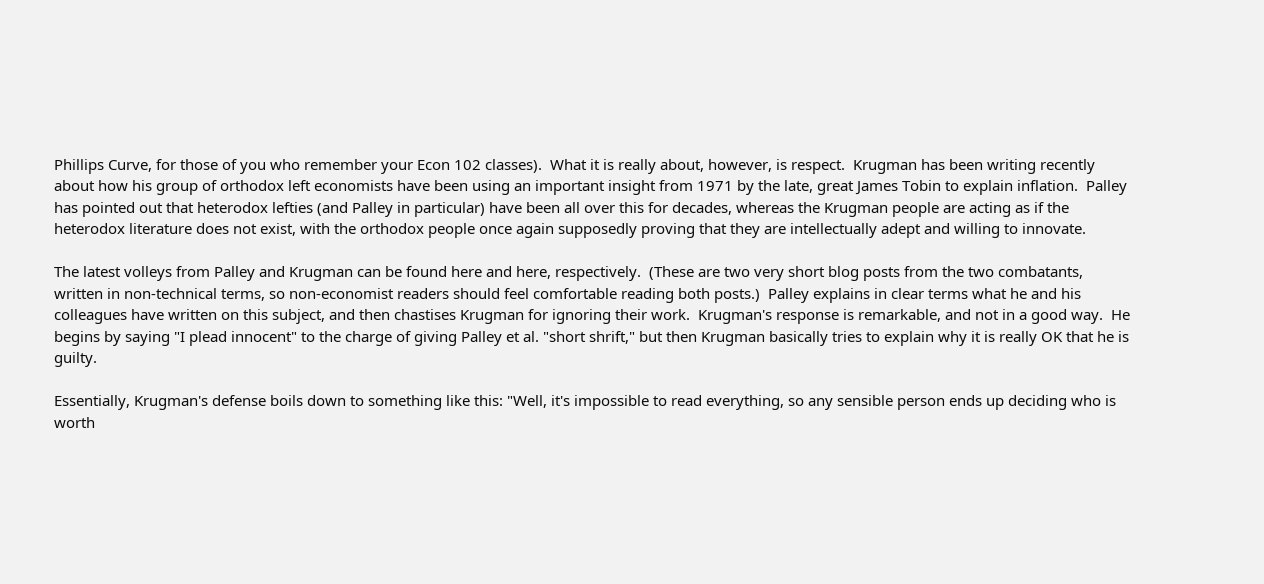Phillips Curve, for those of you who remember your Econ 102 classes).  What it is really about, however, is respect.  Krugman has been writing recently about how his group of orthodox left economists have been using an important insight from 1971 by the late, great James Tobin to explain inflation.  Palley has pointed out that heterodox lefties (and Palley in particular) have been all over this for decades, whereas the Krugman people are acting as if the heterodox literature does not exist, with the orthodox people once again supposedly proving that they are intellectually adept and willing to innovate.

The latest volleys from Palley and Krugman can be found here and here, respectively.  (These are two very short blog posts from the two combatants, written in non-technical terms, so non-economist readers should feel comfortable reading both posts.)  Palley explains in clear terms what he and his colleagues have written on this subject, and then chastises Krugman for ignoring their work.  Krugman's response is remarkable, and not in a good way.  He begins by saying "I plead innocent" to the charge of giving Palley et al. "short shrift," but then Krugman basically tries to explain why it is really OK that he is guilty.

Essentially, Krugman's defense boils down to something like this: "Well, it's impossible to read everything, so any sensible person ends up deciding who is worth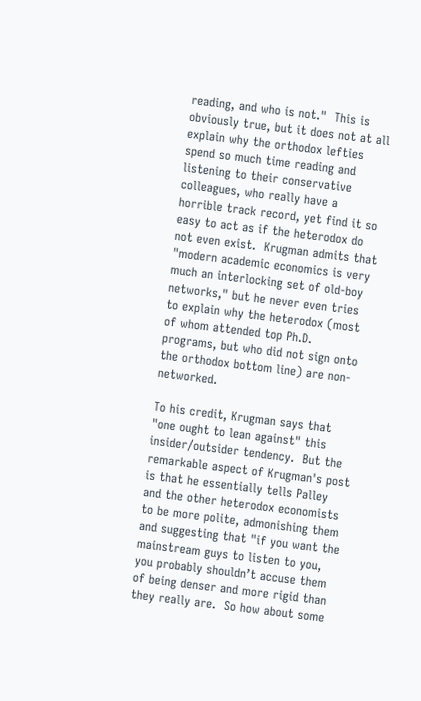reading, and who is not."  This is obviously true, but it does not at all explain why the orthodox lefties spend so much time reading and listening to their conservative colleagues, who really have a horrible track record, yet find it so easy to act as if the heterodox do not even exist.  Krugman admits that "modern academic economics is very much an interlocking set of old-boy networks," but he never even tries to explain why the heterodox (most of whom attended top Ph.D. programs, but who did not sign onto the orthodox bottom line) are non-networked.

To his credit, Krugman says that "one ought to lean against" this insider/outsider tendency.  But the remarkable aspect of Krugman's post is that he essentially tells Palley and the other heterodox economists to be more polite, admonishing them and suggesting that "if you want the mainstream guys to listen to you, you probably shouldn’t accuse them of being denser and more rigid than they really are.  So how about some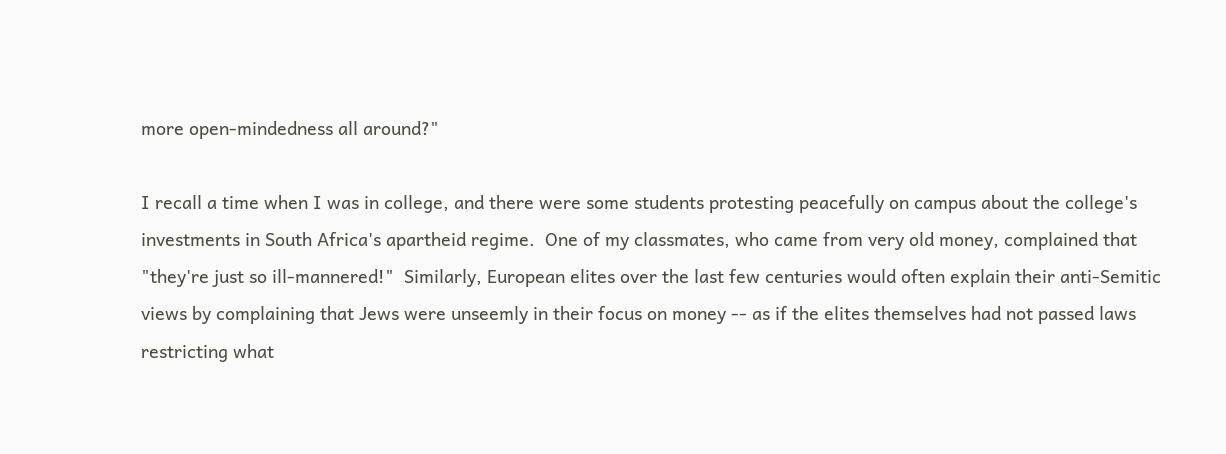more open-mindedness all around?"

I recall a time when I was in college, and there were some students protesting peacefully on campus about the college's investments in South Africa's apartheid regime.  One of my classmates, who came from very old money, complained that "they're just so ill-mannered!"  Similarly, European elites over the last few centuries would often explain their anti-Semitic views by complaining that Jews were unseemly in their focus on money -- as if the elites themselves had not passed laws restricting what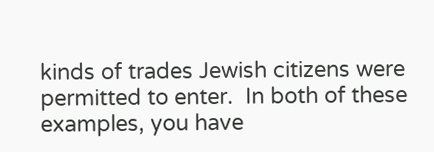kinds of trades Jewish citizens were permitted to enter.  In both of these examples, you have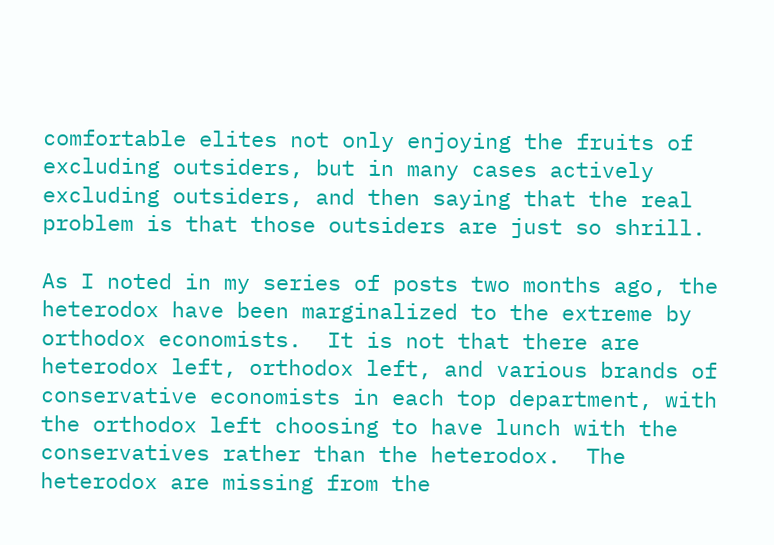comfortable elites not only enjoying the fruits of excluding outsiders, but in many cases actively excluding outsiders, and then saying that the real problem is that those outsiders are just so shrill.

As I noted in my series of posts two months ago, the heterodox have been marginalized to the extreme by orthodox economists.  It is not that there are heterodox left, orthodox left, and various brands of conservative economists in each top department, with the orthodox left choosing to have lunch with the conservatives rather than the heterodox.  The heterodox are missing from the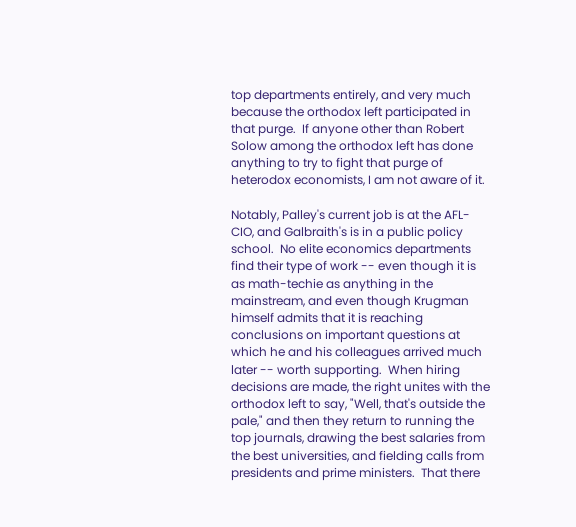top departments entirely, and very much because the orthodox left participated in that purge.  If anyone other than Robert Solow among the orthodox left has done anything to try to fight that purge of heterodox economists, I am not aware of it.

Notably, Palley's current job is at the AFL-CIO, and Galbraith's is in a public policy school.  No elite economics departments find their type of work -- even though it is as math-techie as anything in the mainstream, and even though Krugman himself admits that it is reaching conclusions on important questions at which he and his colleagues arrived much later -- worth supporting.  When hiring decisions are made, the right unites with the orthodox left to say, "Well, that's outside the pale," and then they return to running the top journals, drawing the best salaries from the best universities, and fielding calls from presidents and prime ministers.  That there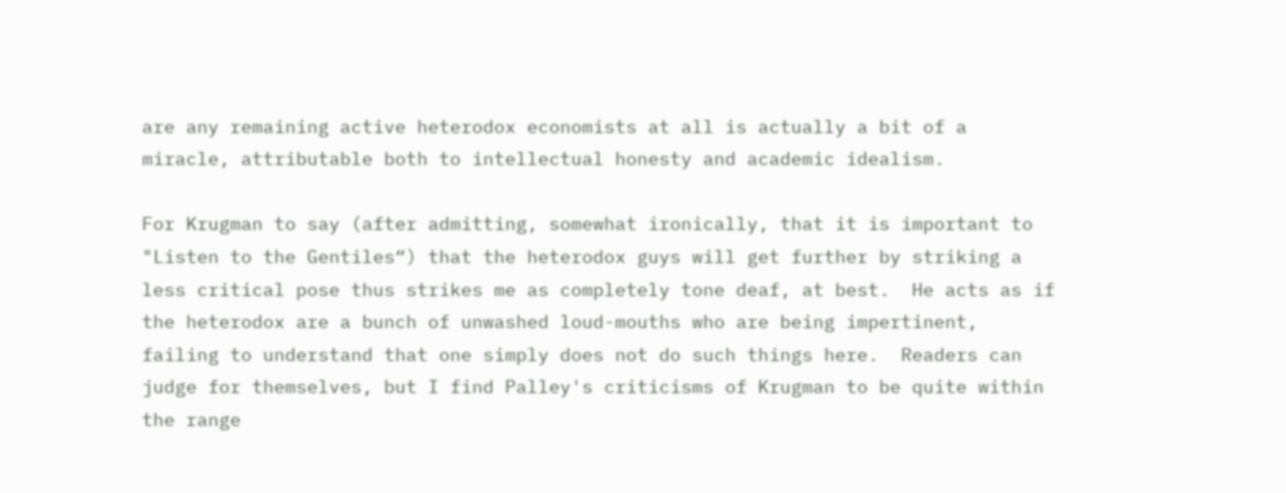are any remaining active heterodox economists at all is actually a bit of a miracle, attributable both to intellectual honesty and academic idealism.

For Krugman to say (after admitting, somewhat ironically, that it is important to "Listen to the Gentiles“) that the heterodox guys will get further by striking a less critical pose thus strikes me as completely tone deaf, at best.  He acts as if the heterodox are a bunch of unwashed loud-mouths who are being impertinent, failing to understand that one simply does not do such things here.  Readers can judge for themselves, but I find Palley's criticisms of Krugman to be quite within the range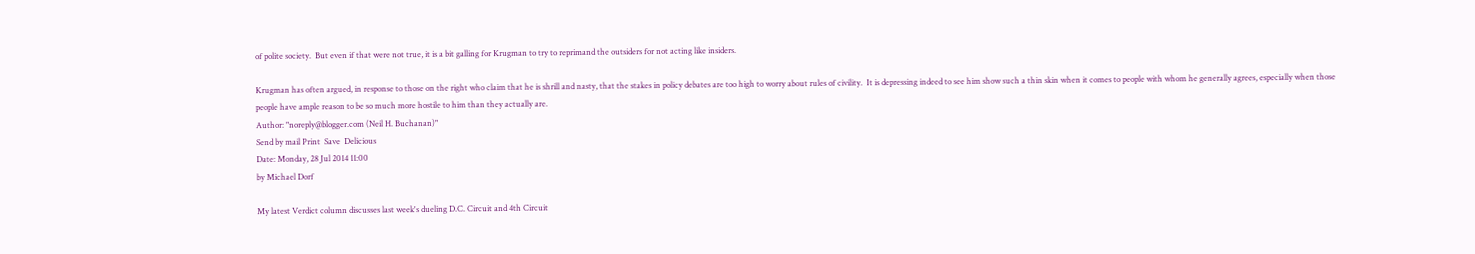of polite society.  But even if that were not true, it is a bit galling for Krugman to try to reprimand the outsiders for not acting like insiders.

Krugman has often argued, in response to those on the right who claim that he is shrill and nasty, that the stakes in policy debates are too high to worry about rules of civility.  It is depressing indeed to see him show such a thin skin when it comes to people with whom he generally agrees, especially when those people have ample reason to be so much more hostile to him than they actually are.
Author: "noreply@blogger.com (Neil H. Buchanan)"
Send by mail Print  Save  Delicious
Date: Monday, 28 Jul 2014 11:00
by Michael Dorf

My latest Verdict column discusses last week's dueling D.C. Circuit and 4th Circuit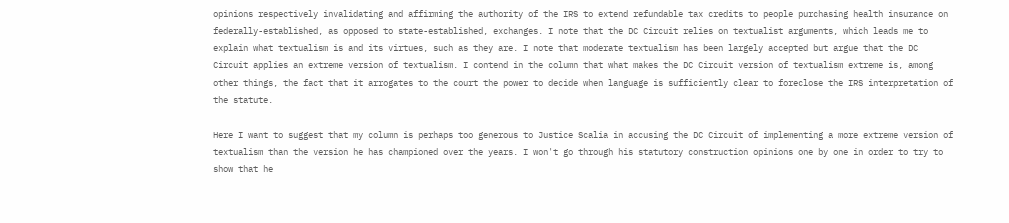opinions respectively invalidating and affirming the authority of the IRS to extend refundable tax credits to people purchasing health insurance on federally-established, as opposed to state-established, exchanges. I note that the DC Circuit relies on textualist arguments, which leads me to explain what textualism is and its virtues, such as they are. I note that moderate textualism has been largely accepted but argue that the DC Circuit applies an extreme version of textualism. I contend in the column that what makes the DC Circuit version of textualism extreme is, among other things, the fact that it arrogates to the court the power to decide when language is sufficiently clear to foreclose the IRS interpretation of the statute.

Here I want to suggest that my column is perhaps too generous to Justice Scalia in accusing the DC Circuit of implementing a more extreme version of textualism than the version he has championed over the years. I won't go through his statutory construction opinions one by one in order to try to show that he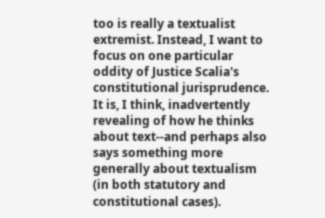too is really a textualist extremist. Instead, I want to focus on one particular oddity of Justice Scalia's constitutional jurisprudence. It is, I think, inadvertently revealing of how he thinks about text--and perhaps also says something more generally about textualism (in both statutory and constitutional cases).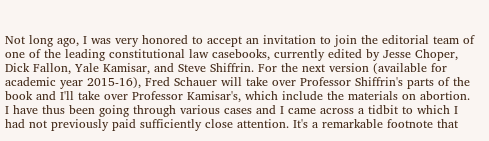Not long ago, I was very honored to accept an invitation to join the editorial team of one of the leading constitutional law casebooks, currently edited by Jesse Choper, Dick Fallon, Yale Kamisar, and Steve Shiffrin. For the next version (available for academic year 2015-16), Fred Schauer will take over Professor Shiffrin's parts of the book and I'll take over Professor Kamisar's, which include the materials on abortion. I have thus been going through various cases and I came across a tidbit to which I had not previously paid sufficiently close attention. It's a remarkable footnote that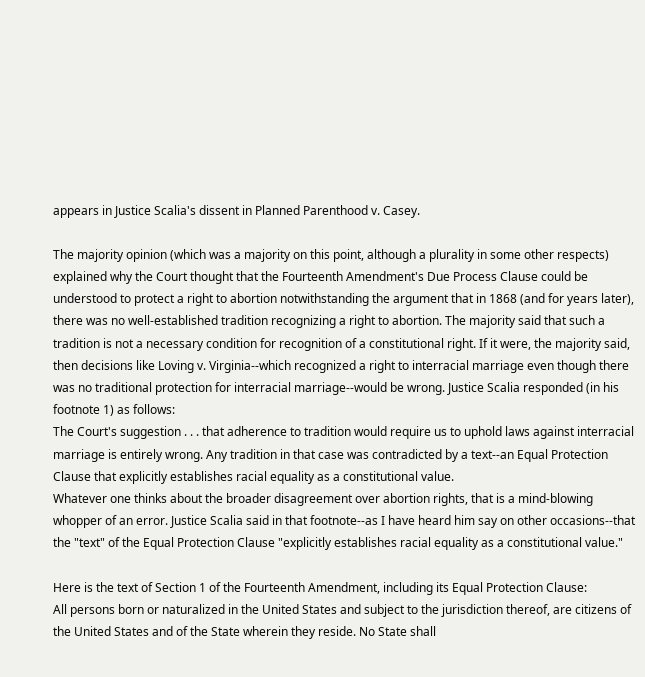appears in Justice Scalia's dissent in Planned Parenthood v. Casey.

The majority opinion (which was a majority on this point, although a plurality in some other respects) explained why the Court thought that the Fourteenth Amendment's Due Process Clause could be understood to protect a right to abortion notwithstanding the argument that in 1868 (and for years later), there was no well-established tradition recognizing a right to abortion. The majority said that such a tradition is not a necessary condition for recognition of a constitutional right. If it were, the majority said, then decisions like Loving v. Virginia--which recognized a right to interracial marriage even though there was no traditional protection for interracial marriage--would be wrong. Justice Scalia responded (in his footnote 1) as follows:
The Court's suggestion . . . that adherence to tradition would require us to uphold laws against interracial marriage is entirely wrong. Any tradition in that case was contradicted by a text--an Equal Protection Clause that explicitly establishes racial equality as a constitutional value.
Whatever one thinks about the broader disagreement over abortion rights, that is a mind-blowing whopper of an error. Justice Scalia said in that footnote--as I have heard him say on other occasions--that the "text" of the Equal Protection Clause "explicitly establishes racial equality as a constitutional value."

Here is the text of Section 1 of the Fourteenth Amendment, including its Equal Protection Clause:
All persons born or naturalized in the United States and subject to the jurisdiction thereof, are citizens of the United States and of the State wherein they reside. No State shall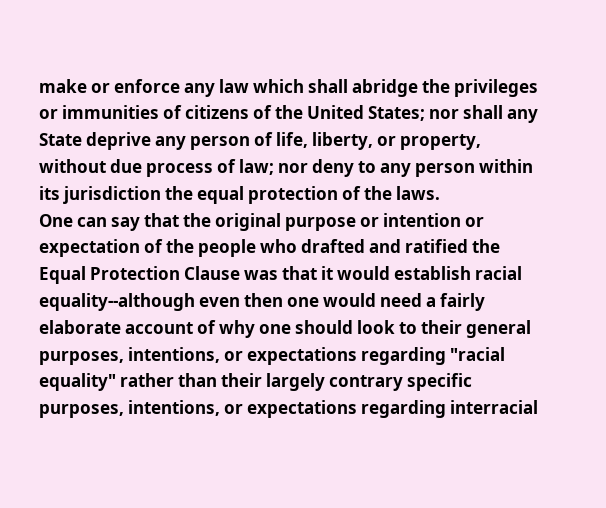make or enforce any law which shall abridge the privileges or immunities of citizens of the United States; nor shall any State deprive any person of life, liberty, or property, without due process of law; nor deny to any person within its jurisdiction the equal protection of the laws.
One can say that the original purpose or intention or expectation of the people who drafted and ratified the Equal Protection Clause was that it would establish racial equality--although even then one would need a fairly elaborate account of why one should look to their general purposes, intentions, or expectations regarding "racial equality" rather than their largely contrary specific purposes, intentions, or expectations regarding interracial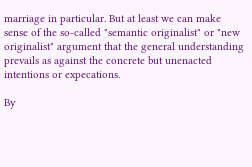marriage in particular. But at least we can make sense of the so-called "semantic originalist" or "new originalist" argument that the general understanding prevails as against the concrete but unenacted intentions or expecations.

By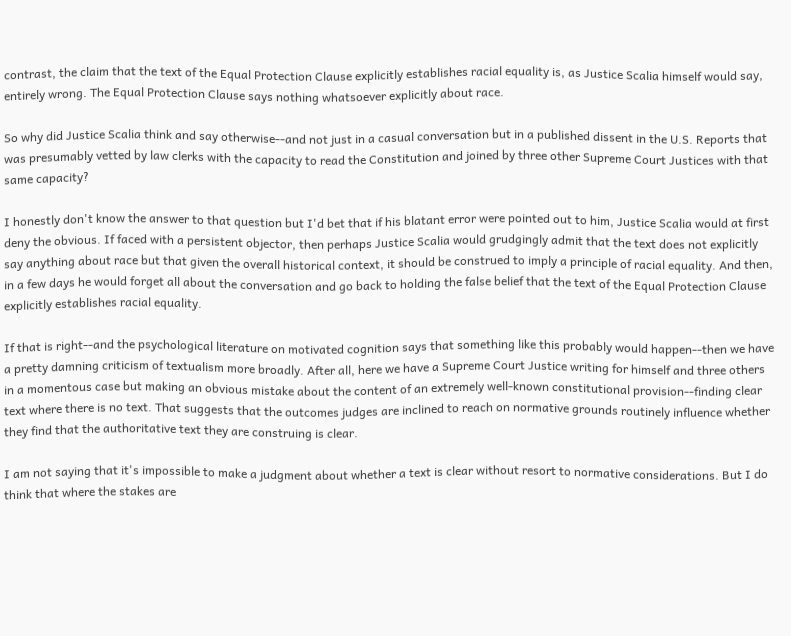contrast, the claim that the text of the Equal Protection Clause explicitly establishes racial equality is, as Justice Scalia himself would say, entirely wrong. The Equal Protection Clause says nothing whatsoever explicitly about race.

So why did Justice Scalia think and say otherwise--and not just in a casual conversation but in a published dissent in the U.S. Reports that was presumably vetted by law clerks with the capacity to read the Constitution and joined by three other Supreme Court Justices with that same capacity?

I honestly don't know the answer to that question but I'd bet that if his blatant error were pointed out to him, Justice Scalia would at first deny the obvious. If faced with a persistent objector, then perhaps Justice Scalia would grudgingly admit that the text does not explicitly say anything about race but that given the overall historical context, it should be construed to imply a principle of racial equality. And then, in a few days he would forget all about the conversation and go back to holding the false belief that the text of the Equal Protection Clause explicitly establishes racial equality.

If that is right--and the psychological literature on motivated cognition says that something like this probably would happen--then we have a pretty damning criticism of textualism more broadly. After all, here we have a Supreme Court Justice writing for himself and three others in a momentous case but making an obvious mistake about the content of an extremely well-known constitutional provision--finding clear text where there is no text. That suggests that the outcomes judges are inclined to reach on normative grounds routinely influence whether they find that the authoritative text they are construing is clear.

I am not saying that it's impossible to make a judgment about whether a text is clear without resort to normative considerations. But I do think that where the stakes are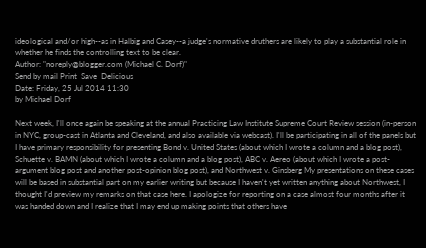ideological and/or high--as in Halbig and Casey--a judge's normative druthers are likely to play a substantial role in whether he finds the controlling text to be clear.
Author: "noreply@blogger.com (Michael C. Dorf)"
Send by mail Print  Save  Delicious
Date: Friday, 25 Jul 2014 11:30
by Michael Dorf

Next week, I'll once again be speaking at the annual Practicing Law Institute Supreme Court Review session (in-person in NYC, group-cast in Atlanta and Cleveland, and also available via webcast). I'll be participating in all of the panels but I have primary responsibility for presenting Bond v. United States (about which I wrote a column and a blog post), Schuette v. BAMN (about which I wrote a column and a blog post), ABC v. Aereo (about which I wrote a post-argument blog post and another post-opinion blog post), and Northwest v. Ginsberg My presentations on these cases will be based in substantial part on my earlier writing but because I haven't yet written anything about Northwest, I thought I'd preview my remarks on that case here. I apologize for reporting on a case almost four months after it was handed down and I realize that I may end up making points that others have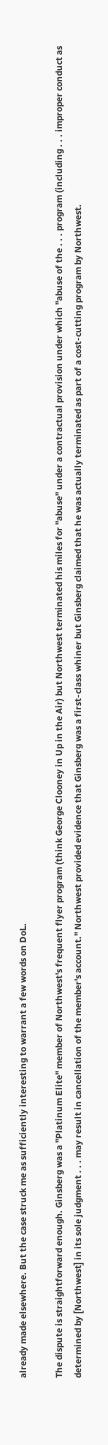already made elsewhere. But the case struck me as sufficiently interesting to warrant a few words on DoL.

The dispute is straightforward enough. Ginsberg was a "Platinum Elite" member of Northwest's frequent flyer program (think George Clooney in Up in the Air) but Northwest terminated his miles for "abuse" under a contractual provision under which "abuse of the . . . program (including . . . improper conduct as determined by [Northwest] in its sole judgment . . . may result in cancellation of the member's account." Northwest provided evidence that Ginsberg was a first-class whiner but Ginsberg claimed that he was actually terminated as part of a cost-cutting program by Northwest.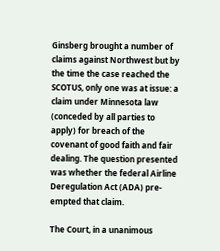Ginsberg brought a number of claims against Northwest but by the time the case reached the SCOTUS, only one was at issue: a claim under Minnesota law (conceded by all parties to apply) for breach of the covenant of good faith and fair dealing. The question presented was whether the federal Airline Deregulation Act (ADA) pre-empted that claim.

The Court, in a unanimous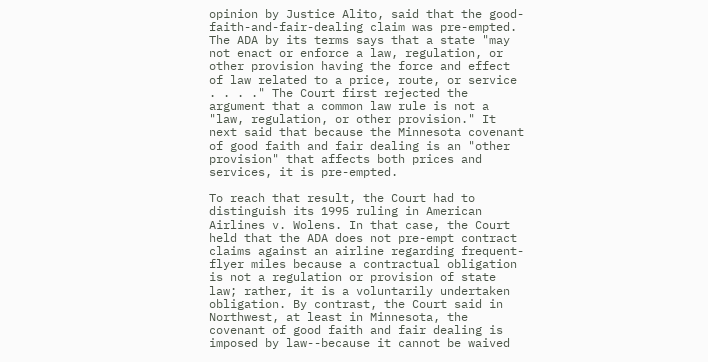opinion by Justice Alito, said that the good-faith-and-fair-dealing claim was pre-empted. The ADA by its terms says that a state "may not enact or enforce a law, regulation, or other provision having the force and effect of law related to a price, route, or service . . . ." The Court first rejected the argument that a common law rule is not a "law, regulation, or other provision." It next said that because the Minnesota covenant of good faith and fair dealing is an "other provision" that affects both prices and services, it is pre-empted.

To reach that result, the Court had to distinguish its 1995 ruling in American Airlines v. Wolens. In that case, the Court held that the ADA does not pre-empt contract claims against an airline regarding frequent-flyer miles because a contractual obligation is not a regulation or provision of state law; rather, it is a voluntarily undertaken obligation. By contrast, the Court said in Northwest, at least in Minnesota, the covenant of good faith and fair dealing is imposed by law--because it cannot be waived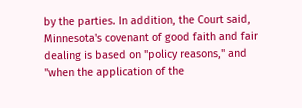by the parties. In addition, the Court said, Minnesota's covenant of good faith and fair dealing is based on "policy reasons," and "when the application of the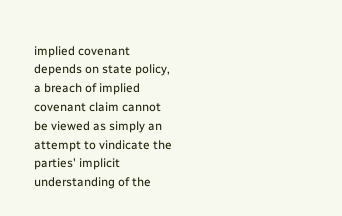implied covenant depends on state policy, a breach of implied covenant claim cannot be viewed as simply an attempt to vindicate the parties' implicit understanding of the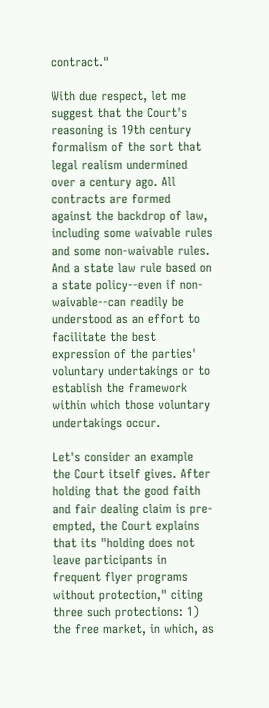contract."

With due respect, let me suggest that the Court's reasoning is 19th century formalism of the sort that legal realism undermined over a century ago. All contracts are formed against the backdrop of law, including some waivable rules and some non-waivable rules. And a state law rule based on a state policy--even if non-waivable--can readily be understood as an effort to facilitate the best expression of the parties' voluntary undertakings or to establish the framework within which those voluntary undertakings occur.

Let's consider an example the Court itself gives. After holding that the good faith and fair dealing claim is pre-empted, the Court explains that its "holding does not leave participants in frequent flyer programs without protection," citing three such protections: 1) the free market, in which, as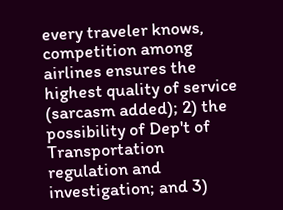every traveler knows, competition among airlines ensures the highest quality of service (sarcasm added); 2) the possibility of Dep't of Transportation regulation and investigation; and 3)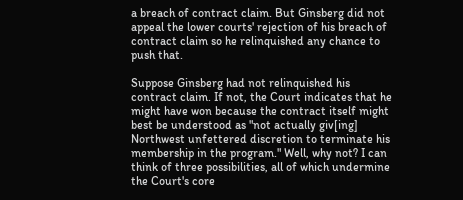a breach of contract claim. But Ginsberg did not appeal the lower courts' rejection of his breach of contract claim so he relinquished any chance to push that.

Suppose Ginsberg had not relinquished his contract claim. If not, the Court indicates that he might have won because the contract itself might best be understood as "not actually giv[ing] Northwest unfettered discretion to terminate his membership in the program." Well, why not? I can think of three possibilities, all of which undermine the Court's core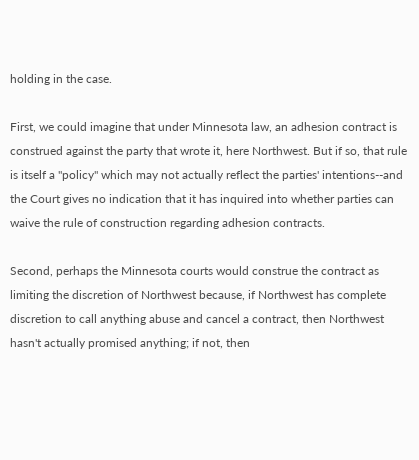holding in the case.

First, we could imagine that under Minnesota law, an adhesion contract is construed against the party that wrote it, here Northwest. But if so, that rule is itself a "policy" which may not actually reflect the parties' intentions--and the Court gives no indication that it has inquired into whether parties can waive the rule of construction regarding adhesion contracts.

Second, perhaps the Minnesota courts would construe the contract as limiting the discretion of Northwest because, if Northwest has complete discretion to call anything abuse and cancel a contract, then Northwest hasn't actually promised anything; if not, then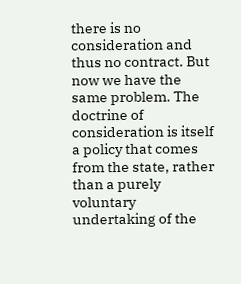there is no consideration and thus no contract. But now we have the same problem. The doctrine of consideration is itself a policy that comes from the state, rather than a purely voluntary undertaking of the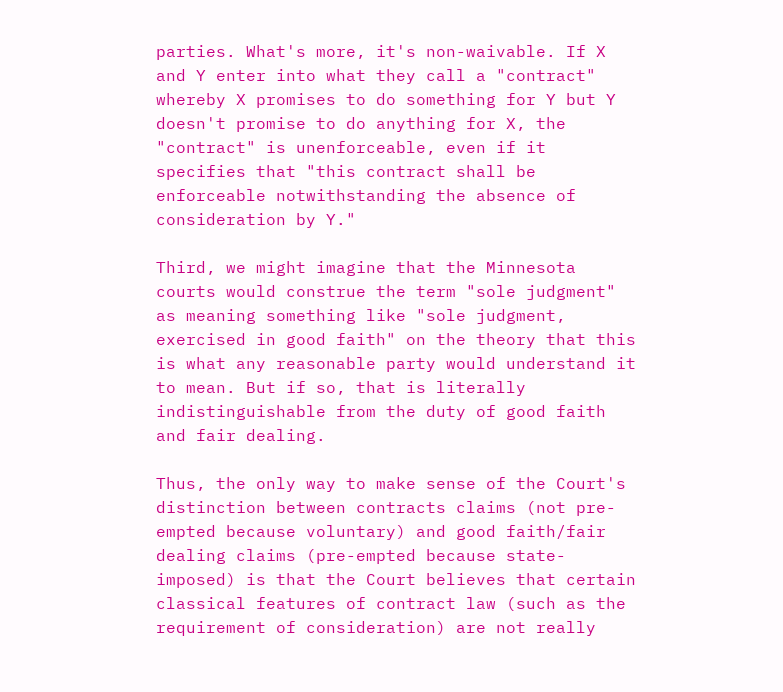parties. What's more, it's non-waivable. If X and Y enter into what they call a "contract" whereby X promises to do something for Y but Y doesn't promise to do anything for X, the "contract" is unenforceable, even if it specifies that "this contract shall be enforceable notwithstanding the absence of consideration by Y."

Third, we might imagine that the Minnesota courts would construe the term "sole judgment" as meaning something like "sole judgment, exercised in good faith" on the theory that this is what any reasonable party would understand it to mean. But if so, that is literally indistinguishable from the duty of good faith and fair dealing.

Thus, the only way to make sense of the Court's distinction between contracts claims (not pre-empted because voluntary) and good faith/fair dealing claims (pre-empted because state-imposed) is that the Court believes that certain classical features of contract law (such as the requirement of consideration) are not really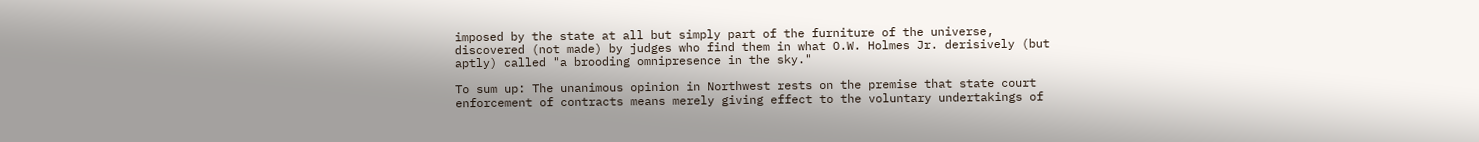imposed by the state at all but simply part of the furniture of the universe, discovered (not made) by judges who find them in what O.W. Holmes Jr. derisively (but aptly) called "a brooding omnipresence in the sky."

To sum up: The unanimous opinion in Northwest rests on the premise that state court enforcement of contracts means merely giving effect to the voluntary undertakings of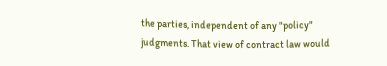the parties, independent of any "policy" judgments. That view of contract law would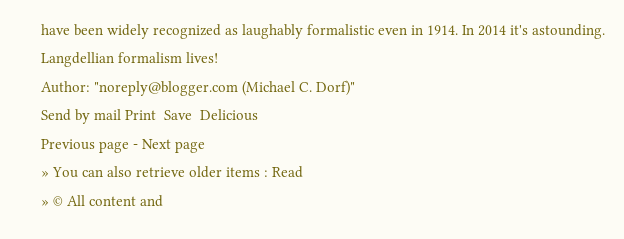have been widely recognized as laughably formalistic even in 1914. In 2014 it's astounding.  Langdellian formalism lives!
Author: "noreply@blogger.com (Michael C. Dorf)"
Send by mail Print  Save  Delicious
Previous page - Next page
» You can also retrieve older items : Read
» © All content and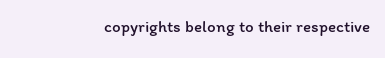copyrights belong to their respective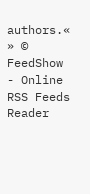authors.«
» © FeedShow - Online RSS Feeds Reader